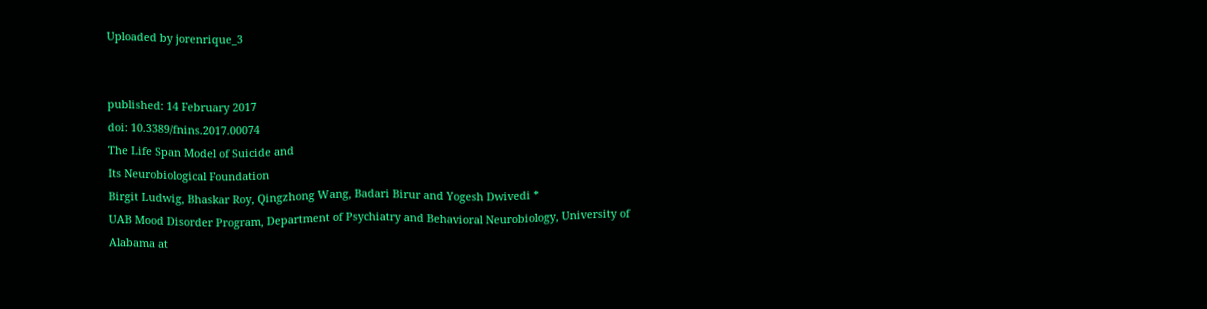Uploaded by jorenrique_3


published: 14 February 2017
doi: 10.3389/fnins.2017.00074
The Life Span Model of Suicide and
Its Neurobiological Foundation
Birgit Ludwig, Bhaskar Roy, Qingzhong Wang, Badari Birur and Yogesh Dwivedi *
UAB Mood Disorder Program, Department of Psychiatry and Behavioral Neurobiology, University of Alabama at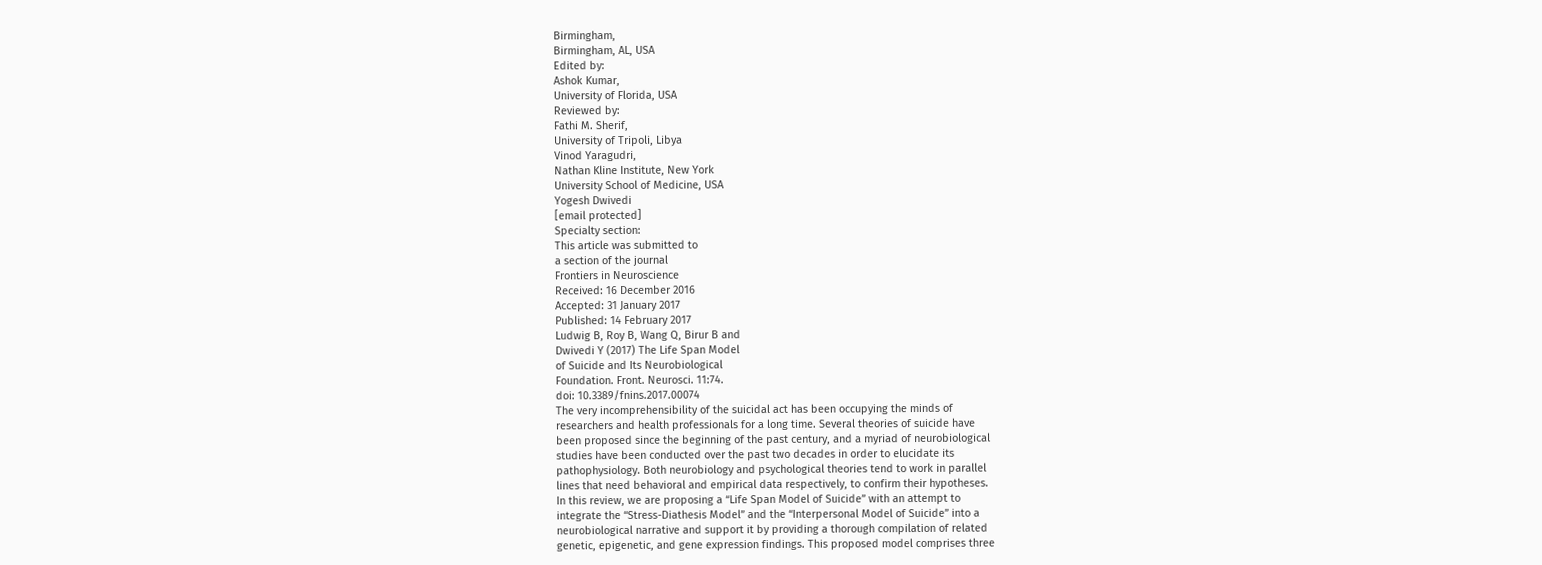Birmingham,
Birmingham, AL, USA
Edited by:
Ashok Kumar,
University of Florida, USA
Reviewed by:
Fathi M. Sherif,
University of Tripoli, Libya
Vinod Yaragudri,
Nathan Kline Institute, New York
University School of Medicine, USA
Yogesh Dwivedi
[email protected]
Specialty section:
This article was submitted to
a section of the journal
Frontiers in Neuroscience
Received: 16 December 2016
Accepted: 31 January 2017
Published: 14 February 2017
Ludwig B, Roy B, Wang Q, Birur B and
Dwivedi Y (2017) The Life Span Model
of Suicide and Its Neurobiological
Foundation. Front. Neurosci. 11:74.
doi: 10.3389/fnins.2017.00074
The very incomprehensibility of the suicidal act has been occupying the minds of
researchers and health professionals for a long time. Several theories of suicide have
been proposed since the beginning of the past century, and a myriad of neurobiological
studies have been conducted over the past two decades in order to elucidate its
pathophysiology. Both neurobiology and psychological theories tend to work in parallel
lines that need behavioral and empirical data respectively, to confirm their hypotheses.
In this review, we are proposing a “Life Span Model of Suicide” with an attempt to
integrate the “Stress-Diathesis Model” and the “Interpersonal Model of Suicide” into a
neurobiological narrative and support it by providing a thorough compilation of related
genetic, epigenetic, and gene expression findings. This proposed model comprises three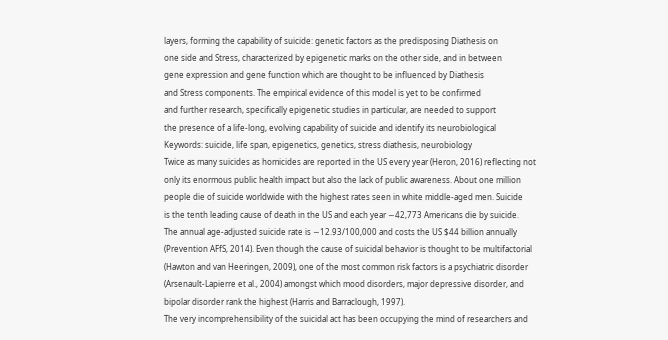layers, forming the capability of suicide: genetic factors as the predisposing Diathesis on
one side and Stress, characterized by epigenetic marks on the other side, and in between
gene expression and gene function which are thought to be influenced by Diathesis
and Stress components. The empirical evidence of this model is yet to be confirmed
and further research, specifically epigenetic studies in particular, are needed to support
the presence of a life-long, evolving capability of suicide and identify its neurobiological
Keywords: suicide, life span, epigenetics, genetics, stress diathesis, neurobiology
Twice as many suicides as homicides are reported in the US every year (Heron, 2016) reflecting not
only its enormous public health impact but also the lack of public awareness. About one million
people die of suicide worldwide with the highest rates seen in white middle-aged men. Suicide
is the tenth leading cause of death in the US and each year ∼42,773 Americans die by suicide.
The annual age-adjusted suicide rate is ∼12.93/100,000 and costs the US $44 billion annually
(Prevention AFfS, 2014). Even though the cause of suicidal behavior is thought to be multifactorial
(Hawton and van Heeringen, 2009), one of the most common risk factors is a psychiatric disorder
(Arsenault-Lapierre et al., 2004) amongst which mood disorders, major depressive disorder, and
bipolar disorder rank the highest (Harris and Barraclough, 1997).
The very incomprehensibility of the suicidal act has been occupying the mind of researchers and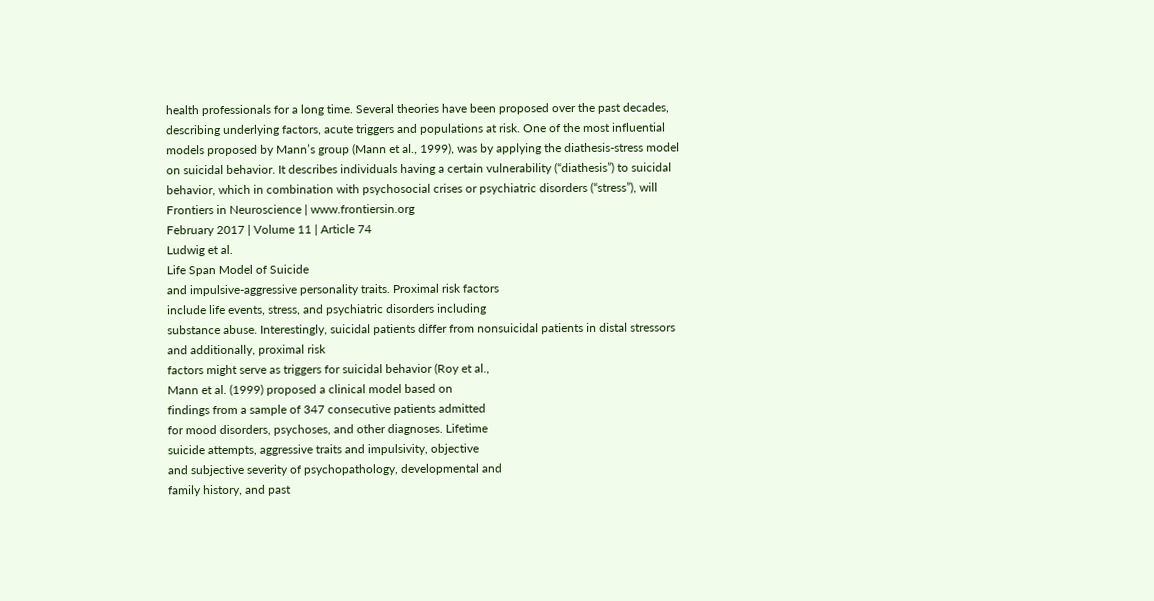health professionals for a long time. Several theories have been proposed over the past decades,
describing underlying factors, acute triggers and populations at risk. One of the most influential
models proposed by Mann’s group (Mann et al., 1999), was by applying the diathesis-stress model
on suicidal behavior. It describes individuals having a certain vulnerability (“diathesis”) to suicidal
behavior, which in combination with psychosocial crises or psychiatric disorders (“stress”), will
Frontiers in Neuroscience | www.frontiersin.org
February 2017 | Volume 11 | Article 74
Ludwig et al.
Life Span Model of Suicide
and impulsive-aggressive personality traits. Proximal risk factors
include life events, stress, and psychiatric disorders including
substance abuse. Interestingly, suicidal patients differ from nonsuicidal patients in distal stressors and additionally, proximal risk
factors might serve as triggers for suicidal behavior (Roy et al.,
Mann et al. (1999) proposed a clinical model based on
findings from a sample of 347 consecutive patients admitted
for mood disorders, psychoses, and other diagnoses. Lifetime
suicide attempts, aggressive traits and impulsivity, objective
and subjective severity of psychopathology, developmental and
family history, and past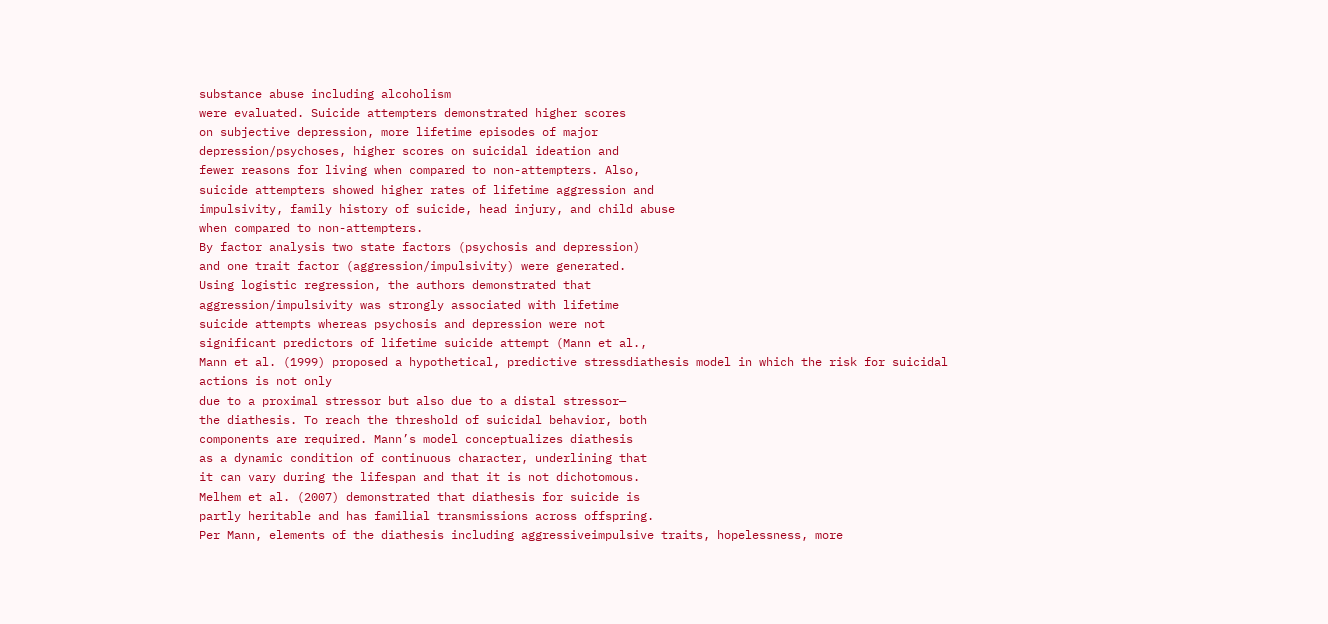substance abuse including alcoholism
were evaluated. Suicide attempters demonstrated higher scores
on subjective depression, more lifetime episodes of major
depression/psychoses, higher scores on suicidal ideation and
fewer reasons for living when compared to non-attempters. Also,
suicide attempters showed higher rates of lifetime aggression and
impulsivity, family history of suicide, head injury, and child abuse
when compared to non-attempters.
By factor analysis two state factors (psychosis and depression)
and one trait factor (aggression/impulsivity) were generated.
Using logistic regression, the authors demonstrated that
aggression/impulsivity was strongly associated with lifetime
suicide attempts whereas psychosis and depression were not
significant predictors of lifetime suicide attempt (Mann et al.,
Mann et al. (1999) proposed a hypothetical, predictive stressdiathesis model in which the risk for suicidal actions is not only
due to a proximal stressor but also due to a distal stressor—
the diathesis. To reach the threshold of suicidal behavior, both
components are required. Mann’s model conceptualizes diathesis
as a dynamic condition of continuous character, underlining that
it can vary during the lifespan and that it is not dichotomous.
Melhem et al. (2007) demonstrated that diathesis for suicide is
partly heritable and has familial transmissions across offspring.
Per Mann, elements of the diathesis including aggressiveimpulsive traits, hopelessness, more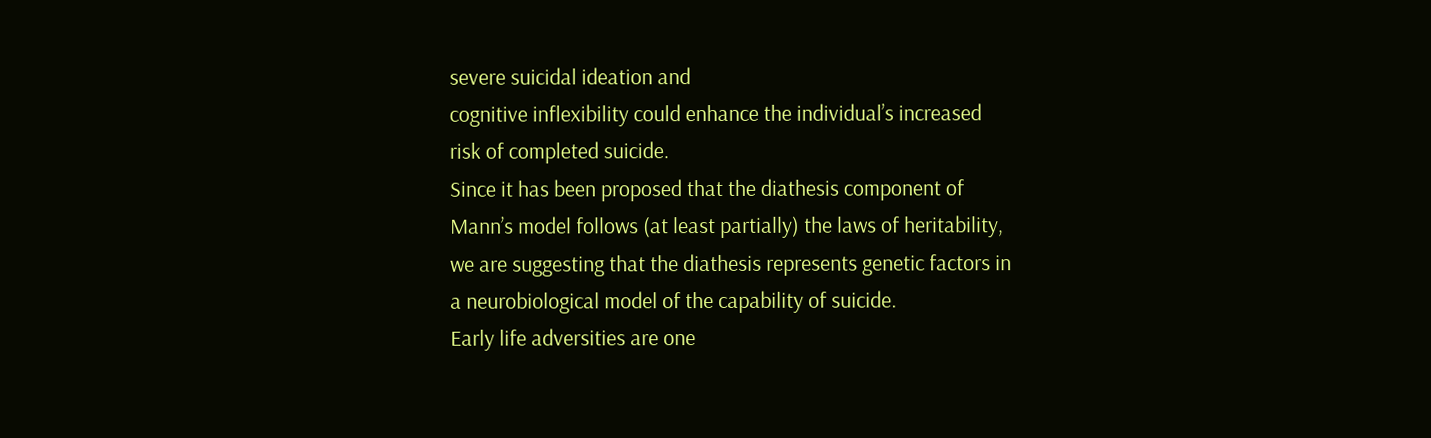severe suicidal ideation and
cognitive inflexibility could enhance the individual’s increased
risk of completed suicide.
Since it has been proposed that the diathesis component of
Mann’s model follows (at least partially) the laws of heritability,
we are suggesting that the diathesis represents genetic factors in
a neurobiological model of the capability of suicide.
Early life adversities are one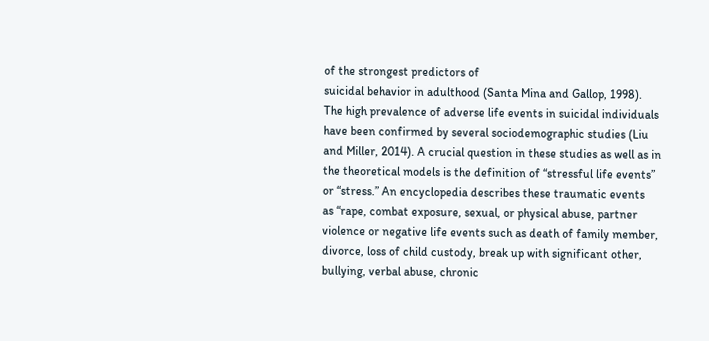of the strongest predictors of
suicidal behavior in adulthood (Santa Mina and Gallop, 1998).
The high prevalence of adverse life events in suicidal individuals
have been confirmed by several sociodemographic studies (Liu
and Miller, 2014). A crucial question in these studies as well as in
the theoretical models is the definition of “stressful life events”
or “stress.” An encyclopedia describes these traumatic events
as “rape, combat exposure, sexual, or physical abuse, partner
violence or negative life events such as death of family member,
divorce, loss of child custody, break up with significant other,
bullying, verbal abuse, chronic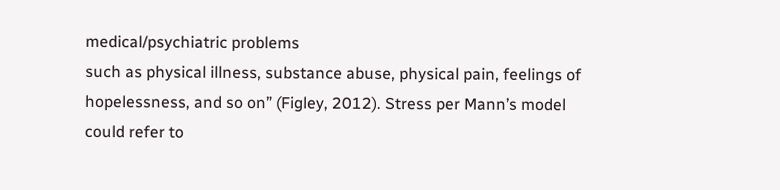medical/psychiatric problems
such as physical illness, substance abuse, physical pain, feelings of
hopelessness, and so on” (Figley, 2012). Stress per Mann’s model
could refer to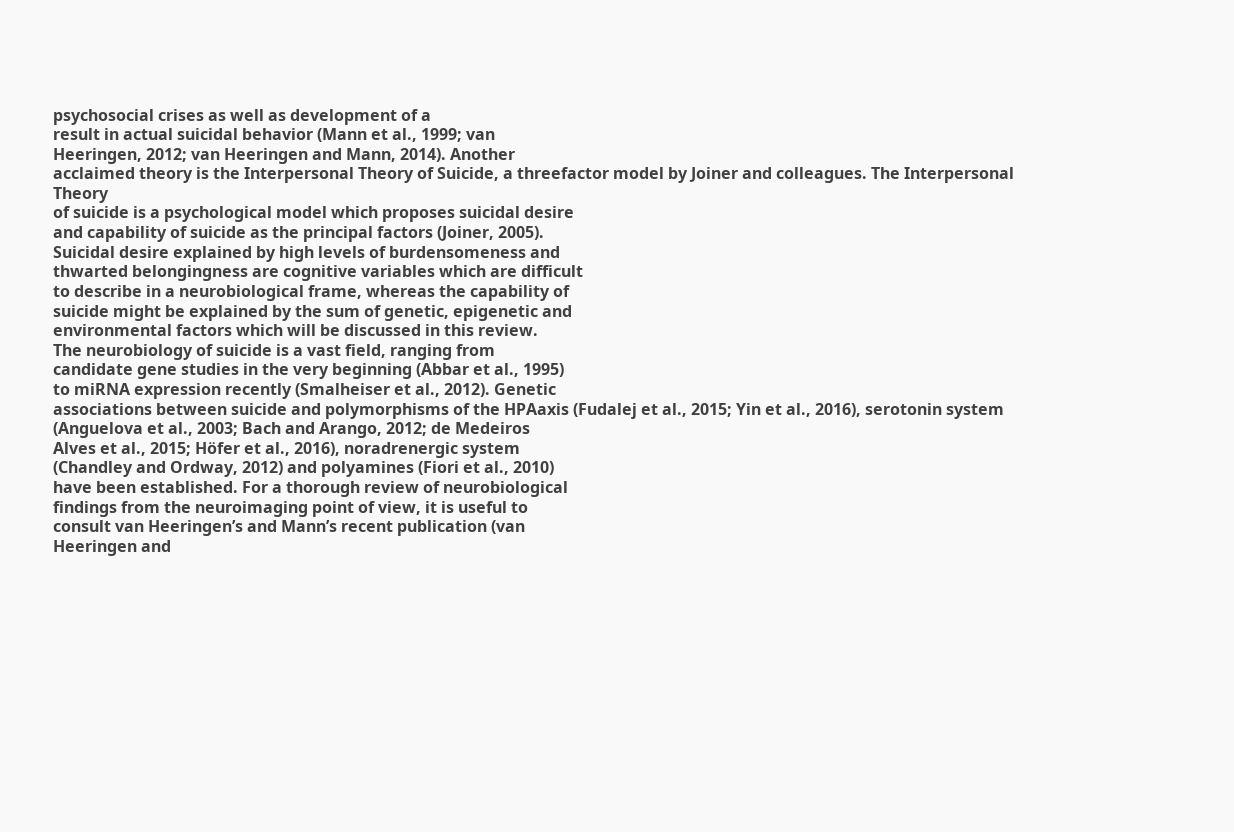psychosocial crises as well as development of a
result in actual suicidal behavior (Mann et al., 1999; van
Heeringen, 2012; van Heeringen and Mann, 2014). Another
acclaimed theory is the Interpersonal Theory of Suicide, a threefactor model by Joiner and colleagues. The Interpersonal Theory
of suicide is a psychological model which proposes suicidal desire
and capability of suicide as the principal factors (Joiner, 2005).
Suicidal desire explained by high levels of burdensomeness and
thwarted belongingness are cognitive variables which are difficult
to describe in a neurobiological frame, whereas the capability of
suicide might be explained by the sum of genetic, epigenetic and
environmental factors which will be discussed in this review.
The neurobiology of suicide is a vast field, ranging from
candidate gene studies in the very beginning (Abbar et al., 1995)
to miRNA expression recently (Smalheiser et al., 2012). Genetic
associations between suicide and polymorphisms of the HPAaxis (Fudalej et al., 2015; Yin et al., 2016), serotonin system
(Anguelova et al., 2003; Bach and Arango, 2012; de Medeiros
Alves et al., 2015; Höfer et al., 2016), noradrenergic system
(Chandley and Ordway, 2012) and polyamines (Fiori et al., 2010)
have been established. For a thorough review of neurobiological
findings from the neuroimaging point of view, it is useful to
consult van Heeringen’s and Mann’s recent publication (van
Heeringen and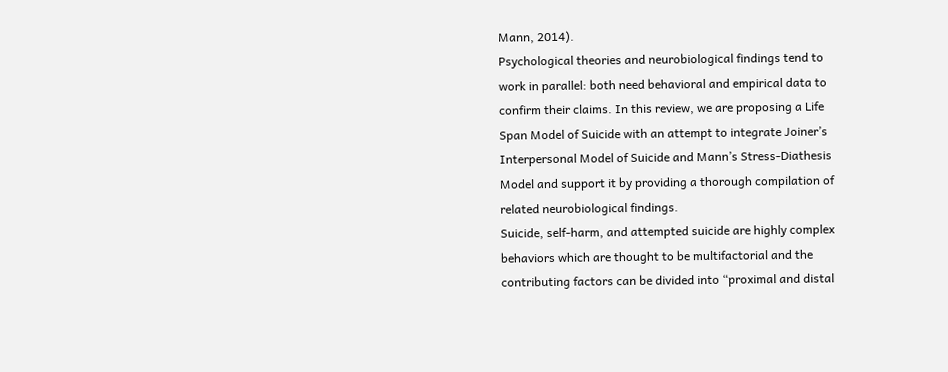Mann, 2014).
Psychological theories and neurobiological findings tend to
work in parallel: both need behavioral and empirical data to
confirm their claims. In this review, we are proposing a Life
Span Model of Suicide with an attempt to integrate Joiner’s
Interpersonal Model of Suicide and Mann’s Stress-Diathesis
Model and support it by providing a thorough compilation of
related neurobiological findings.
Suicide, self-harm, and attempted suicide are highly complex
behaviors which are thought to be multifactorial and the
contributing factors can be divided into “proximal and distal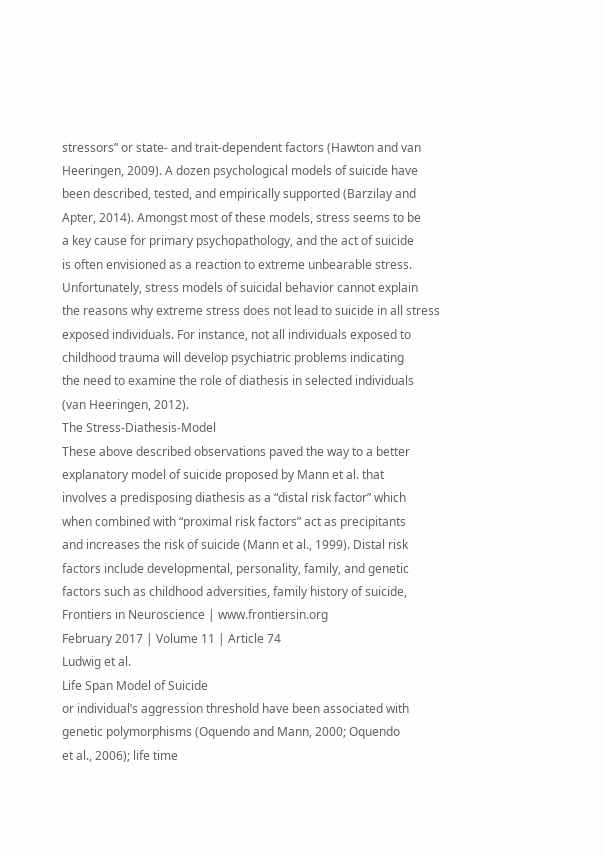stressors” or state- and trait-dependent factors (Hawton and van
Heeringen, 2009). A dozen psychological models of suicide have
been described, tested, and empirically supported (Barzilay and
Apter, 2014). Amongst most of these models, stress seems to be
a key cause for primary psychopathology, and the act of suicide
is often envisioned as a reaction to extreme unbearable stress.
Unfortunately, stress models of suicidal behavior cannot explain
the reasons why extreme stress does not lead to suicide in all stress
exposed individuals. For instance, not all individuals exposed to
childhood trauma will develop psychiatric problems indicating
the need to examine the role of diathesis in selected individuals
(van Heeringen, 2012).
The Stress-Diathesis-Model
These above described observations paved the way to a better
explanatory model of suicide proposed by Mann et al. that
involves a predisposing diathesis as a “distal risk factor” which
when combined with “proximal risk factors” act as precipitants
and increases the risk of suicide (Mann et al., 1999). Distal risk
factors include developmental, personality, family, and genetic
factors such as childhood adversities, family history of suicide,
Frontiers in Neuroscience | www.frontiersin.org
February 2017 | Volume 11 | Article 74
Ludwig et al.
Life Span Model of Suicide
or individual’s aggression threshold have been associated with
genetic polymorphisms (Oquendo and Mann, 2000; Oquendo
et al., 2006); life time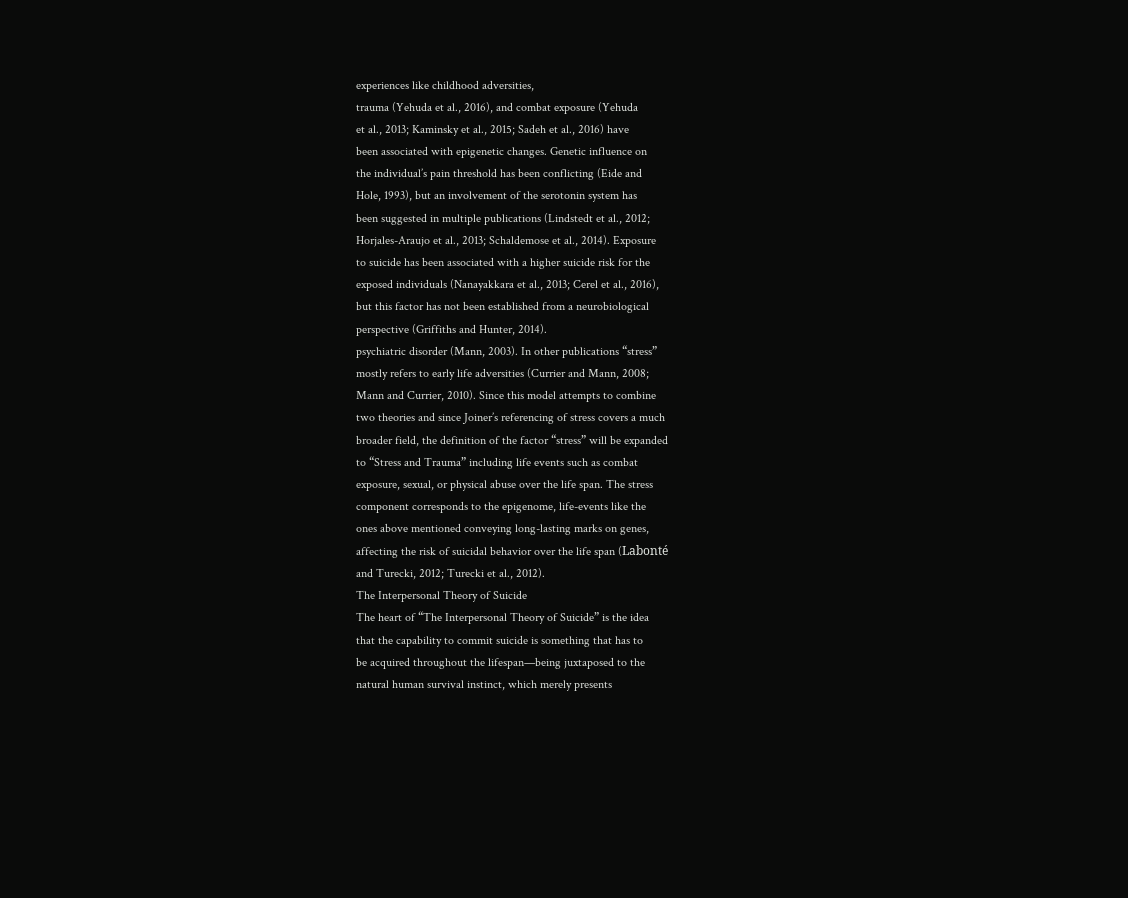experiences like childhood adversities,
trauma (Yehuda et al., 2016), and combat exposure (Yehuda
et al., 2013; Kaminsky et al., 2015; Sadeh et al., 2016) have
been associated with epigenetic changes. Genetic influence on
the individual’s pain threshold has been conflicting (Eide and
Hole, 1993), but an involvement of the serotonin system has
been suggested in multiple publications (Lindstedt et al., 2012;
Horjales-Araujo et al., 2013; Schaldemose et al., 2014). Exposure
to suicide has been associated with a higher suicide risk for the
exposed individuals (Nanayakkara et al., 2013; Cerel et al., 2016),
but this factor has not been established from a neurobiological
perspective (Griffiths and Hunter, 2014).
psychiatric disorder (Mann, 2003). In other publications “stress”
mostly refers to early life adversities (Currier and Mann, 2008;
Mann and Currier, 2010). Since this model attempts to combine
two theories and since Joiner’s referencing of stress covers a much
broader field, the definition of the factor “stress” will be expanded
to “Stress and Trauma” including life events such as combat
exposure, sexual, or physical abuse over the life span. The stress
component corresponds to the epigenome, life-events like the
ones above mentioned conveying long-lasting marks on genes,
affecting the risk of suicidal behavior over the life span (Labonté
and Turecki, 2012; Turecki et al., 2012).
The Interpersonal Theory of Suicide
The heart of “The Interpersonal Theory of Suicide” is the idea
that the capability to commit suicide is something that has to
be acquired throughout the lifespan—being juxtaposed to the
natural human survival instinct, which merely presents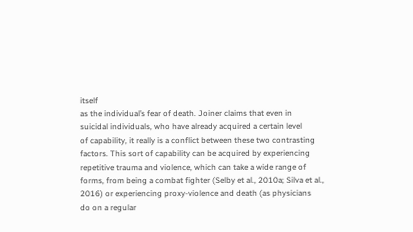itself
as the individual’s fear of death. Joiner claims that even in
suicidal individuals, who have already acquired a certain level
of capability, it really is a conflict between these two contrasting
factors. This sort of capability can be acquired by experiencing
repetitive trauma and violence, which can take a wide range of
forms, from being a combat fighter (Selby et al., 2010a; Silva et al.,
2016) or experiencing proxy-violence and death (as physicians
do on a regular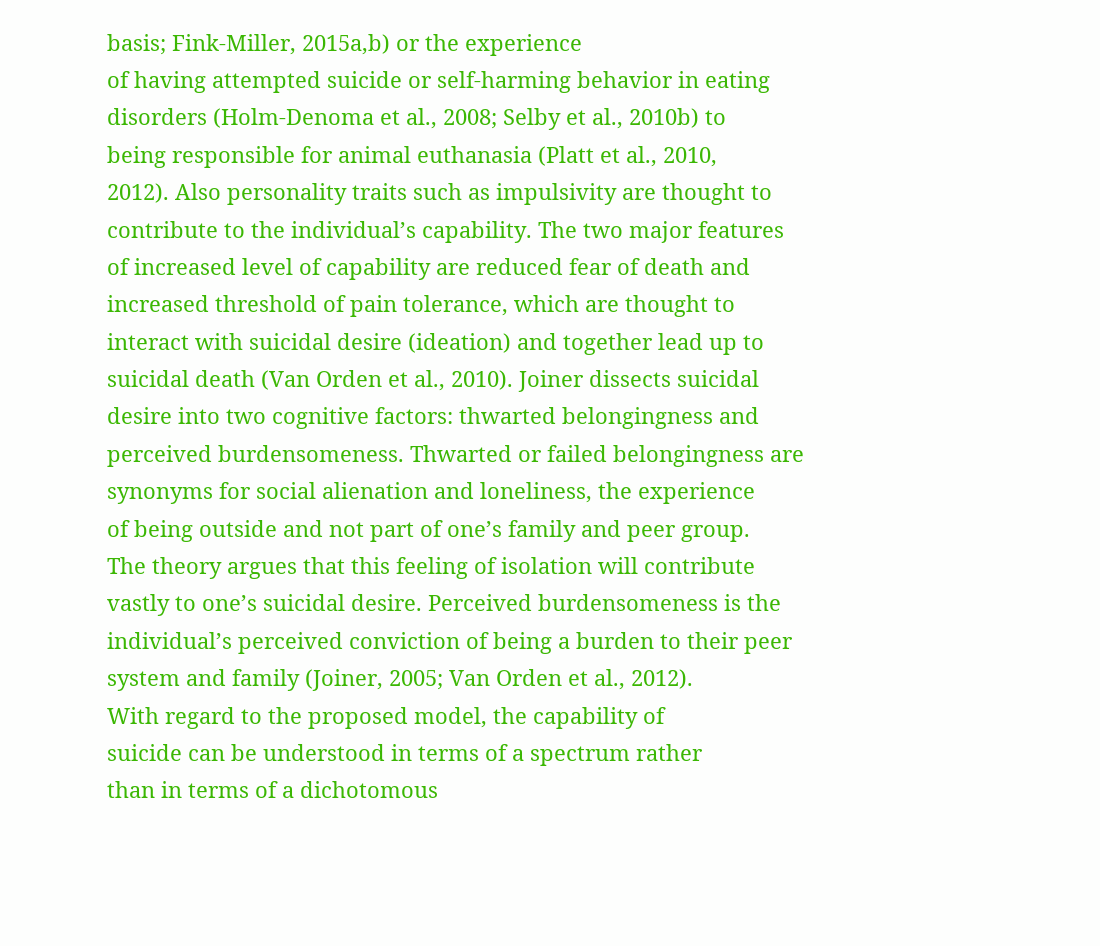basis; Fink-Miller, 2015a,b) or the experience
of having attempted suicide or self-harming behavior in eating
disorders (Holm-Denoma et al., 2008; Selby et al., 2010b) to
being responsible for animal euthanasia (Platt et al., 2010,
2012). Also personality traits such as impulsivity are thought to
contribute to the individual’s capability. The two major features
of increased level of capability are reduced fear of death and
increased threshold of pain tolerance, which are thought to
interact with suicidal desire (ideation) and together lead up to
suicidal death (Van Orden et al., 2010). Joiner dissects suicidal
desire into two cognitive factors: thwarted belongingness and
perceived burdensomeness. Thwarted or failed belongingness are
synonyms for social alienation and loneliness, the experience
of being outside and not part of one’s family and peer group.
The theory argues that this feeling of isolation will contribute
vastly to one’s suicidal desire. Perceived burdensomeness is the
individual’s perceived conviction of being a burden to their peer
system and family (Joiner, 2005; Van Orden et al., 2012).
With regard to the proposed model, the capability of
suicide can be understood in terms of a spectrum rather
than in terms of a dichotomous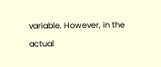variable. However, in the
actual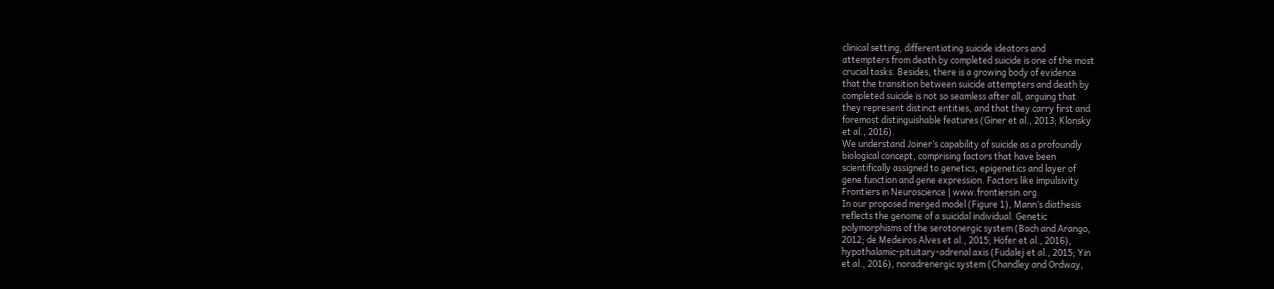clinical setting, differentiating suicide ideators and
attempters from death by completed suicide is one of the most
crucial tasks. Besides, there is a growing body of evidence
that the transition between suicide attempters and death by
completed suicide is not so seamless after all, arguing that
they represent distinct entities, and that they carry first and
foremost distinguishable features (Giner et al., 2013; Klonsky
et al., 2016).
We understand Joiner’s capability of suicide as a profoundly
biological concept, comprising factors that have been
scientifically assigned to genetics, epigenetics and layer of
gene function and gene expression. Factors like impulsivity
Frontiers in Neuroscience | www.frontiersin.org
In our proposed merged model (Figure 1), Mann’s diathesis
reflects the genome of a suicidal individual. Genetic
polymorphisms of the serotonergic system (Bach and Arango,
2012; de Medeiros Alves et al., 2015; Höfer et al., 2016),
hypothalamic-pituitary-adrenal axis (Fudalej et al., 2015; Yin
et al., 2016), noradrenergic system (Chandley and Ordway,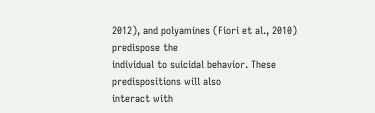2012), and polyamines (Fiori et al., 2010) predispose the
individual to suicidal behavior. These predispositions will also
interact with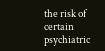the risk of certain psychiatric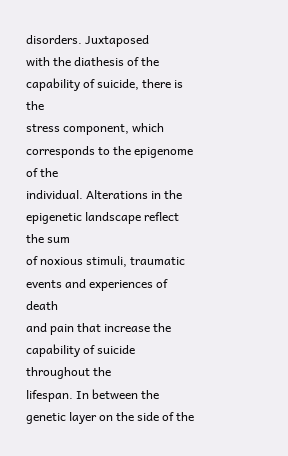disorders. Juxtaposed
with the diathesis of the capability of suicide, there is the
stress component, which corresponds to the epigenome of the
individual. Alterations in the epigenetic landscape reflect the sum
of noxious stimuli, traumatic events and experiences of death
and pain that increase the capability of suicide throughout the
lifespan. In between the genetic layer on the side of the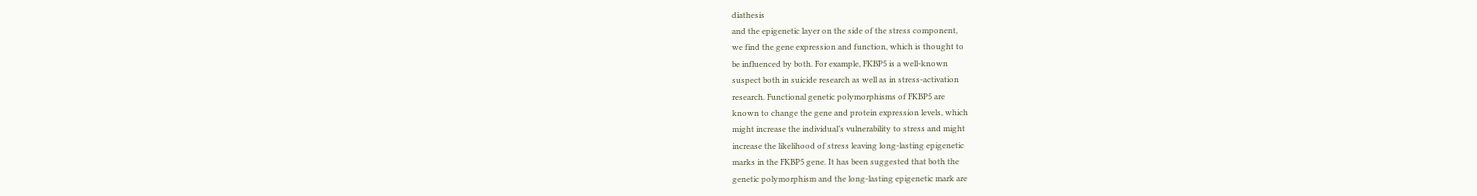diathesis
and the epigenetic layer on the side of the stress component,
we find the gene expression and function, which is thought to
be influenced by both. For example, FKBP5 is a well-known
suspect both in suicide research as well as in stress-activation
research. Functional genetic polymorphisms of FKBP5 are
known to change the gene and protein expression levels, which
might increase the individual’s vulnerability to stress and might
increase the likelihood of stress leaving long-lasting epigenetic
marks in the FKBP5 gene. It has been suggested that both the
genetic polymorphism and the long-lasting epigenetic mark are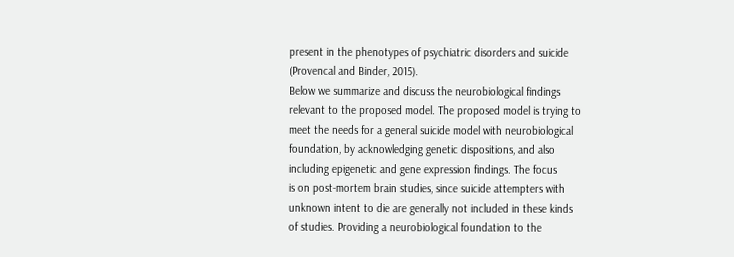present in the phenotypes of psychiatric disorders and suicide
(Provencal and Binder, 2015).
Below we summarize and discuss the neurobiological findings
relevant to the proposed model. The proposed model is trying to
meet the needs for a general suicide model with neurobiological
foundation, by acknowledging genetic dispositions, and also
including epigenetic and gene expression findings. The focus
is on post-mortem brain studies, since suicide attempters with
unknown intent to die are generally not included in these kinds
of studies. Providing a neurobiological foundation to the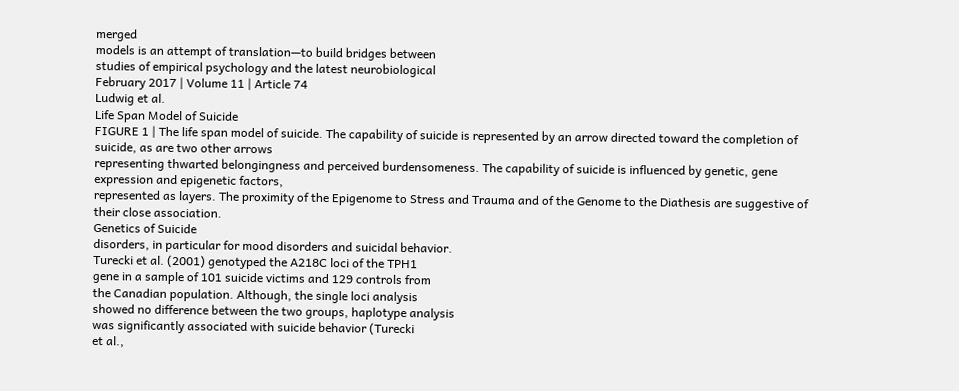merged
models is an attempt of translation—to build bridges between
studies of empirical psychology and the latest neurobiological
February 2017 | Volume 11 | Article 74
Ludwig et al.
Life Span Model of Suicide
FIGURE 1 | The life span model of suicide. The capability of suicide is represented by an arrow directed toward the completion of suicide, as are two other arrows
representing thwarted belongingness and perceived burdensomeness. The capability of suicide is influenced by genetic, gene expression and epigenetic factors,
represented as layers. The proximity of the Epigenome to Stress and Trauma and of the Genome to the Diathesis are suggestive of their close association.
Genetics of Suicide
disorders, in particular for mood disorders and suicidal behavior.
Turecki et al. (2001) genotyped the A218C loci of the TPH1
gene in a sample of 101 suicide victims and 129 controls from
the Canadian population. Although, the single loci analysis
showed no difference between the two groups, haplotype analysis
was significantly associated with suicide behavior (Turecki
et al.,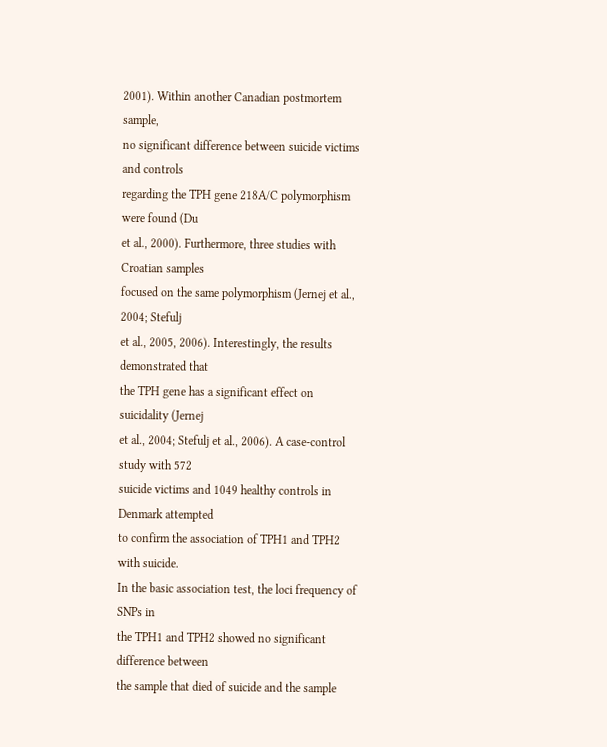2001). Within another Canadian postmortem sample,
no significant difference between suicide victims and controls
regarding the TPH gene 218A/C polymorphism were found (Du
et al., 2000). Furthermore, three studies with Croatian samples
focused on the same polymorphism (Jernej et al., 2004; Stefulj
et al., 2005, 2006). Interestingly, the results demonstrated that
the TPH gene has a significant effect on suicidality (Jernej
et al., 2004; Stefulj et al., 2006). A case-control study with 572
suicide victims and 1049 healthy controls in Denmark attempted
to confirm the association of TPH1 and TPH2 with suicide.
In the basic association test, the loci frequency of SNPs in
the TPH1 and TPH2 showed no significant difference between
the sample that died of suicide and the sample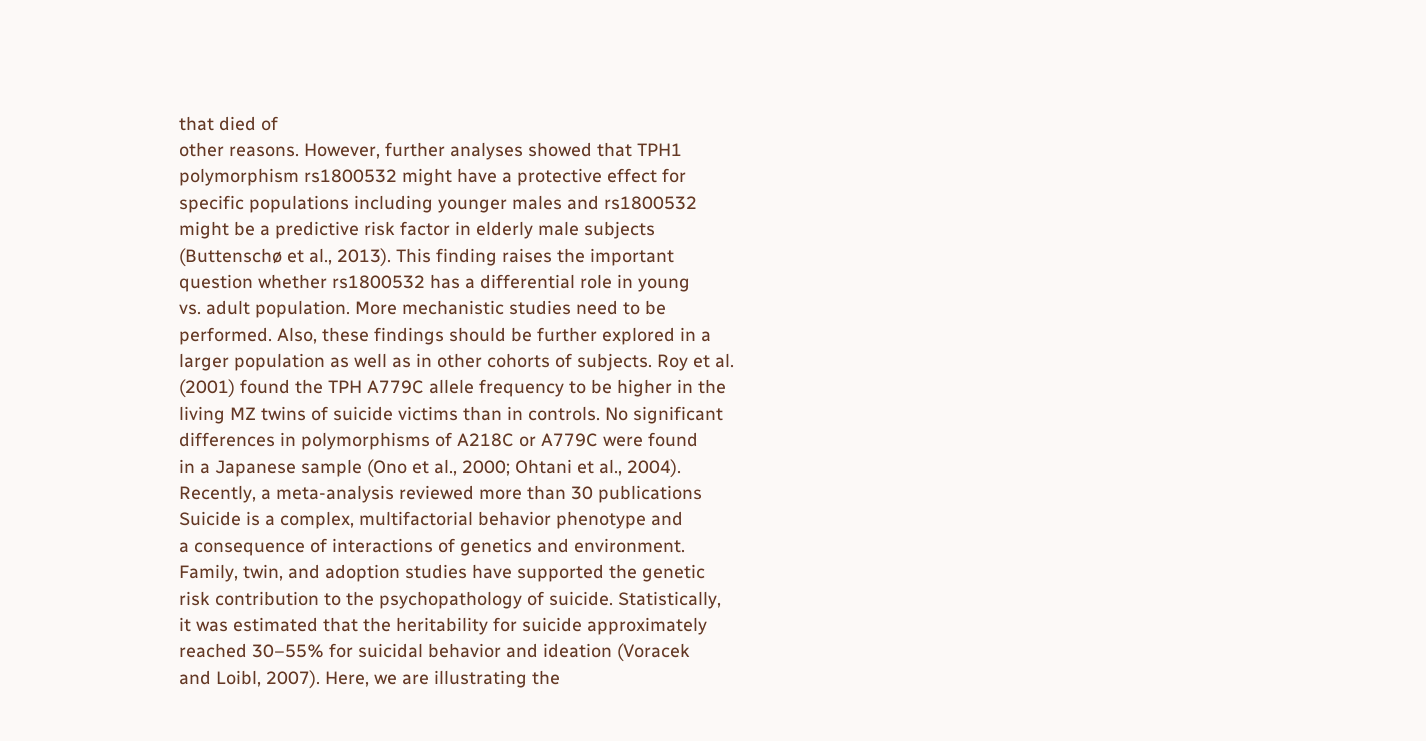that died of
other reasons. However, further analyses showed that TPH1
polymorphism rs1800532 might have a protective effect for
specific populations including younger males and rs1800532
might be a predictive risk factor in elderly male subjects
(Buttenschø et al., 2013). This finding raises the important
question whether rs1800532 has a differential role in young
vs. adult population. More mechanistic studies need to be
performed. Also, these findings should be further explored in a
larger population as well as in other cohorts of subjects. Roy et al.
(2001) found the TPH A779C allele frequency to be higher in the
living MZ twins of suicide victims than in controls. No significant
differences in polymorphisms of A218C or A779C were found
in a Japanese sample (Ono et al., 2000; Ohtani et al., 2004).
Recently, a meta-analysis reviewed more than 30 publications
Suicide is a complex, multifactorial behavior phenotype and
a consequence of interactions of genetics and environment.
Family, twin, and adoption studies have supported the genetic
risk contribution to the psychopathology of suicide. Statistically,
it was estimated that the heritability for suicide approximately
reached 30–55% for suicidal behavior and ideation (Voracek
and Loibl, 2007). Here, we are illustrating the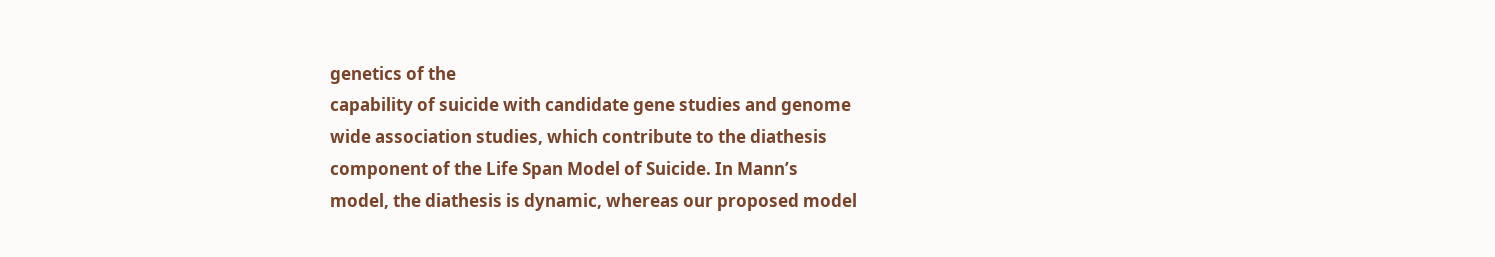genetics of the
capability of suicide with candidate gene studies and genome
wide association studies, which contribute to the diathesis
component of the Life Span Model of Suicide. In Mann’s
model, the diathesis is dynamic, whereas our proposed model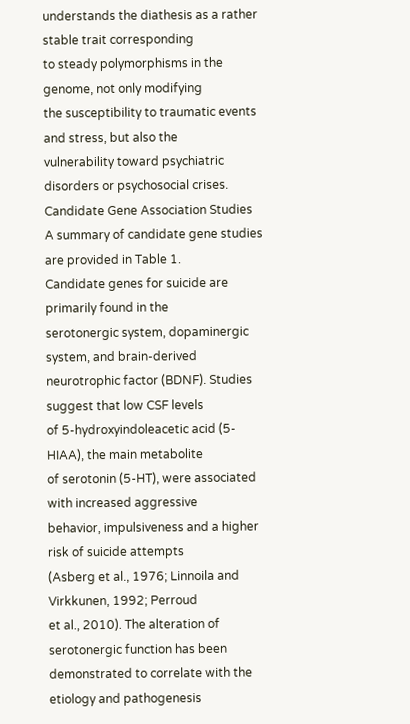understands the diathesis as a rather stable trait corresponding
to steady polymorphisms in the genome, not only modifying
the susceptibility to traumatic events and stress, but also the
vulnerability toward psychiatric disorders or psychosocial crises.
Candidate Gene Association Studies
A summary of candidate gene studies are provided in Table 1.
Candidate genes for suicide are primarily found in the
serotonergic system, dopaminergic system, and brain-derived
neurotrophic factor (BDNF). Studies suggest that low CSF levels
of 5-hydroxyindoleacetic acid (5-HIAA), the main metabolite
of serotonin (5-HT), were associated with increased aggressive
behavior, impulsiveness and a higher risk of suicide attempts
(Asberg et al., 1976; Linnoila and Virkkunen, 1992; Perroud
et al., 2010). The alteration of serotonergic function has been
demonstrated to correlate with the etiology and pathogenesis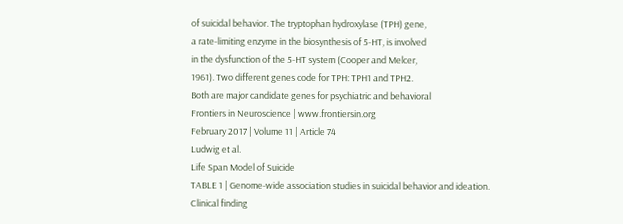of suicidal behavior. The tryptophan hydroxylase (TPH) gene,
a rate-limiting enzyme in the biosynthesis of 5-HT, is involved
in the dysfunction of the 5-HT system (Cooper and Melcer,
1961). Two different genes code for TPH: TPH1 and TPH2.
Both are major candidate genes for psychiatric and behavioral
Frontiers in Neuroscience | www.frontiersin.org
February 2017 | Volume 11 | Article 74
Ludwig et al.
Life Span Model of Suicide
TABLE 1 | Genome-wide association studies in suicidal behavior and ideation.
Clinical finding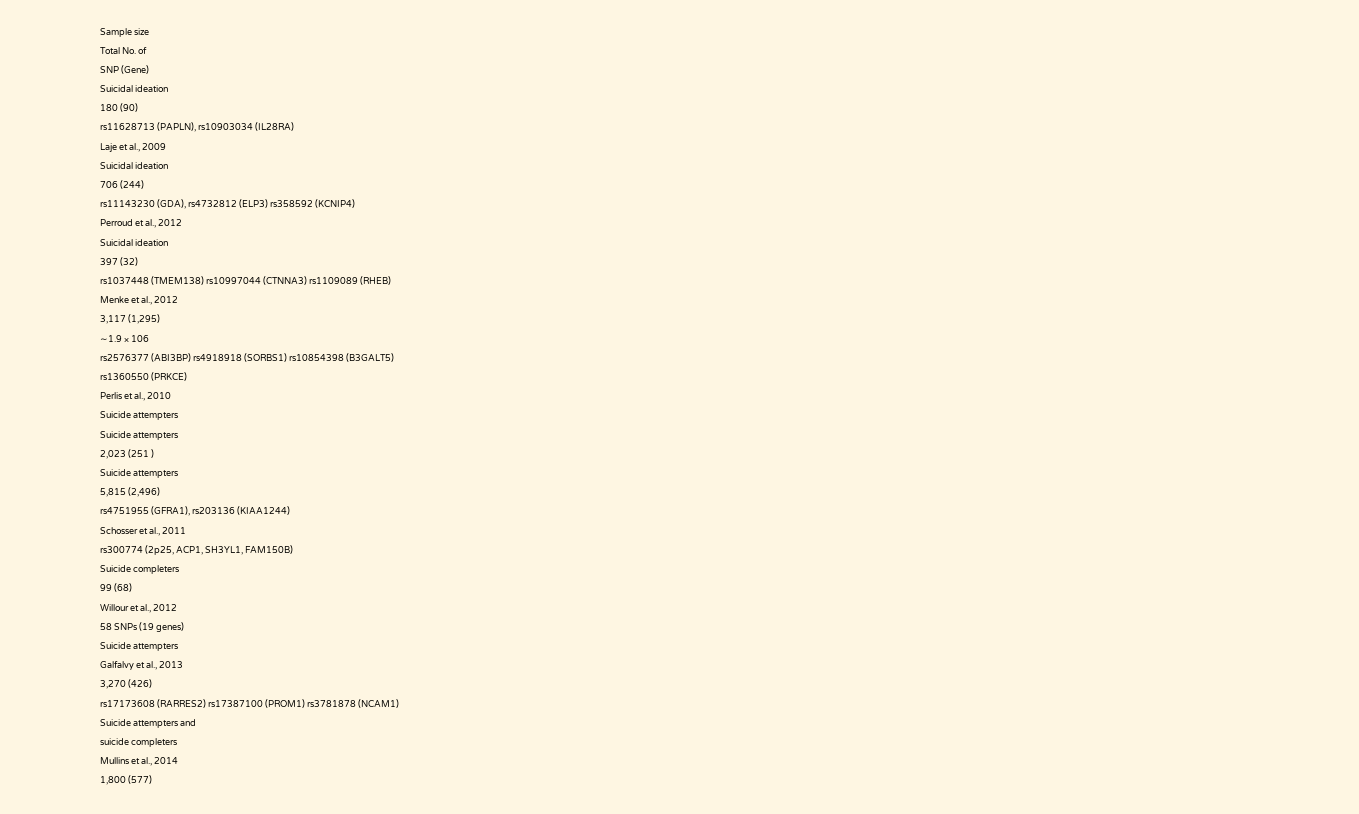Sample size
Total No. of
SNP (Gene)
Suicidal ideation
180 (90)
rs11628713 (PAPLN), rs10903034 (IL28RA)
Laje et al., 2009
Suicidal ideation
706 (244)
rs11143230 (GDA), rs4732812 (ELP3) rs358592 (KCNIP4)
Perroud et al., 2012
Suicidal ideation
397 (32)
rs1037448 (TMEM138) rs10997044 (CTNNA3) rs1109089 (RHEB)
Menke et al., 2012
3,117 (1,295)
∼1.9 × 106
rs2576377 (ABI3BP) rs4918918 (SORBS1) rs10854398 (B3GALT5)
rs1360550 (PRKCE)
Perlis et al., 2010
Suicide attempters
Suicide attempters
2,023 (251 )
Suicide attempters
5,815 (2,496)
rs4751955 (GFRA1), rs203136 (KIAA1244)
Schosser et al., 2011
rs300774 (2p25, ACP1, SH3YL1, FAM150B)
Suicide completers
99 (68)
Willour et al., 2012
58 SNPs (19 genes)
Suicide attempters
Galfalvy et al., 2013
3,270 (426)
rs17173608 (RARRES2) rs17387100 (PROM1) rs3781878 (NCAM1)
Suicide attempters and
suicide completers
Mullins et al., 2014
1,800 (577)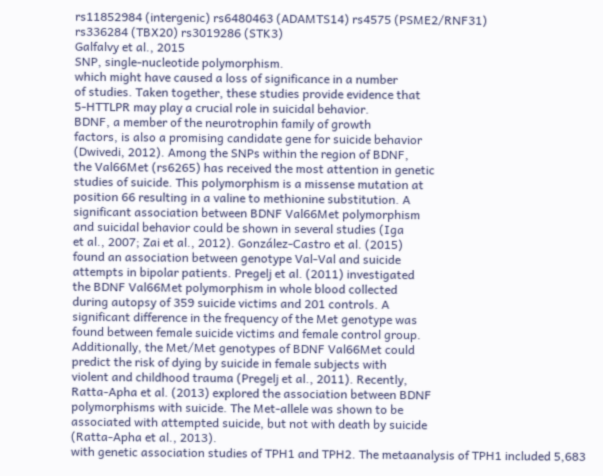rs11852984 (intergenic) rs6480463 (ADAMTS14) rs4575 (PSME2/RNF31)
rs336284 (TBX20) rs3019286 (STK3)
Galfalvy et al., 2015
SNP, single-nucleotide polymorphism.
which might have caused a loss of significance in a number
of studies. Taken together, these studies provide evidence that
5-HTTLPR may play a crucial role in suicidal behavior.
BDNF, a member of the neurotrophin family of growth
factors, is also a promising candidate gene for suicide behavior
(Dwivedi, 2012). Among the SNPs within the region of BDNF,
the Val66Met (rs6265) has received the most attention in genetic
studies of suicide. This polymorphism is a missense mutation at
position 66 resulting in a valine to methionine substitution. A
significant association between BDNF Val66Met polymorphism
and suicidal behavior could be shown in several studies (Iga
et al., 2007; Zai et al., 2012). González-Castro et al. (2015)
found an association between genotype Val-Val and suicide
attempts in bipolar patients. Pregelj et al. (2011) investigated
the BDNF Val66Met polymorphism in whole blood collected
during autopsy of 359 suicide victims and 201 controls. A
significant difference in the frequency of the Met genotype was
found between female suicide victims and female control group.
Additionally, the Met/Met genotypes of BDNF Val66Met could
predict the risk of dying by suicide in female subjects with
violent and childhood trauma (Pregelj et al., 2011). Recently,
Ratta-Apha et al. (2013) explored the association between BDNF
polymorphisms with suicide. The Met-allele was shown to be
associated with attempted suicide, but not with death by suicide
(Ratta-Apha et al., 2013).
with genetic association studies of TPH1 and TPH2. The metaanalysis of TPH1 included 5,683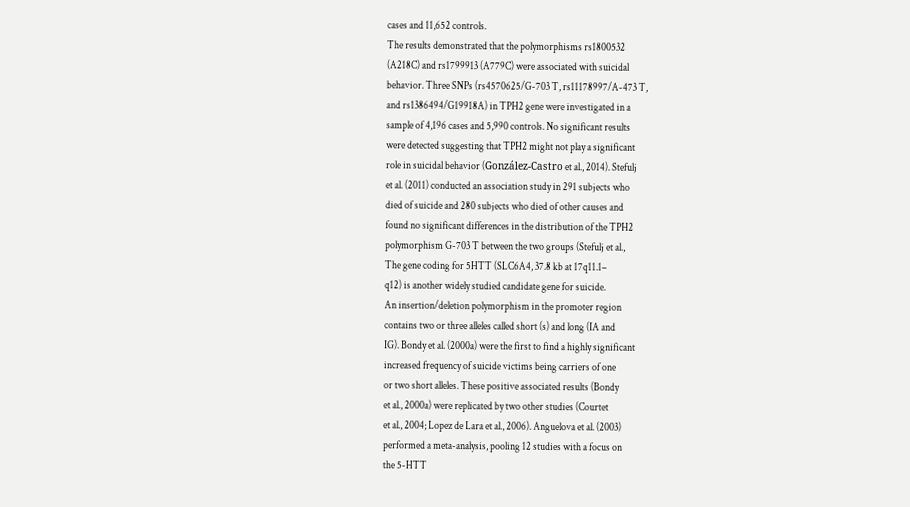cases and 11,652 controls.
The results demonstrated that the polymorphisms rs1800532
(A218C) and rs1799913 (A779C) were associated with suicidal
behavior. Three SNPs (rs4570625/G-703 T, rs11178997/A-473 T,
and rs1386494/G19918A) in TPH2 gene were investigated in a
sample of 4,196 cases and 5,990 controls. No significant results
were detected suggesting that TPH2 might not play a significant
role in suicidal behavior (González-Castro et al., 2014). Stefulj
et al. (2011) conducted an association study in 291 subjects who
died of suicide and 280 subjects who died of other causes and
found no significant differences in the distribution of the TPH2
polymorphism G-703 T between the two groups (Stefulj et al.,
The gene coding for 5HTT (SLC6A4, 37.8 kb at 17q11.1–
q12) is another widely studied candidate gene for suicide.
An insertion/deletion polymorphism in the promoter region
contains two or three alleles called short (s) and long (IA and
IG). Bondy et al. (2000a) were the first to find a highly significant
increased frequency of suicide victims being carriers of one
or two short alleles. These positive associated results (Bondy
et al., 2000a) were replicated by two other studies (Courtet
et al., 2004; Lopez de Lara et al., 2006). Anguelova et al. (2003)
performed a meta-analysis, pooling 12 studies with a focus on
the 5-HTT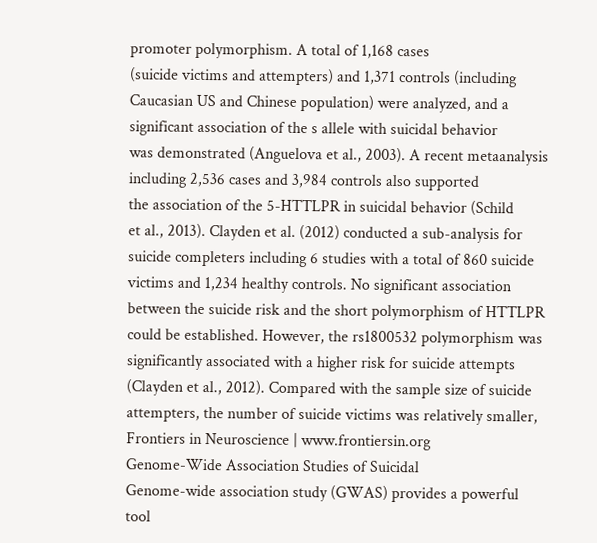promoter polymorphism. A total of 1,168 cases
(suicide victims and attempters) and 1,371 controls (including
Caucasian US and Chinese population) were analyzed, and a
significant association of the s allele with suicidal behavior
was demonstrated (Anguelova et al., 2003). A recent metaanalysis including 2,536 cases and 3,984 controls also supported
the association of the 5-HTTLPR in suicidal behavior (Schild
et al., 2013). Clayden et al. (2012) conducted a sub-analysis for
suicide completers including 6 studies with a total of 860 suicide
victims and 1,234 healthy controls. No significant association
between the suicide risk and the short polymorphism of HTTLPR
could be established. However, the rs1800532 polymorphism was
significantly associated with a higher risk for suicide attempts
(Clayden et al., 2012). Compared with the sample size of suicide
attempters, the number of suicide victims was relatively smaller,
Frontiers in Neuroscience | www.frontiersin.org
Genome-Wide Association Studies of Suicidal
Genome-wide association study (GWAS) provides a powerful
tool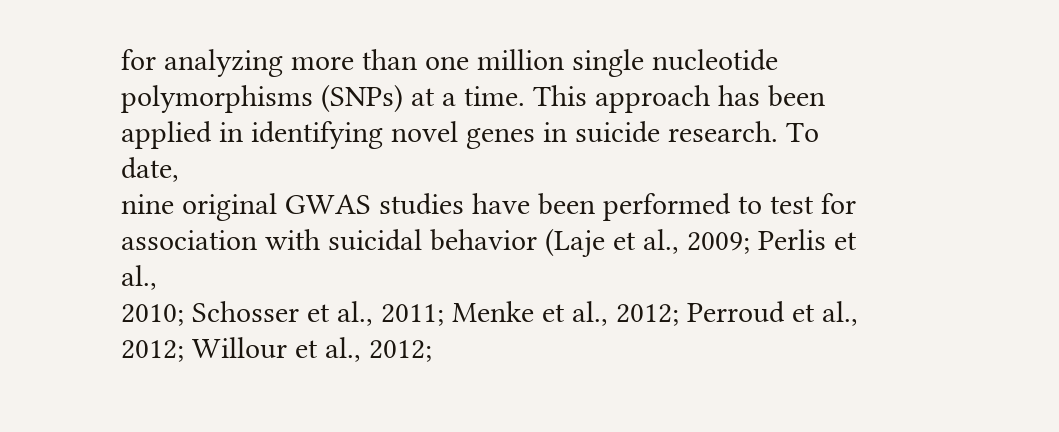for analyzing more than one million single nucleotide
polymorphisms (SNPs) at a time. This approach has been
applied in identifying novel genes in suicide research. To date,
nine original GWAS studies have been performed to test for
association with suicidal behavior (Laje et al., 2009; Perlis et al.,
2010; Schosser et al., 2011; Menke et al., 2012; Perroud et al.,
2012; Willour et al., 2012;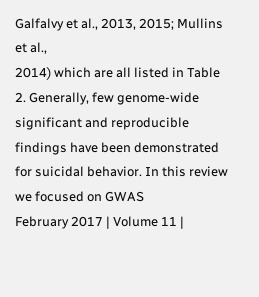Galfalvy et al., 2013, 2015; Mullins et al.,
2014) which are all listed in Table 2. Generally, few genome-wide
significant and reproducible findings have been demonstrated
for suicidal behavior. In this review we focused on GWAS
February 2017 | Volume 11 |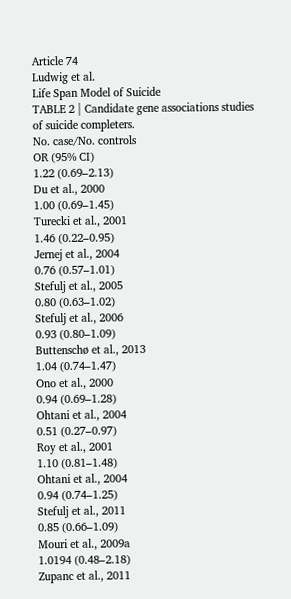Article 74
Ludwig et al.
Life Span Model of Suicide
TABLE 2 | Candidate gene associations studies of suicide completers.
No. case/No. controls
OR (95% CI)
1.22 (0.69–2.13)
Du et al., 2000
1.00 (0.69–1.45)
Turecki et al., 2001
1.46 (0.22–0.95)
Jernej et al., 2004
0.76 (0.57–1.01)
Stefulj et al., 2005
0.80 (0.63–1.02)
Stefulj et al., 2006
0.93 (0.80–1.09)
Buttenschø et al., 2013
1.04 (0.74–1.47)
Ono et al., 2000
0.94 (0.69–1.28)
Ohtani et al., 2004
0.51 (0.27–0.97)
Roy et al., 2001
1.10 (0.81–1.48)
Ohtani et al., 2004
0.94 (0.74–1.25)
Stefulj et al., 2011
0.85 (0.66–1.09)
Mouri et al., 2009a
1.0194 (0.48–2.18)
Zupanc et al., 2011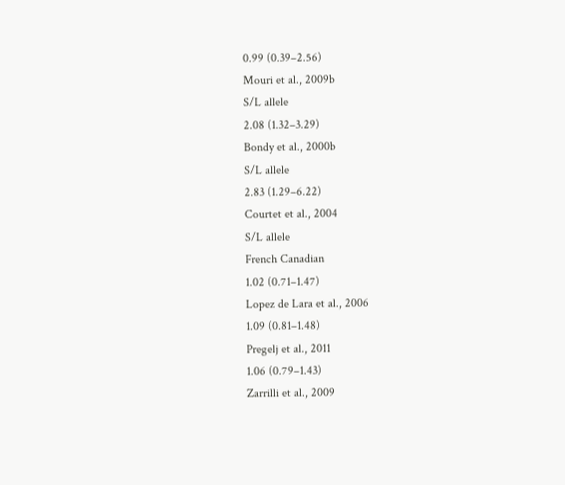0.99 (0.39–2.56)
Mouri et al., 2009b
S/L allele
2.08 (1.32–3.29)
Bondy et al., 2000b
S/L allele
2.83 (1.29–6.22)
Courtet et al., 2004
S/L allele
French Canadian
1.02 (0.71–1.47)
Lopez de Lara et al., 2006
1.09 (0.81–1.48)
Pregelj et al., 2011
1.06 (0.79–1.43)
Zarrilli et al., 2009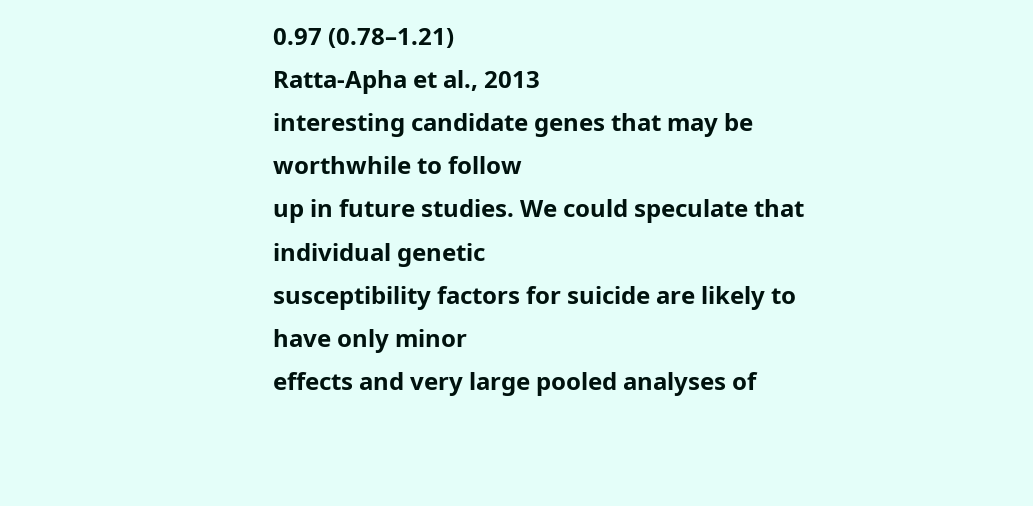0.97 (0.78–1.21)
Ratta-Apha et al., 2013
interesting candidate genes that may be worthwhile to follow
up in future studies. We could speculate that individual genetic
susceptibility factors for suicide are likely to have only minor
effects and very large pooled analyses of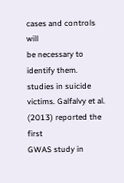cases and controls will
be necessary to identify them.
studies in suicide victims. Galfalvy et al. (2013) reported the first
GWAS study in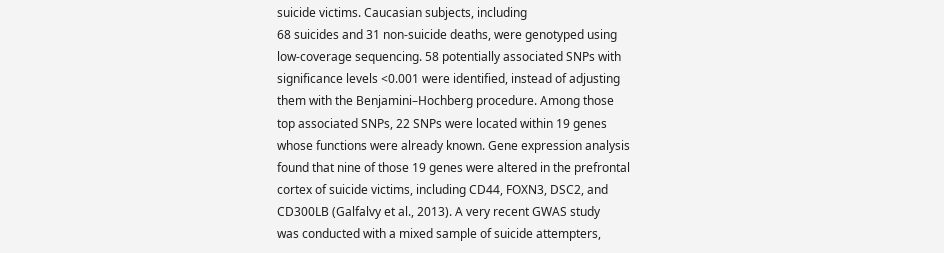suicide victims. Caucasian subjects, including
68 suicides and 31 non-suicide deaths, were genotyped using
low-coverage sequencing. 58 potentially associated SNPs with
significance levels <0.001 were identified, instead of adjusting
them with the Benjamini–Hochberg procedure. Among those
top associated SNPs, 22 SNPs were located within 19 genes
whose functions were already known. Gene expression analysis
found that nine of those 19 genes were altered in the prefrontal
cortex of suicide victims, including CD44, FOXN3, DSC2, and
CD300LB (Galfalvy et al., 2013). A very recent GWAS study
was conducted with a mixed sample of suicide attempters,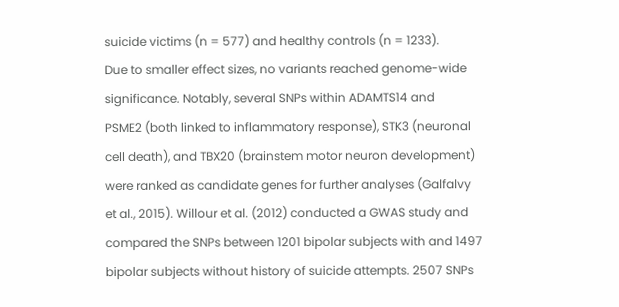suicide victims (n = 577) and healthy controls (n = 1233).
Due to smaller effect sizes, no variants reached genome-wide
significance. Notably, several SNPs within ADAMTS14 and
PSME2 (both linked to inflammatory response), STK3 (neuronal
cell death), and TBX20 (brainstem motor neuron development)
were ranked as candidate genes for further analyses (Galfalvy
et al., 2015). Willour et al. (2012) conducted a GWAS study and
compared the SNPs between 1201 bipolar subjects with and 1497
bipolar subjects without history of suicide attempts. 2507 SNPs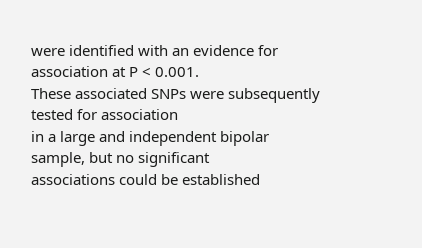were identified with an evidence for association at P < 0.001.
These associated SNPs were subsequently tested for association
in a large and independent bipolar sample, but no significant
associations could be established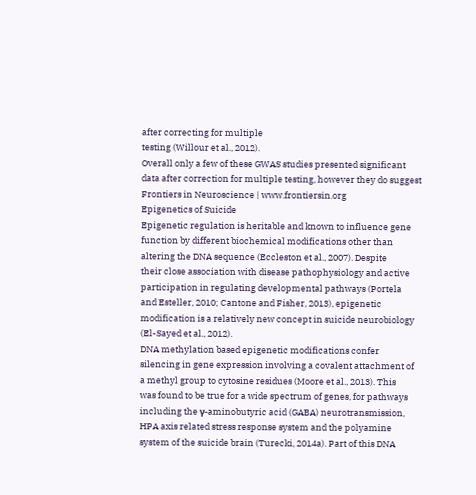after correcting for multiple
testing (Willour et al., 2012).
Overall only a few of these GWAS studies presented significant
data after correction for multiple testing, however they do suggest
Frontiers in Neuroscience | www.frontiersin.org
Epigenetics of Suicide
Epigenetic regulation is heritable and known to influence gene
function by different biochemical modifications other than
altering the DNA sequence (Eccleston et al., 2007). Despite
their close association with disease pathophysiology and active
participation in regulating developmental pathways (Portela
and Esteller, 2010; Cantone and Fisher, 2013), epigenetic
modification is a relatively new concept in suicide neurobiology
(El-Sayed et al., 2012).
DNA methylation based epigenetic modifications confer
silencing in gene expression involving a covalent attachment of
a methyl group to cytosine residues (Moore et al., 2013). This
was found to be true for a wide spectrum of genes, for pathways
including the γ-aminobutyric acid (GABA) neurotransmission,
HPA axis related stress response system and the polyamine
system of the suicide brain (Turecki, 2014a). Part of this DNA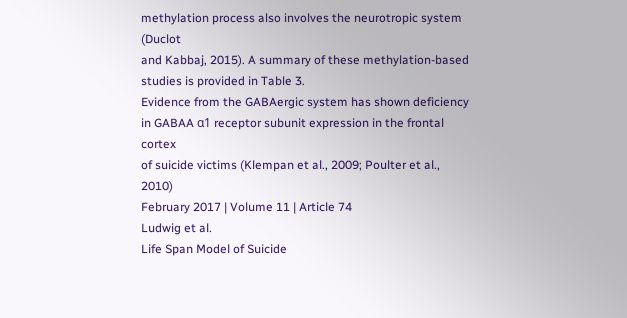methylation process also involves the neurotropic system (Duclot
and Kabbaj, 2015). A summary of these methylation-based
studies is provided in Table 3.
Evidence from the GABAergic system has shown deficiency
in GABAA α1 receptor subunit expression in the frontal cortex
of suicide victims (Klempan et al., 2009; Poulter et al., 2010)
February 2017 | Volume 11 | Article 74
Ludwig et al.
Life Span Model of Suicide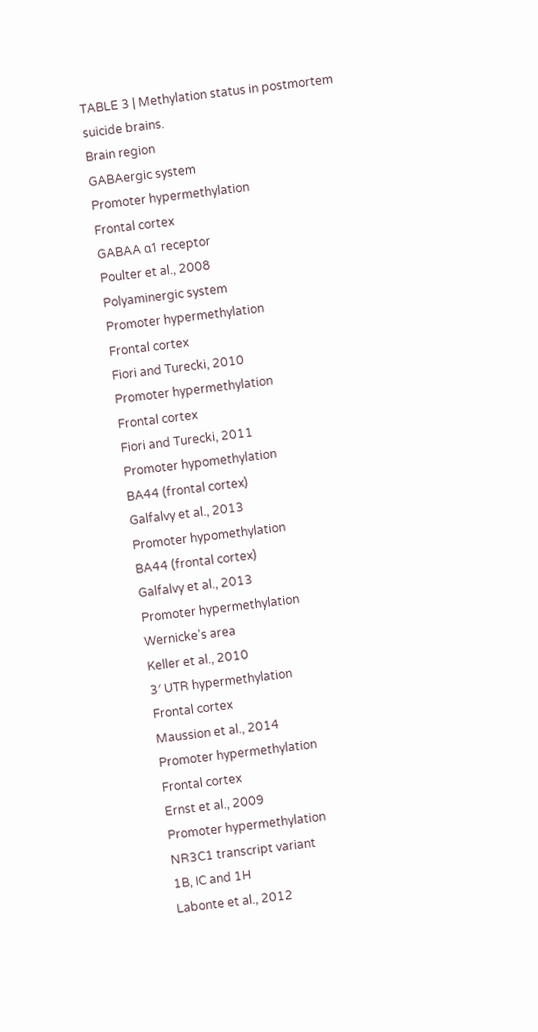TABLE 3 | Methylation status in postmortem suicide brains.
Brain region
GABAergic system
Promoter hypermethylation
Frontal cortex
GABAA α1 receptor
Poulter et al., 2008
Polyaminergic system
Promoter hypermethylation
Frontal cortex
Fiori and Turecki, 2010
Promoter hypermethylation
Frontal cortex
Fiori and Turecki, 2011
Promoter hypomethylation
BA44 (frontal cortex)
Galfalvy et al., 2013
Promoter hypomethylation
BA44 (frontal cortex)
Galfalvy et al., 2013
Promoter hypermethylation
Wernicke’s area
Keller et al., 2010
3′ UTR hypermethylation
Frontal cortex
Maussion et al., 2014
Promoter hypermethylation
Frontal cortex
Ernst et al., 2009
Promoter hypermethylation
NR3C1 transcript variant
1B, IC and 1H
Labonte et al., 2012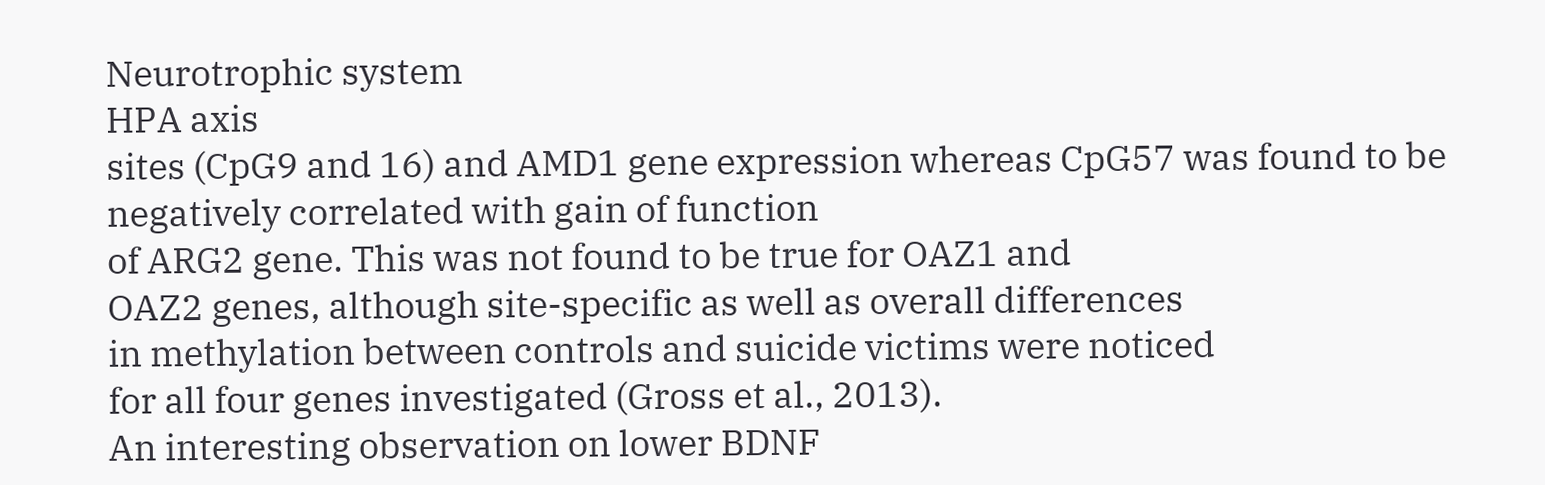Neurotrophic system
HPA axis
sites (CpG9 and 16) and AMD1 gene expression whereas CpG57 was found to be negatively correlated with gain of function
of ARG2 gene. This was not found to be true for OAZ1 and
OAZ2 genes, although site-specific as well as overall differences
in methylation between controls and suicide victims were noticed
for all four genes investigated (Gross et al., 2013).
An interesting observation on lower BDNF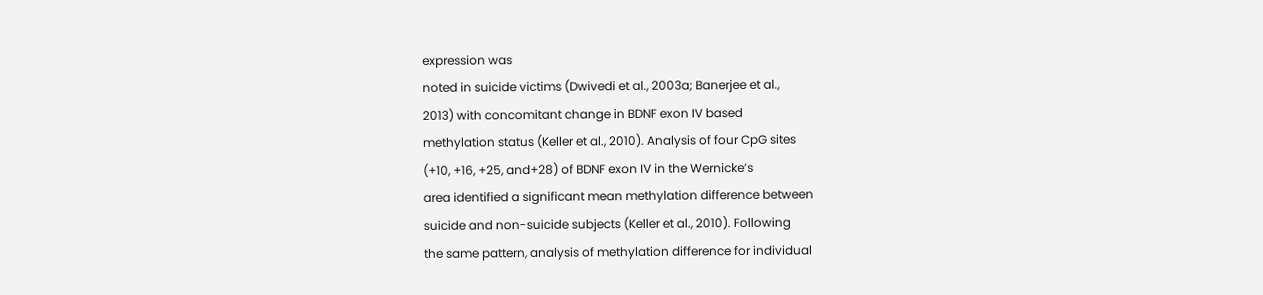expression was
noted in suicide victims (Dwivedi et al., 2003a; Banerjee et al.,
2013) with concomitant change in BDNF exon IV based
methylation status (Keller et al., 2010). Analysis of four CpG sites
(+10, +16, +25, and+28) of BDNF exon IV in the Wernicke’s
area identified a significant mean methylation difference between
suicide and non-suicide subjects (Keller et al., 2010). Following
the same pattern, analysis of methylation difference for individual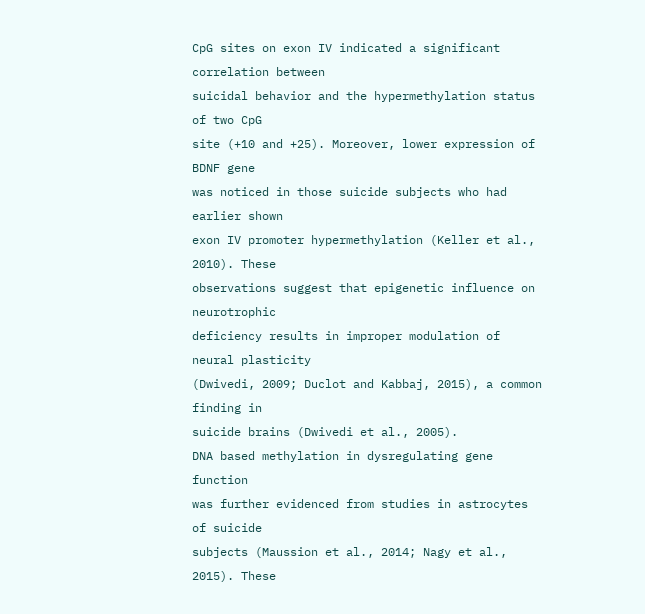CpG sites on exon IV indicated a significant correlation between
suicidal behavior and the hypermethylation status of two CpG
site (+10 and +25). Moreover, lower expression of BDNF gene
was noticed in those suicide subjects who had earlier shown
exon IV promoter hypermethylation (Keller et al., 2010). These
observations suggest that epigenetic influence on neurotrophic
deficiency results in improper modulation of neural plasticity
(Dwivedi, 2009; Duclot and Kabbaj, 2015), a common finding in
suicide brains (Dwivedi et al., 2005).
DNA based methylation in dysregulating gene function
was further evidenced from studies in astrocytes of suicide
subjects (Maussion et al., 2014; Nagy et al., 2015). These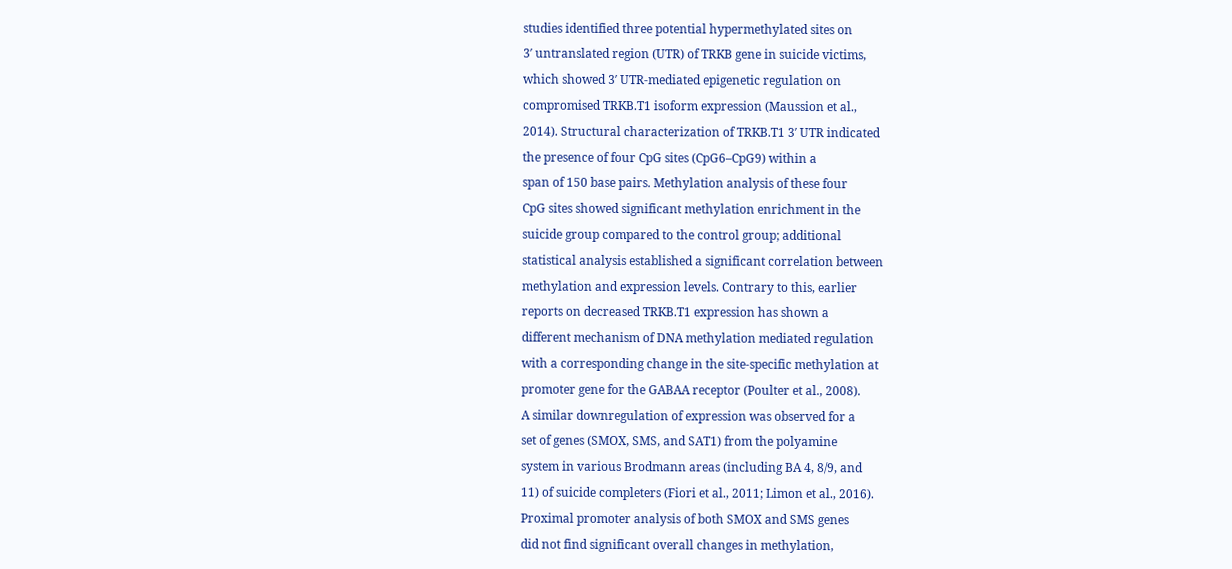studies identified three potential hypermethylated sites on
3′ untranslated region (UTR) of TRKB gene in suicide victims,
which showed 3′ UTR-mediated epigenetic regulation on
compromised TRKB.T1 isoform expression (Maussion et al.,
2014). Structural characterization of TRKB.T1 3′ UTR indicated
the presence of four CpG sites (CpG6–CpG9) within a
span of 150 base pairs. Methylation analysis of these four
CpG sites showed significant methylation enrichment in the
suicide group compared to the control group; additional
statistical analysis established a significant correlation between
methylation and expression levels. Contrary to this, earlier
reports on decreased TRKB.T1 expression has shown a
different mechanism of DNA methylation mediated regulation
with a corresponding change in the site-specific methylation at
promoter gene for the GABAA receptor (Poulter et al., 2008).
A similar downregulation of expression was observed for a
set of genes (SMOX, SMS, and SAT1) from the polyamine
system in various Brodmann areas (including BA 4, 8/9, and
11) of suicide completers (Fiori et al., 2011; Limon et al., 2016).
Proximal promoter analysis of both SMOX and SMS genes
did not find significant overall changes in methylation,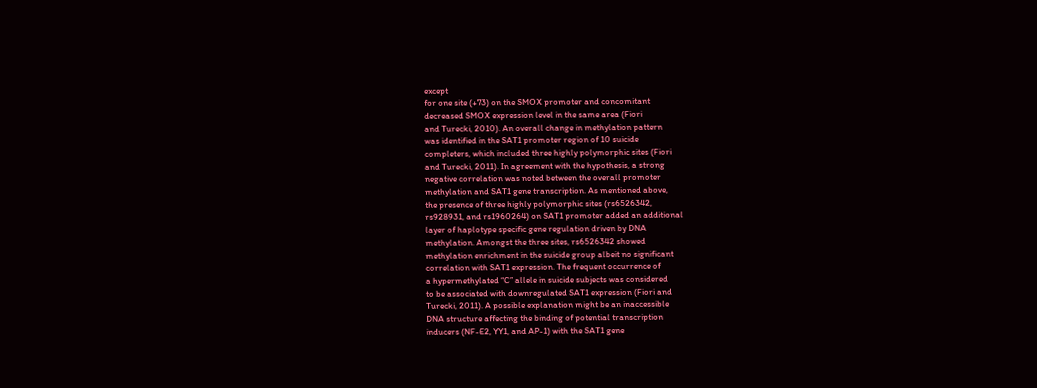except
for one site (+73) on the SMOX promoter and concomitant
decreased SMOX expression level in the same area (Fiori
and Turecki, 2010). An overall change in methylation pattern
was identified in the SAT1 promoter region of 10 suicide
completers, which included three highly polymorphic sites (Fiori
and Turecki, 2011). In agreement with the hypothesis, a strong
negative correlation was noted between the overall promoter
methylation and SAT1 gene transcription. As mentioned above,
the presence of three highly polymorphic sites (rs6526342,
rs928931, and rs1960264) on SAT1 promoter added an additional
layer of haplotype specific gene regulation driven by DNA
methylation. Amongst the three sites, rs6526342 showed
methylation enrichment in the suicide group albeit no significant
correlation with SAT1 expression. The frequent occurrence of
a hypermethylated “C” allele in suicide subjects was considered
to be associated with downregulated SAT1 expression (Fiori and
Turecki, 2011). A possible explanation might be an inaccessible
DNA structure affecting the binding of potential transcription
inducers (NF-E2, YY1, and AP-1) with the SAT1 gene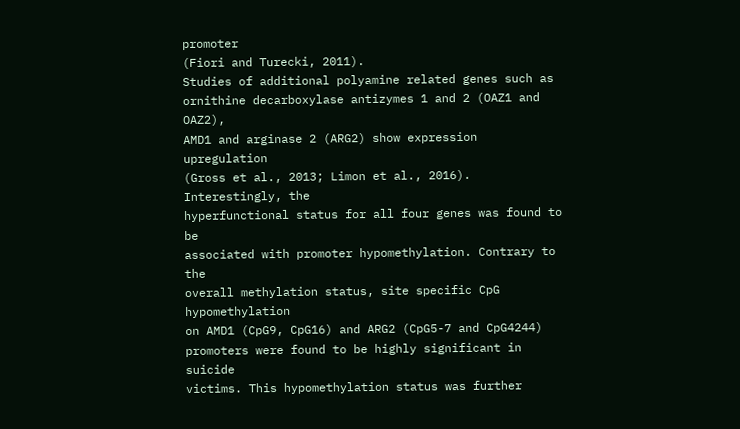promoter
(Fiori and Turecki, 2011).
Studies of additional polyamine related genes such as
ornithine decarboxylase antizymes 1 and 2 (OAZ1 and OAZ2),
AMD1 and arginase 2 (ARG2) show expression upregulation
(Gross et al., 2013; Limon et al., 2016). Interestingly, the
hyperfunctional status for all four genes was found to be
associated with promoter hypomethylation. Contrary to the
overall methylation status, site specific CpG hypomethylation
on AMD1 (CpG9, CpG16) and ARG2 (CpG5-7 and CpG4244) promoters were found to be highly significant in suicide
victims. This hypomethylation status was further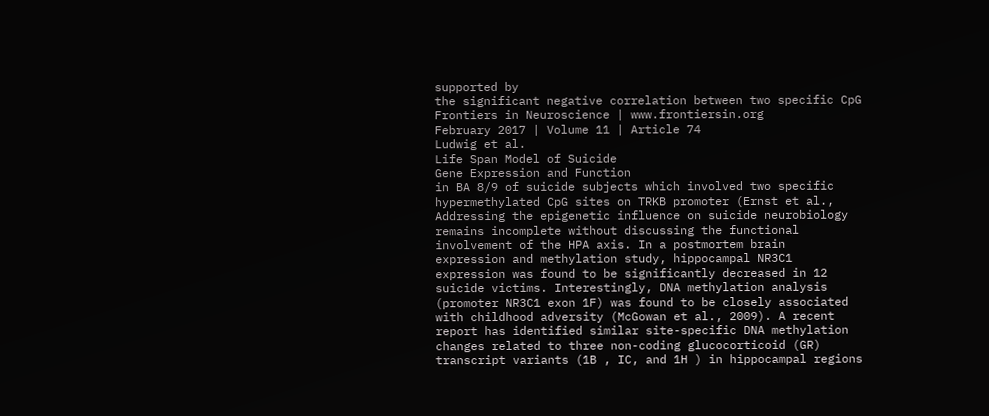supported by
the significant negative correlation between two specific CpG
Frontiers in Neuroscience | www.frontiersin.org
February 2017 | Volume 11 | Article 74
Ludwig et al.
Life Span Model of Suicide
Gene Expression and Function
in BA 8/9 of suicide subjects which involved two specific
hypermethylated CpG sites on TRKB promoter (Ernst et al.,
Addressing the epigenetic influence on suicide neurobiology
remains incomplete without discussing the functional
involvement of the HPA axis. In a postmortem brain
expression and methylation study, hippocampal NR3C1
expression was found to be significantly decreased in 12
suicide victims. Interestingly, DNA methylation analysis
(promoter NR3C1 exon 1F) was found to be closely associated
with childhood adversity (McGowan et al., 2009). A recent
report has identified similar site-specific DNA methylation
changes related to three non-coding glucocorticoid (GR)
transcript variants (1B , IC, and 1H ) in hippocampal regions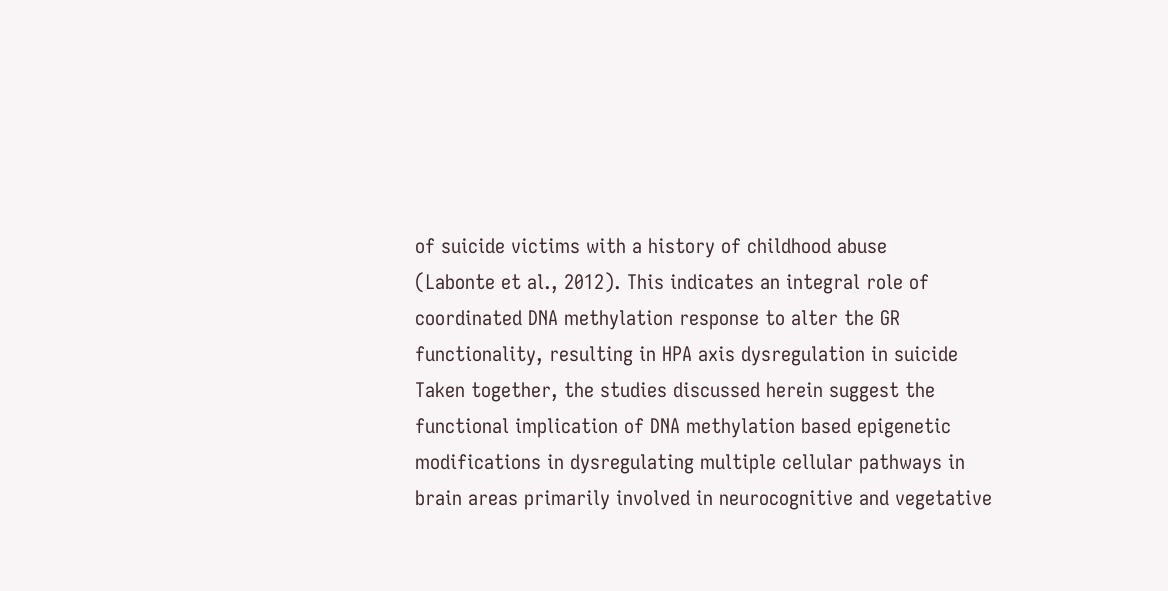of suicide victims with a history of childhood abuse
(Labonte et al., 2012). This indicates an integral role of
coordinated DNA methylation response to alter the GR
functionality, resulting in HPA axis dysregulation in suicide
Taken together, the studies discussed herein suggest the
functional implication of DNA methylation based epigenetic
modifications in dysregulating multiple cellular pathways in
brain areas primarily involved in neurocognitive and vegetative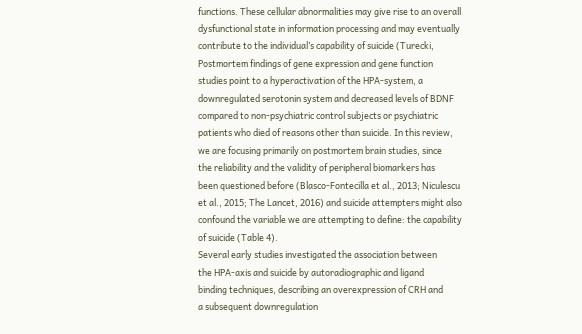functions. These cellular abnormalities may give rise to an overall
dysfunctional state in information processing and may eventually
contribute to the individual’s capability of suicide (Turecki,
Postmortem findings of gene expression and gene function
studies point to a hyperactivation of the HPA-system, a
downregulated serotonin system and decreased levels of BDNF
compared to non-psychiatric control subjects or psychiatric
patients who died of reasons other than suicide. In this review,
we are focusing primarily on postmortem brain studies, since
the reliability and the validity of peripheral biomarkers has
been questioned before (Blasco-Fontecilla et al., 2013; Niculescu
et al., 2015; The Lancet, 2016) and suicide attempters might also
confound the variable we are attempting to define: the capability
of suicide (Table 4).
Several early studies investigated the association between
the HPA-axis and suicide by autoradiographic and ligand
binding techniques, describing an overexpression of CRH and
a subsequent downregulation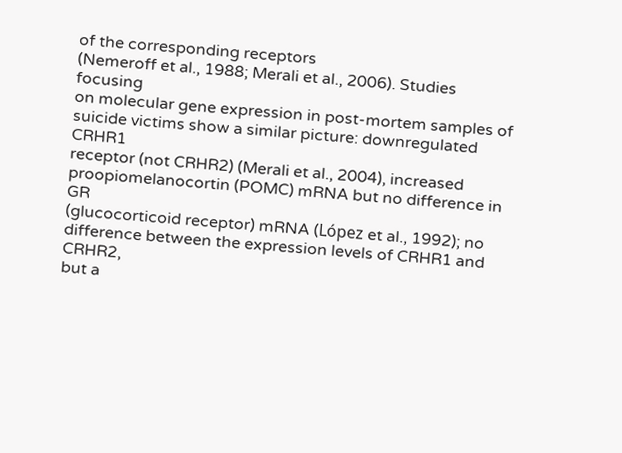of the corresponding receptors
(Nemeroff et al., 1988; Merali et al., 2006). Studies focusing
on molecular gene expression in post-mortem samples of
suicide victims show a similar picture: downregulated CRHR1
receptor (not CRHR2) (Merali et al., 2004), increased proopiomelanocortin (POMC) mRNA but no difference in GR
(glucocorticoid receptor) mRNA (López et al., 1992); no
difference between the expression levels of CRHR1 and CRHR2,
but a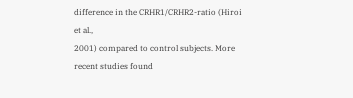difference in the CRHR1/CRHR2-ratio (Hiroi et al.,
2001) compared to control subjects. More recent studies found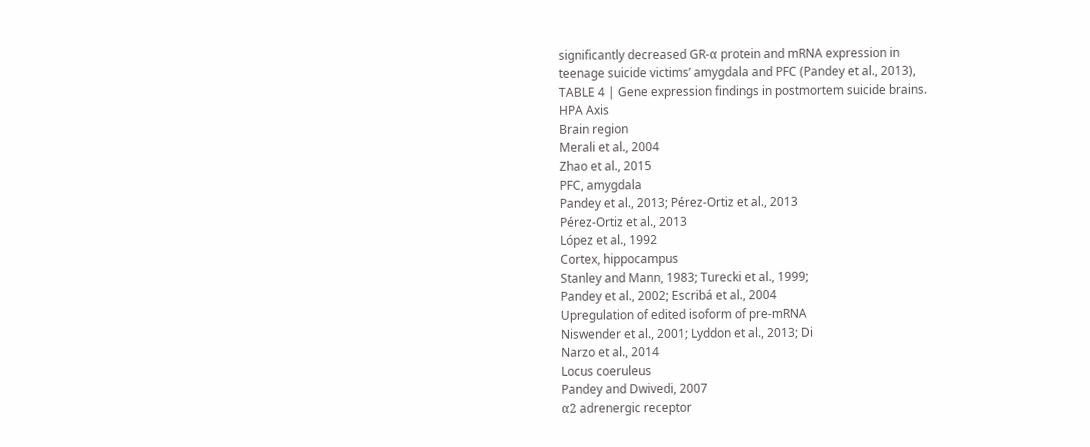significantly decreased GR-α protein and mRNA expression in
teenage suicide victims’ amygdala and PFC (Pandey et al., 2013),
TABLE 4 | Gene expression findings in postmortem suicide brains.
HPA Axis
Brain region
Merali et al., 2004
Zhao et al., 2015
PFC, amygdala
Pandey et al., 2013; Pérez-Ortiz et al., 2013
Pérez-Ortiz et al., 2013
López et al., 1992
Cortex, hippocampus
Stanley and Mann, 1983; Turecki et al., 1999;
Pandey et al., 2002; Escribá et al., 2004
Upregulation of edited isoform of pre-mRNA
Niswender et al., 2001; Lyddon et al., 2013; Di
Narzo et al., 2014
Locus coeruleus
Pandey and Dwivedi, 2007
α2 adrenergic receptor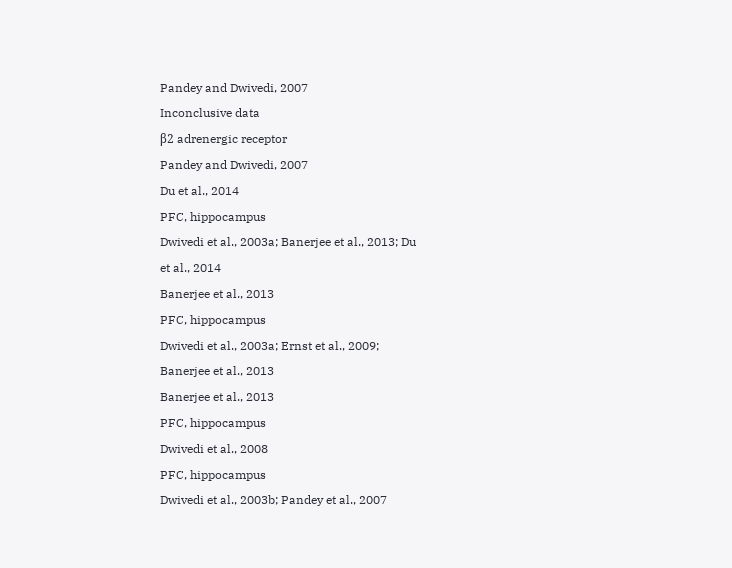Pandey and Dwivedi, 2007
Inconclusive data
β2 adrenergic receptor
Pandey and Dwivedi, 2007
Du et al., 2014
PFC, hippocampus
Dwivedi et al., 2003a; Banerjee et al., 2013; Du
et al., 2014
Banerjee et al., 2013
PFC, hippocampus
Dwivedi et al., 2003a; Ernst et al., 2009;
Banerjee et al., 2013
Banerjee et al., 2013
PFC, hippocampus
Dwivedi et al., 2008
PFC, hippocampus
Dwivedi et al., 2003b; Pandey et al., 2007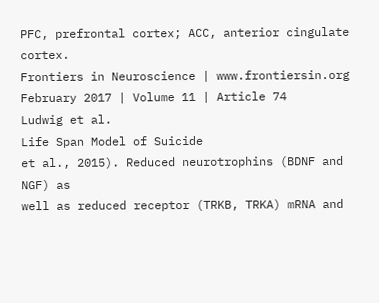PFC, prefrontal cortex; ACC, anterior cingulate cortex.
Frontiers in Neuroscience | www.frontiersin.org
February 2017 | Volume 11 | Article 74
Ludwig et al.
Life Span Model of Suicide
et al., 2015). Reduced neurotrophins (BDNF and NGF) as
well as reduced receptor (TRKB, TRKA) mRNA and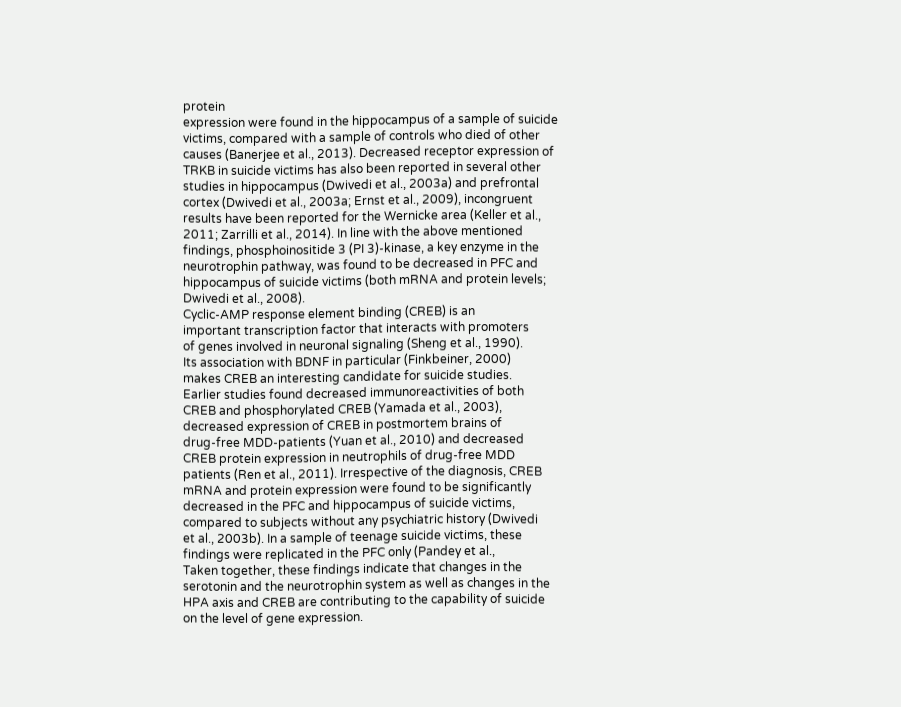protein
expression were found in the hippocampus of a sample of suicide
victims, compared with a sample of controls who died of other
causes (Banerjee et al., 2013). Decreased receptor expression of
TRKB in suicide victims has also been reported in several other
studies in hippocampus (Dwivedi et al., 2003a) and prefrontal
cortex (Dwivedi et al., 2003a; Ernst et al., 2009), incongruent
results have been reported for the Wernicke area (Keller et al.,
2011; Zarrilli et al., 2014). In line with the above mentioned
findings, phosphoinositide 3 (PI 3)-kinase, a key enzyme in the
neurotrophin pathway, was found to be decreased in PFC and
hippocampus of suicide victims (both mRNA and protein levels;
Dwivedi et al., 2008).
Cyclic-AMP response element binding (CREB) is an
important transcription factor that interacts with promoters
of genes involved in neuronal signaling (Sheng et al., 1990).
Its association with BDNF in particular (Finkbeiner, 2000)
makes CREB an interesting candidate for suicide studies.
Earlier studies found decreased immunoreactivities of both
CREB and phosphorylated CREB (Yamada et al., 2003),
decreased expression of CREB in postmortem brains of
drug-free MDD-patients (Yuan et al., 2010) and decreased
CREB protein expression in neutrophils of drug-free MDD
patients (Ren et al., 2011). Irrespective of the diagnosis, CREB
mRNA and protein expression were found to be significantly
decreased in the PFC and hippocampus of suicide victims,
compared to subjects without any psychiatric history (Dwivedi
et al., 2003b). In a sample of teenage suicide victims, these
findings were replicated in the PFC only (Pandey et al.,
Taken together, these findings indicate that changes in the
serotonin and the neurotrophin system as well as changes in the
HPA axis and CREB are contributing to the capability of suicide
on the level of gene expression.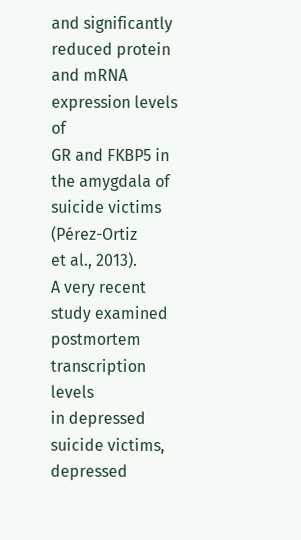and significantly reduced protein and mRNA expression levels of
GR and FKBP5 in the amygdala of suicide victims (Pérez-Ortiz
et al., 2013).
A very recent study examined postmortem transcription levels
in depressed suicide victims, depressed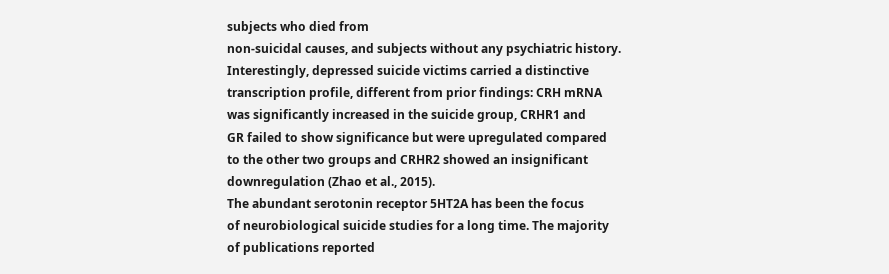subjects who died from
non-suicidal causes, and subjects without any psychiatric history.
Interestingly, depressed suicide victims carried a distinctive
transcription profile, different from prior findings: CRH mRNA
was significantly increased in the suicide group, CRHR1 and
GR failed to show significance but were upregulated compared
to the other two groups and CRHR2 showed an insignificant
downregulation (Zhao et al., 2015).
The abundant serotonin receptor 5HT2A has been the focus
of neurobiological suicide studies for a long time. The majority
of publications reported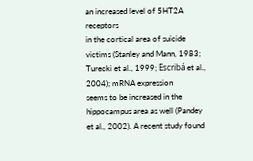an increased level of 5HT2A receptors
in the cortical area of suicide victims (Stanley and Mann, 1983;
Turecki et al., 1999; Escribá et al., 2004); mRNA expression
seems to be increased in the hippocampus area as well (Pandey
et al., 2002). A recent study found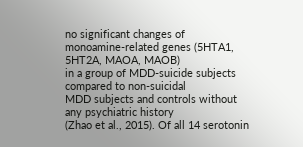no significant changes of
monoamine-related genes (5HTA1, 5HT2A, MAOA, MAOB)
in a group of MDD-suicide subjects compared to non-suicidal
MDD subjects and controls without any psychiatric history
(Zhao et al., 2015). Of all 14 serotonin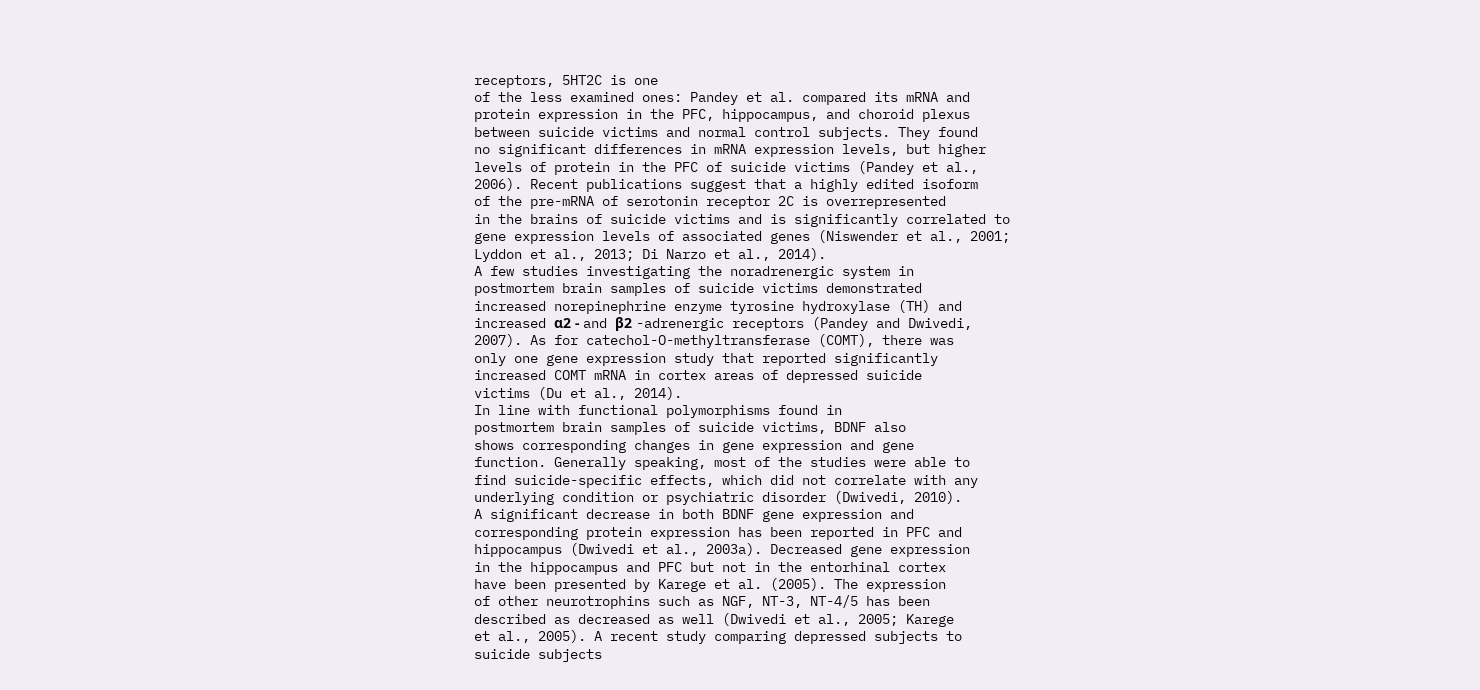receptors, 5HT2C is one
of the less examined ones: Pandey et al. compared its mRNA and
protein expression in the PFC, hippocampus, and choroid plexus
between suicide victims and normal control subjects. They found
no significant differences in mRNA expression levels, but higher
levels of protein in the PFC of suicide victims (Pandey et al.,
2006). Recent publications suggest that a highly edited isoform
of the pre-mRNA of serotonin receptor 2C is overrepresented
in the brains of suicide victims and is significantly correlated to
gene expression levels of associated genes (Niswender et al., 2001;
Lyddon et al., 2013; Di Narzo et al., 2014).
A few studies investigating the noradrenergic system in
postmortem brain samples of suicide victims demonstrated
increased norepinephrine enzyme tyrosine hydroxylase (TH) and
increased α2 - and β2 -adrenergic receptors (Pandey and Dwivedi,
2007). As for catechol-O-methyltransferase (COMT), there was
only one gene expression study that reported significantly
increased COMT mRNA in cortex areas of depressed suicide
victims (Du et al., 2014).
In line with functional polymorphisms found in
postmortem brain samples of suicide victims, BDNF also
shows corresponding changes in gene expression and gene
function. Generally speaking, most of the studies were able to
find suicide-specific effects, which did not correlate with any
underlying condition or psychiatric disorder (Dwivedi, 2010).
A significant decrease in both BDNF gene expression and
corresponding protein expression has been reported in PFC and
hippocampus (Dwivedi et al., 2003a). Decreased gene expression
in the hippocampus and PFC but not in the entorhinal cortex
have been presented by Karege et al. (2005). The expression
of other neurotrophins such as NGF, NT-3, NT-4/5 has been
described as decreased as well (Dwivedi et al., 2005; Karege
et al., 2005). A recent study comparing depressed subjects to
suicide subjects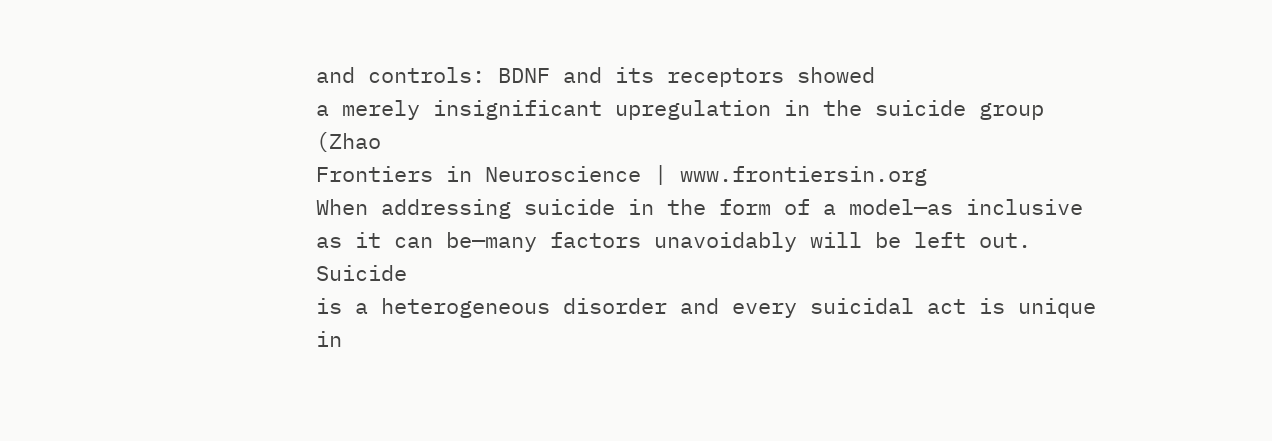and controls: BDNF and its receptors showed
a merely insignificant upregulation in the suicide group (Zhao
Frontiers in Neuroscience | www.frontiersin.org
When addressing suicide in the form of a model—as inclusive
as it can be—many factors unavoidably will be left out. Suicide
is a heterogeneous disorder and every suicidal act is unique in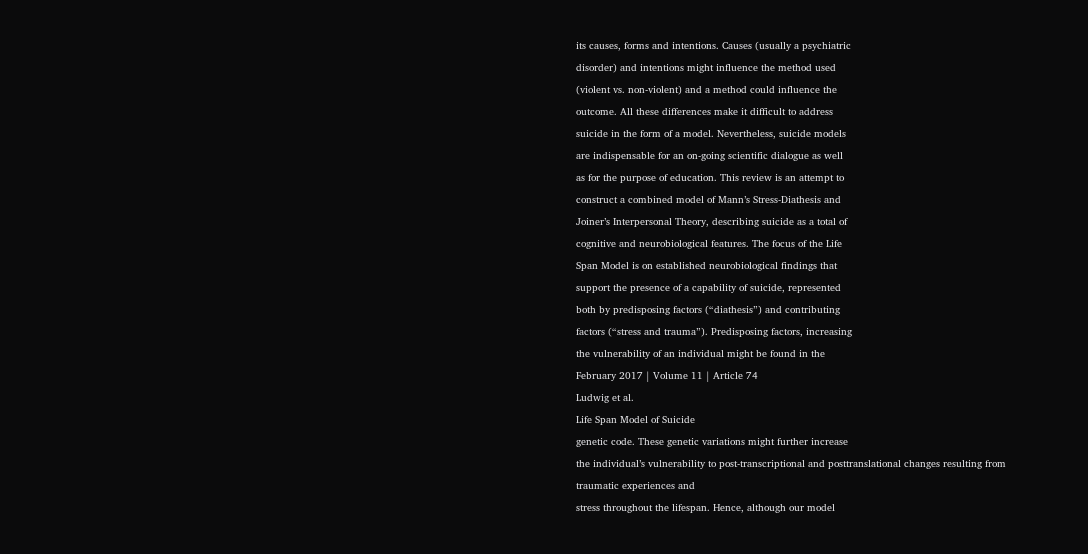its causes, forms and intentions. Causes (usually a psychiatric
disorder) and intentions might influence the method used
(violent vs. non-violent) and a method could influence the
outcome. All these differences make it difficult to address
suicide in the form of a model. Nevertheless, suicide models
are indispensable for an on-going scientific dialogue as well
as for the purpose of education. This review is an attempt to
construct a combined model of Mann’s Stress-Diathesis and
Joiner’s Interpersonal Theory, describing suicide as a total of
cognitive and neurobiological features. The focus of the Life
Span Model is on established neurobiological findings that
support the presence of a capability of suicide, represented
both by predisposing factors (“diathesis”) and contributing
factors (“stress and trauma”). Predisposing factors, increasing
the vulnerability of an individual might be found in the
February 2017 | Volume 11 | Article 74
Ludwig et al.
Life Span Model of Suicide
genetic code. These genetic variations might further increase
the individual’s vulnerability to post-transcriptional and posttranslational changes resulting from traumatic experiences and
stress throughout the lifespan. Hence, although our model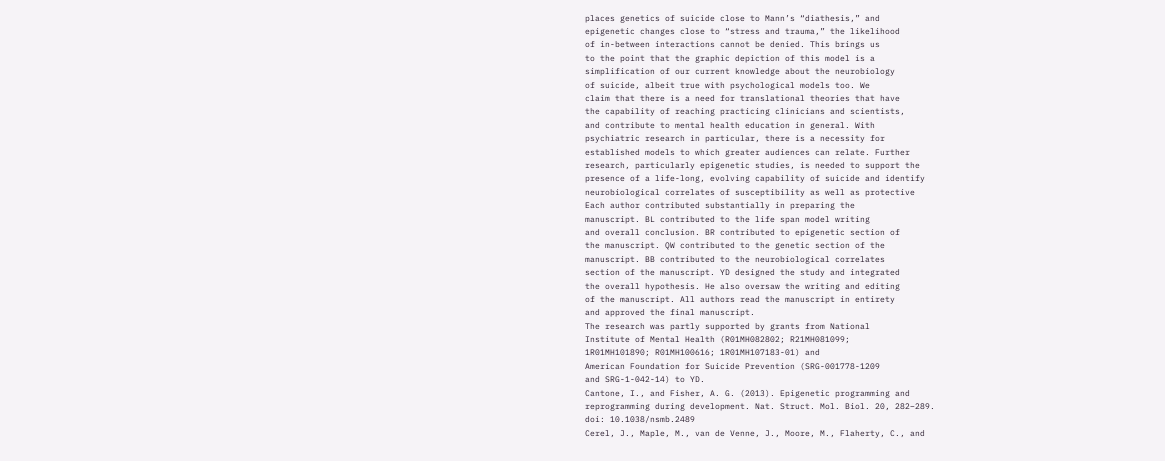places genetics of suicide close to Mann’s “diathesis,” and
epigenetic changes close to “stress and trauma,” the likelihood
of in-between interactions cannot be denied. This brings us
to the point that the graphic depiction of this model is a
simplification of our current knowledge about the neurobiology
of suicide, albeit true with psychological models too. We
claim that there is a need for translational theories that have
the capability of reaching practicing clinicians and scientists,
and contribute to mental health education in general. With
psychiatric research in particular, there is a necessity for
established models to which greater audiences can relate. Further
research, particularly epigenetic studies, is needed to support the
presence of a life-long, evolving capability of suicide and identify
neurobiological correlates of susceptibility as well as protective
Each author contributed substantially in preparing the
manuscript. BL contributed to the life span model writing
and overall conclusion. BR contributed to epigenetic section of
the manuscript. QW contributed to the genetic section of the
manuscript. BB contributed to the neurobiological correlates
section of the manuscript. YD designed the study and integrated
the overall hypothesis. He also oversaw the writing and editing
of the manuscript. All authors read the manuscript in entirety
and approved the final manuscript.
The research was partly supported by grants from National
Institute of Mental Health (R01MH082802; R21MH081099;
1R01MH101890; R01MH100616; 1R01MH107183-01) and
American Foundation for Suicide Prevention (SRG-001778-1209
and SRG-1-042-14) to YD.
Cantone, I., and Fisher, A. G. (2013). Epigenetic programming and
reprogramming during development. Nat. Struct. Mol. Biol. 20, 282–289.
doi: 10.1038/nsmb.2489
Cerel, J., Maple, M., van de Venne, J., Moore, M., Flaherty, C., and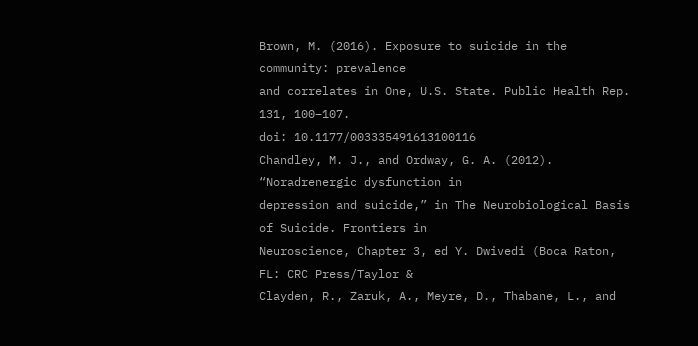Brown, M. (2016). Exposure to suicide in the community: prevalence
and correlates in One, U.S. State. Public Health Rep. 131, 100–107.
doi: 10.1177/003335491613100116
Chandley, M. J., and Ordway, G. A. (2012). “Noradrenergic dysfunction in
depression and suicide,” in The Neurobiological Basis of Suicide. Frontiers in
Neuroscience, Chapter 3, ed Y. Dwivedi (Boca Raton, FL: CRC Press/Taylor &
Clayden, R., Zaruk, A., Meyre, D., Thabane, L., and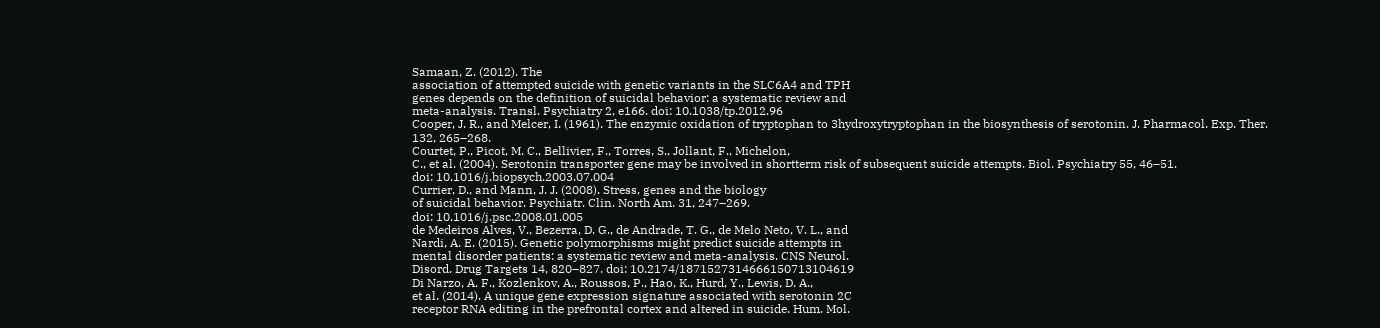Samaan, Z. (2012). The
association of attempted suicide with genetic variants in the SLC6A4 and TPH
genes depends on the definition of suicidal behavior: a systematic review and
meta-analysis. Transl. Psychiatry 2, e166. doi: 10.1038/tp.2012.96
Cooper, J. R., and Melcer, I. (1961). The enzymic oxidation of tryptophan to 3hydroxytryptophan in the biosynthesis of serotonin. J. Pharmacol. Exp. Ther.
132, 265–268.
Courtet, P., Picot, M. C., Bellivier, F., Torres, S., Jollant, F., Michelon,
C., et al. (2004). Serotonin transporter gene may be involved in shortterm risk of subsequent suicide attempts. Biol. Psychiatry 55, 46–51.
doi: 10.1016/j.biopsych.2003.07.004
Currier, D., and Mann, J. J. (2008). Stress, genes and the biology
of suicidal behavior. Psychiatr. Clin. North Am. 31, 247–269.
doi: 10.1016/j.psc.2008.01.005
de Medeiros Alves, V., Bezerra, D. G., de Andrade, T. G., de Melo Neto, V. L., and
Nardi, A. E. (2015). Genetic polymorphisms might predict suicide attempts in
mental disorder patients: a systematic review and meta-analysis. CNS Neurol.
Disord. Drug Targets 14, 820–827. doi: 10.2174/1871527314666150713104619
Di Narzo, A. F., Kozlenkov, A., Roussos, P., Hao, K., Hurd, Y., Lewis, D. A.,
et al. (2014). A unique gene expression signature associated with serotonin 2C
receptor RNA editing in the prefrontal cortex and altered in suicide. Hum. Mol.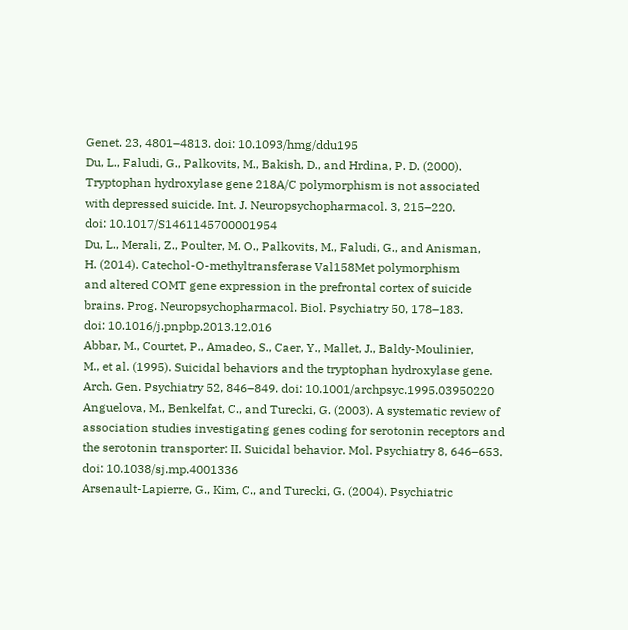Genet. 23, 4801–4813. doi: 10.1093/hmg/ddu195
Du, L., Faludi, G., Palkovits, M., Bakish, D., and Hrdina, P. D. (2000).
Tryptophan hydroxylase gene 218A/C polymorphism is not associated
with depressed suicide. Int. J. Neuropsychopharmacol. 3, 215–220.
doi: 10.1017/S1461145700001954
Du, L., Merali, Z., Poulter, M. O., Palkovits, M., Faludi, G., and Anisman,
H. (2014). Catechol-O-methyltransferase Val158Met polymorphism
and altered COMT gene expression in the prefrontal cortex of suicide
brains. Prog. Neuropsychopharmacol. Biol. Psychiatry 50, 178–183.
doi: 10.1016/j.pnpbp.2013.12.016
Abbar, M., Courtet, P., Amadeo, S., Caer, Y., Mallet, J., Baldy-Moulinier,
M., et al. (1995). Suicidal behaviors and the tryptophan hydroxylase gene.
Arch. Gen. Psychiatry 52, 846–849. doi: 10.1001/archpsyc.1995.03950220
Anguelova, M., Benkelfat, C., and Turecki, G. (2003). A systematic review of
association studies investigating genes coding for serotonin receptors and
the serotonin transporter: II. Suicidal behavior. Mol. Psychiatry 8, 646–653.
doi: 10.1038/sj.mp.4001336
Arsenault-Lapierre, G., Kim, C., and Turecki, G. (2004). Psychiatric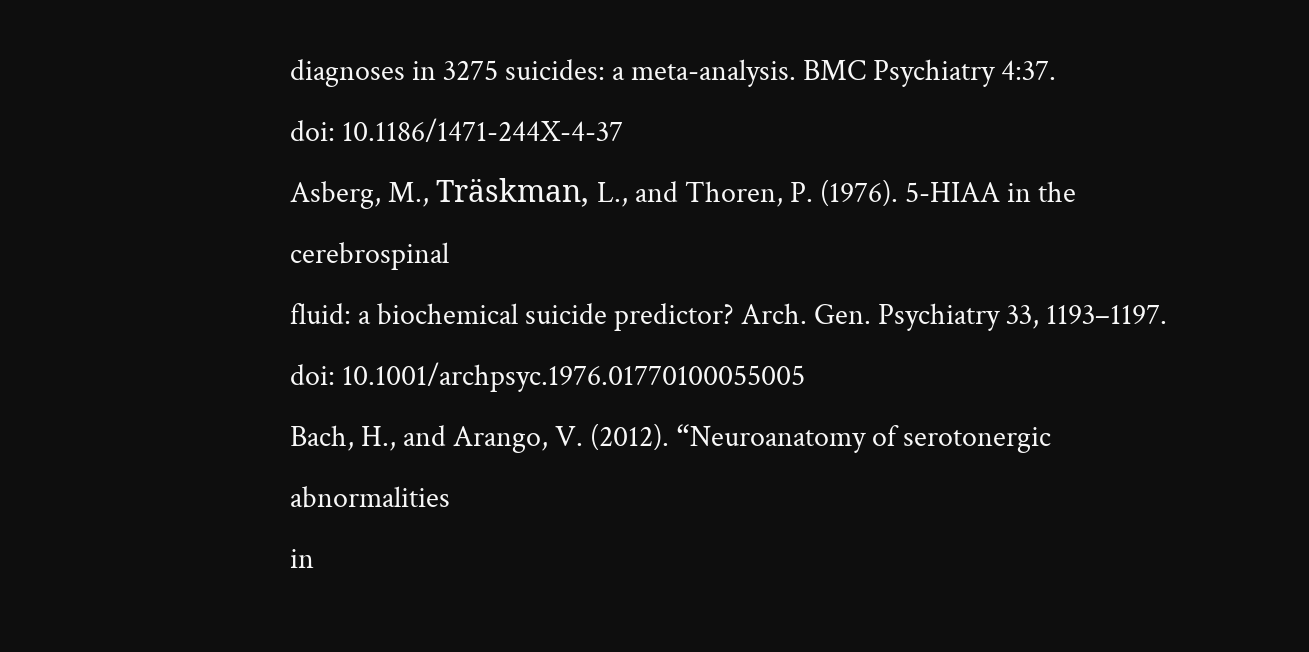diagnoses in 3275 suicides: a meta-analysis. BMC Psychiatry 4:37.
doi: 10.1186/1471-244X-4-37
Asberg, M., Träskman, L., and Thoren, P. (1976). 5-HIAA in the cerebrospinal
fluid: a biochemical suicide predictor? Arch. Gen. Psychiatry 33, 1193–1197.
doi: 10.1001/archpsyc.1976.01770100055005
Bach, H., and Arango, V. (2012). “Neuroanatomy of serotonergic abnormalities
in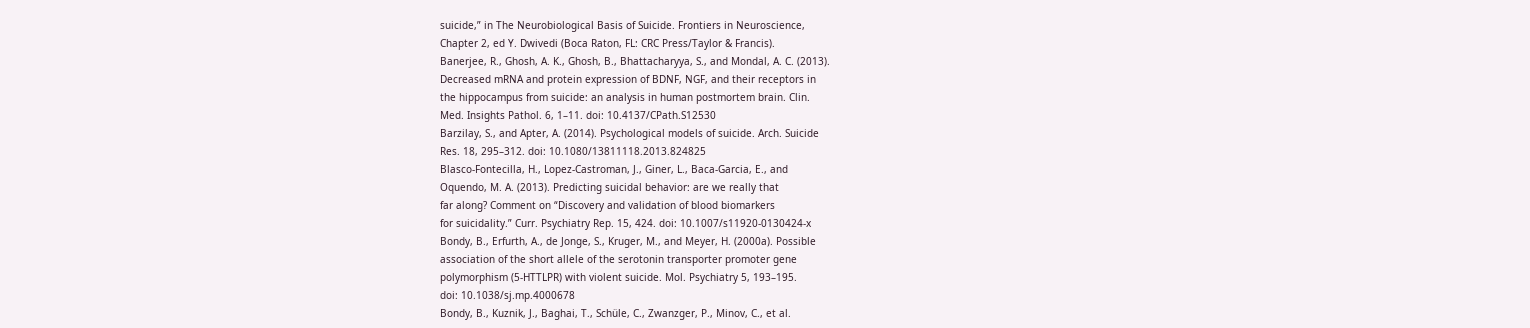suicide,” in The Neurobiological Basis of Suicide. Frontiers in Neuroscience,
Chapter 2, ed Y. Dwivedi (Boca Raton, FL: CRC Press/Taylor & Francis).
Banerjee, R., Ghosh, A. K., Ghosh, B., Bhattacharyya, S., and Mondal, A. C. (2013).
Decreased mRNA and protein expression of BDNF, NGF, and their receptors in
the hippocampus from suicide: an analysis in human postmortem brain. Clin.
Med. Insights Pathol. 6, 1–11. doi: 10.4137/CPath.S12530
Barzilay, S., and Apter, A. (2014). Psychological models of suicide. Arch. Suicide
Res. 18, 295–312. doi: 10.1080/13811118.2013.824825
Blasco-Fontecilla, H., Lopez-Castroman, J., Giner, L., Baca-Garcia, E., and
Oquendo, M. A. (2013). Predicting suicidal behavior: are we really that
far along? Comment on “Discovery and validation of blood biomarkers
for suicidality.” Curr. Psychiatry Rep. 15, 424. doi: 10.1007/s11920-0130424-x
Bondy, B., Erfurth, A., de Jonge, S., Kruger, M., and Meyer, H. (2000a). Possible
association of the short allele of the serotonin transporter promoter gene
polymorphism (5-HTTLPR) with violent suicide. Mol. Psychiatry 5, 193–195.
doi: 10.1038/sj.mp.4000678
Bondy, B., Kuznik, J., Baghai, T., Schüle, C., Zwanzger, P., Minov, C., et al.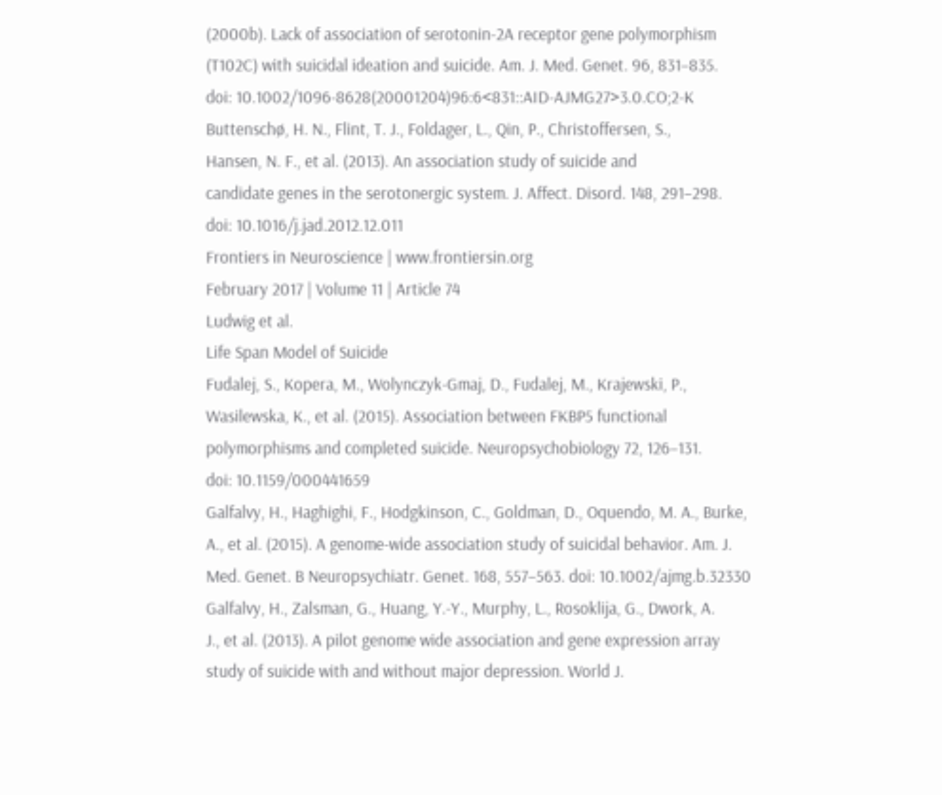(2000b). Lack of association of serotonin-2A receptor gene polymorphism
(T102C) with suicidal ideation and suicide. Am. J. Med. Genet. 96, 831–835.
doi: 10.1002/1096-8628(20001204)96:6<831::AID-AJMG27>3.0.CO;2-K
Buttenschø, H. N., Flint, T. J., Foldager, L., Qin, P., Christoffersen, S.,
Hansen, N. F., et al. (2013). An association study of suicide and
candidate genes in the serotonergic system. J. Affect. Disord. 148, 291–298.
doi: 10.1016/j.jad.2012.12.011
Frontiers in Neuroscience | www.frontiersin.org
February 2017 | Volume 11 | Article 74
Ludwig et al.
Life Span Model of Suicide
Fudalej, S., Kopera, M., Wolynczyk-Gmaj, D., Fudalej, M., Krajewski, P.,
Wasilewska, K., et al. (2015). Association between FKBP5 functional
polymorphisms and completed suicide. Neuropsychobiology 72, 126–131.
doi: 10.1159/000441659
Galfalvy, H., Haghighi, F., Hodgkinson, C., Goldman, D., Oquendo, M. A., Burke,
A., et al. (2015). A genome-wide association study of suicidal behavior. Am. J.
Med. Genet. B Neuropsychiatr. Genet. 168, 557–563. doi: 10.1002/ajmg.b.32330
Galfalvy, H., Zalsman, G., Huang, Y.-Y., Murphy, L., Rosoklija, G., Dwork, A.
J., et al. (2013). A pilot genome wide association and gene expression array
study of suicide with and without major depression. World J.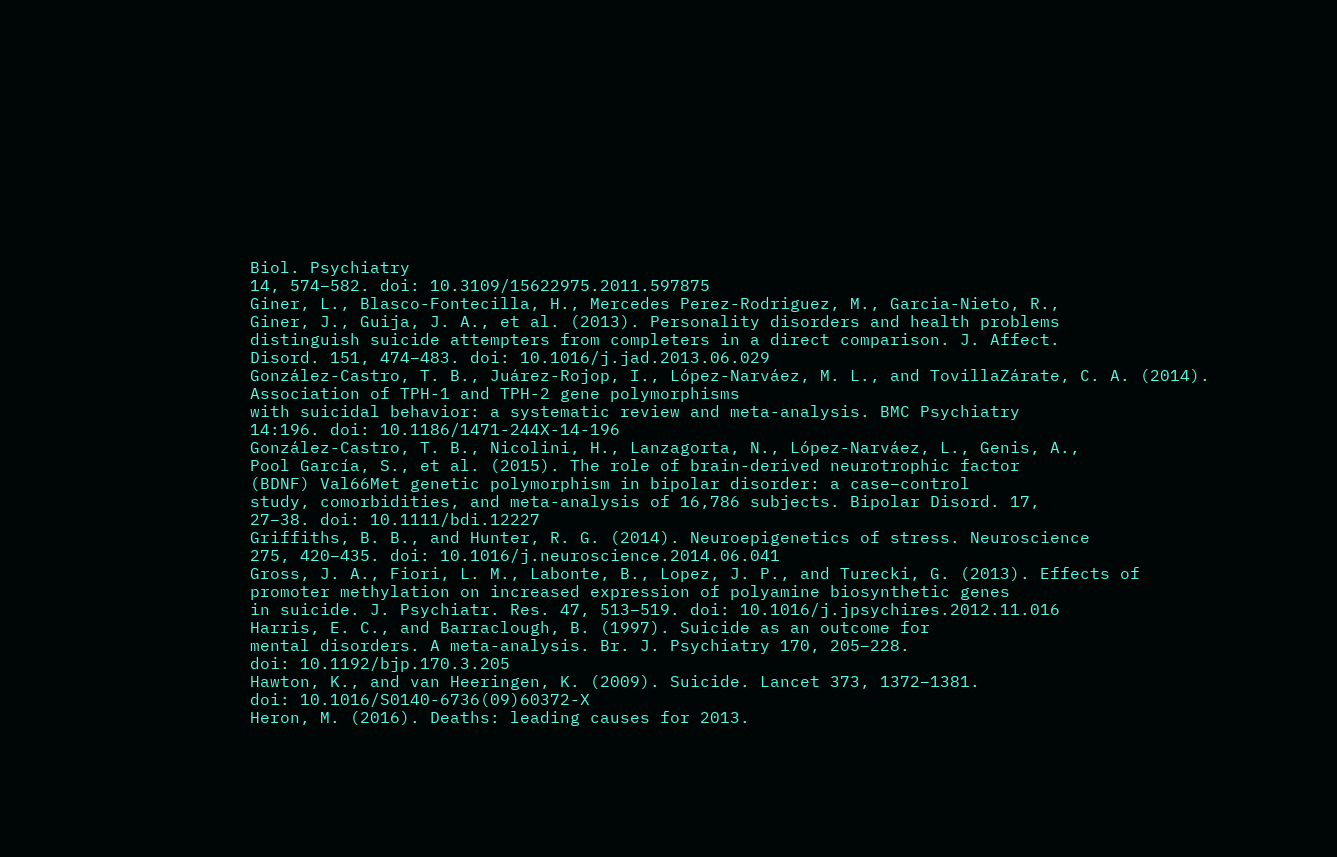Biol. Psychiatry
14, 574–582. doi: 10.3109/15622975.2011.597875
Giner, L., Blasco-Fontecilla, H., Mercedes Perez-Rodriguez, M., Garcia-Nieto, R.,
Giner, J., Guija, J. A., et al. (2013). Personality disorders and health problems
distinguish suicide attempters from completers in a direct comparison. J. Affect.
Disord. 151, 474–483. doi: 10.1016/j.jad.2013.06.029
González-Castro, T. B., Juárez-Rojop, I., López-Narváez, M. L., and TovillaZárate, C. A. (2014). Association of TPH-1 and TPH-2 gene polymorphisms
with suicidal behavior: a systematic review and meta-analysis. BMC Psychiatry
14:196. doi: 10.1186/1471-244X-14-196
González-Castro, T. B., Nicolini, H., Lanzagorta, N., López-Narváez, L., Genis, A.,
Pool García, S., et al. (2015). The role of brain-derived neurotrophic factor
(BDNF) Val66Met genetic polymorphism in bipolar disorder: a case–control
study, comorbidities, and meta-analysis of 16,786 subjects. Bipolar Disord. 17,
27–38. doi: 10.1111/bdi.12227
Griffiths, B. B., and Hunter, R. G. (2014). Neuroepigenetics of stress. Neuroscience
275, 420–435. doi: 10.1016/j.neuroscience.2014.06.041
Gross, J. A., Fiori, L. M., Labonte, B., Lopez, J. P., and Turecki, G. (2013). Effects of
promoter methylation on increased expression of polyamine biosynthetic genes
in suicide. J. Psychiatr. Res. 47, 513–519. doi: 10.1016/j.jpsychires.2012.11.016
Harris, E. C., and Barraclough, B. (1997). Suicide as an outcome for
mental disorders. A meta-analysis. Br. J. Psychiatry 170, 205–228.
doi: 10.1192/bjp.170.3.205
Hawton, K., and van Heeringen, K. (2009). Suicide. Lancet 373, 1372–1381.
doi: 10.1016/S0140-6736(09)60372-X
Heron, M. (2016). Deaths: leading causes for 2013.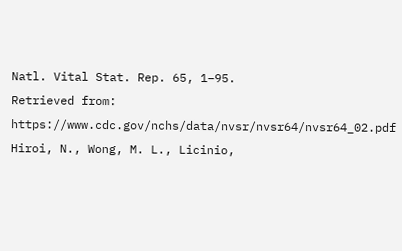Natl. Vital Stat. Rep. 65, 1–95.
Retrieved from: https://www.cdc.gov/nchs/data/nvsr/nvsr64/nvsr64_02.pdf
Hiroi, N., Wong, M. L., Licinio,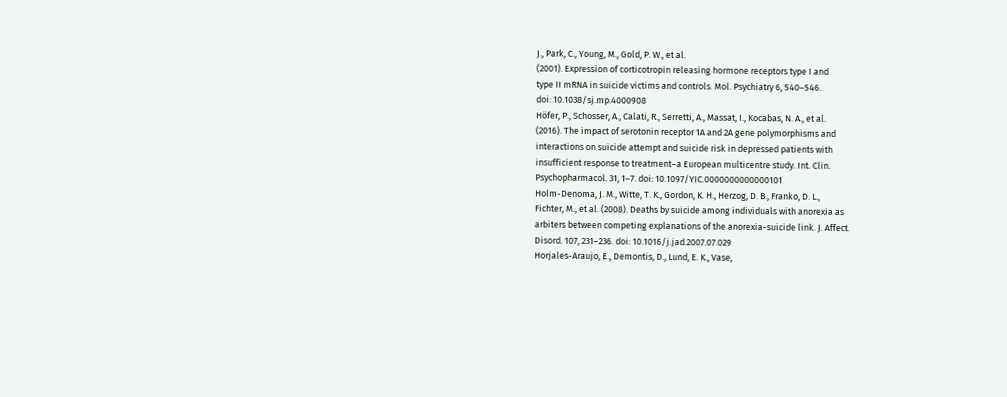J., Park, C., Young, M., Gold, P. W., et al.
(2001). Expression of corticotropin releasing hormone receptors type I and
type II mRNA in suicide victims and controls. Mol. Psychiatry 6, 540–546.
doi: 10.1038/sj.mp.4000908
Höfer, P., Schosser, A., Calati, R., Serretti, A., Massat, I., Kocabas, N. A., et al.
(2016). The impact of serotonin receptor 1A and 2A gene polymorphisms and
interactions on suicide attempt and suicide risk in depressed patients with
insufficient response to treatment–a European multicentre study. Int. Clin.
Psychopharmacol. 31, 1–7. doi: 10.1097/YIC.0000000000000101
Holm-Denoma, J. M., Witte, T. K., Gordon, K. H., Herzog, D. B., Franko, D. L.,
Fichter, M., et al. (2008). Deaths by suicide among individuals with anorexia as
arbiters between competing explanations of the anorexia-suicide link. J. Affect.
Disord. 107, 231–236. doi: 10.1016/j.jad.2007.07.029
Horjales-Araujo, E., Demontis, D., Lund, E. K., Vase,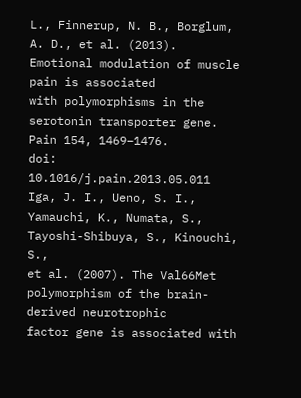L., Finnerup, N. B., Borglum,
A. D., et al. (2013). Emotional modulation of muscle pain is associated
with polymorphisms in the serotonin transporter gene. Pain 154, 1469–1476.
doi: 10.1016/j.pain.2013.05.011
Iga, J. I., Ueno, S. I., Yamauchi, K., Numata, S., Tayoshi-Shibuya, S., Kinouchi, S.,
et al. (2007). The Val66Met polymorphism of the brain-derived neurotrophic
factor gene is associated with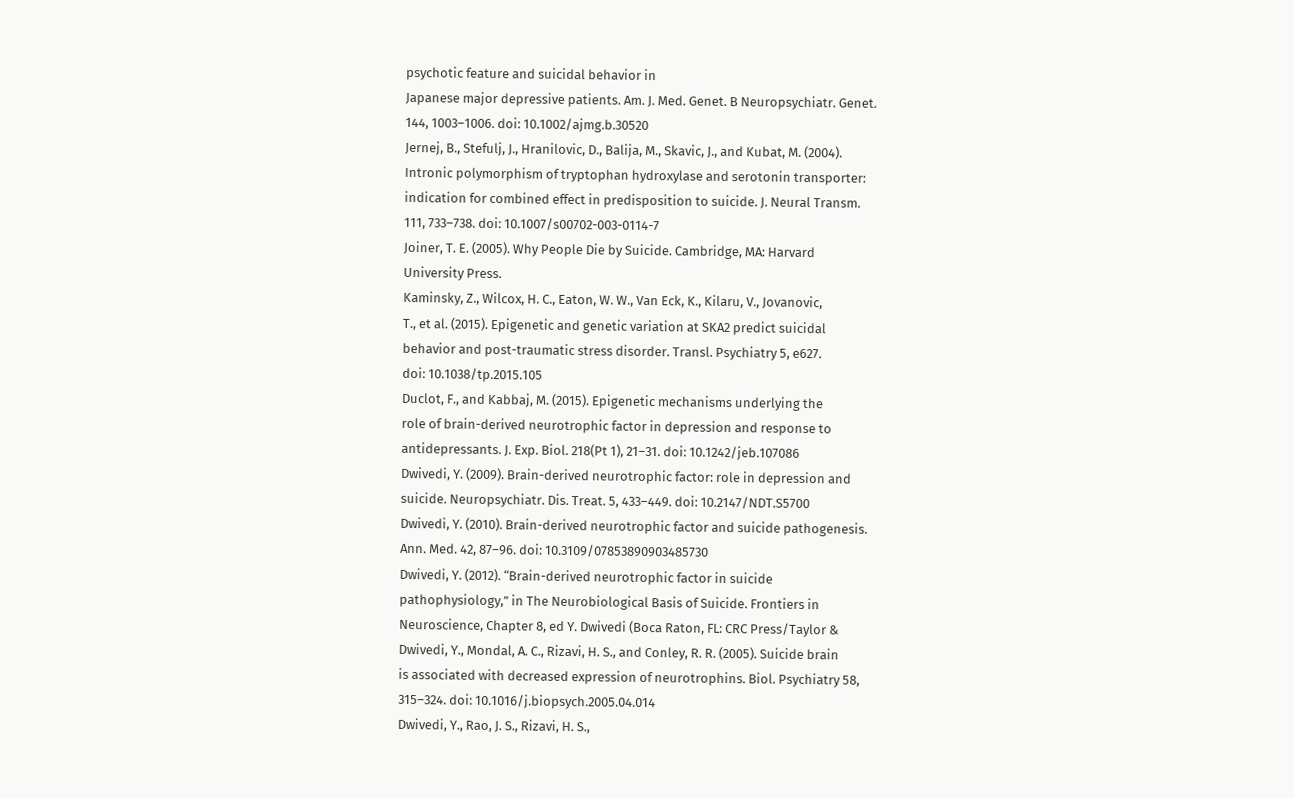psychotic feature and suicidal behavior in
Japanese major depressive patients. Am. J. Med. Genet. B Neuropsychiatr. Genet.
144, 1003–1006. doi: 10.1002/ajmg.b.30520
Jernej, B., Stefulj, J., Hranilovic, D., Balija, M., Skavic, J., and Kubat, M. (2004).
Intronic polymorphism of tryptophan hydroxylase and serotonin transporter:
indication for combined effect in predisposition to suicide. J. Neural Transm.
111, 733–738. doi: 10.1007/s00702-003-0114-7
Joiner, T. E. (2005). Why People Die by Suicide. Cambridge, MA: Harvard
University Press.
Kaminsky, Z., Wilcox, H. C., Eaton, W. W., Van Eck, K., Kilaru, V., Jovanovic,
T., et al. (2015). Epigenetic and genetic variation at SKA2 predict suicidal
behavior and post-traumatic stress disorder. Transl. Psychiatry 5, e627.
doi: 10.1038/tp.2015.105
Duclot, F., and Kabbaj, M. (2015). Epigenetic mechanisms underlying the
role of brain-derived neurotrophic factor in depression and response to
antidepressants. J. Exp. Biol. 218(Pt 1), 21–31. doi: 10.1242/jeb.107086
Dwivedi, Y. (2009). Brain-derived neurotrophic factor: role in depression and
suicide. Neuropsychiatr. Dis. Treat. 5, 433–449. doi: 10.2147/NDT.S5700
Dwivedi, Y. (2010). Brain-derived neurotrophic factor and suicide pathogenesis.
Ann. Med. 42, 87–96. doi: 10.3109/07853890903485730
Dwivedi, Y. (2012). “Brain-derived neurotrophic factor in suicide
pathophysiology,” in The Neurobiological Basis of Suicide. Frontiers in
Neuroscience, Chapter 8, ed Y. Dwivedi (Boca Raton, FL: CRC Press/Taylor &
Dwivedi, Y., Mondal, A. C., Rizavi, H. S., and Conley, R. R. (2005). Suicide brain
is associated with decreased expression of neurotrophins. Biol. Psychiatry 58,
315–324. doi: 10.1016/j.biopsych.2005.04.014
Dwivedi, Y., Rao, J. S., Rizavi, H. S.,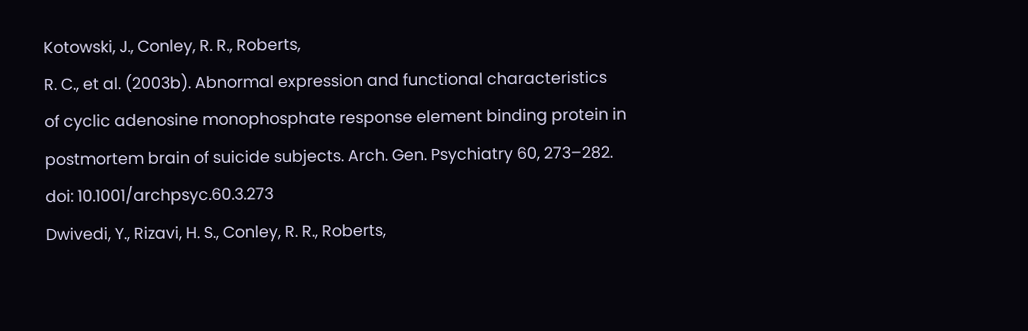Kotowski, J., Conley, R. R., Roberts,
R. C., et al. (2003b). Abnormal expression and functional characteristics
of cyclic adenosine monophosphate response element binding protein in
postmortem brain of suicide subjects. Arch. Gen. Psychiatry 60, 273–282.
doi: 10.1001/archpsyc.60.3.273
Dwivedi, Y., Rizavi, H. S., Conley, R. R., Roberts,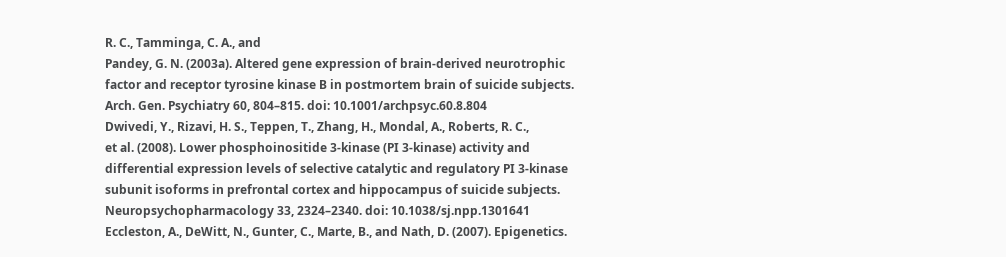R. C., Tamminga, C. A., and
Pandey, G. N. (2003a). Altered gene expression of brain-derived neurotrophic
factor and receptor tyrosine kinase B in postmortem brain of suicide subjects.
Arch. Gen. Psychiatry 60, 804–815. doi: 10.1001/archpsyc.60.8.804
Dwivedi, Y., Rizavi, H. S., Teppen, T., Zhang, H., Mondal, A., Roberts, R. C.,
et al. (2008). Lower phosphoinositide 3-kinase (PI 3-kinase) activity and
differential expression levels of selective catalytic and regulatory PI 3-kinase
subunit isoforms in prefrontal cortex and hippocampus of suicide subjects.
Neuropsychopharmacology 33, 2324–2340. doi: 10.1038/sj.npp.1301641
Eccleston, A., DeWitt, N., Gunter, C., Marte, B., and Nath, D. (2007). Epigenetics.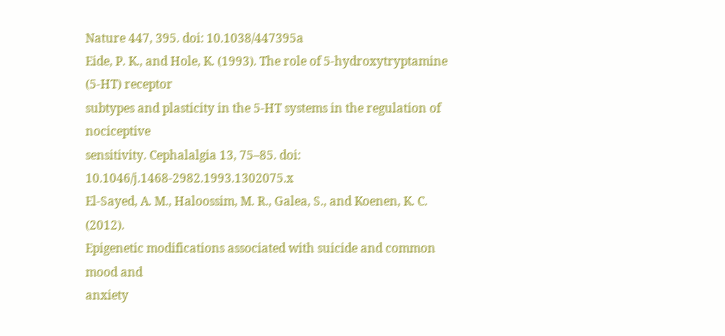Nature 447, 395. doi: 10.1038/447395a
Eide, P. K., and Hole, K. (1993). The role of 5-hydroxytryptamine (5-HT) receptor
subtypes and plasticity in the 5-HT systems in the regulation of nociceptive
sensitivity. Cephalalgia 13, 75–85. doi: 10.1046/j.1468-2982.1993.1302075.x
El-Sayed, A. M., Haloossim, M. R., Galea, S., and Koenen, K. C. (2012).
Epigenetic modifications associated with suicide and common mood and
anxiety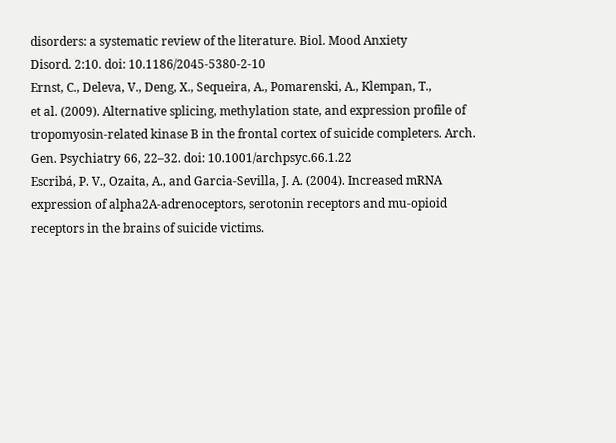disorders: a systematic review of the literature. Biol. Mood Anxiety
Disord. 2:10. doi: 10.1186/2045-5380-2-10
Ernst, C., Deleva, V., Deng, X., Sequeira, A., Pomarenski, A., Klempan, T.,
et al. (2009). Alternative splicing, methylation state, and expression profile of
tropomyosin-related kinase B in the frontal cortex of suicide completers. Arch.
Gen. Psychiatry 66, 22–32. doi: 10.1001/archpsyc.66.1.22
Escribá, P. V., Ozaita, A., and Garcia-Sevilla, J. A. (2004). Increased mRNA
expression of alpha2A-adrenoceptors, serotonin receptors and mu-opioid
receptors in the brains of suicide victims.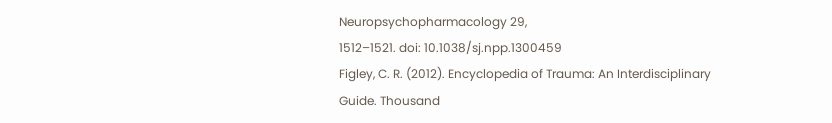Neuropsychopharmacology 29,
1512–1521. doi: 10.1038/sj.npp.1300459
Figley, C. R. (2012). Encyclopedia of Trauma: An Interdisciplinary Guide. Thousand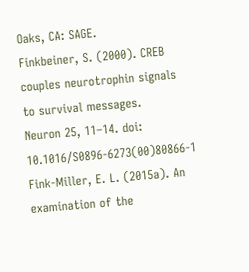Oaks, CA: SAGE.
Finkbeiner, S. (2000). CREB couples neurotrophin signals to survival messages.
Neuron 25, 11–14. doi: 10.1016/S0896-6273(00)80866-1
Fink-Miller, E. L. (2015a). An examination of the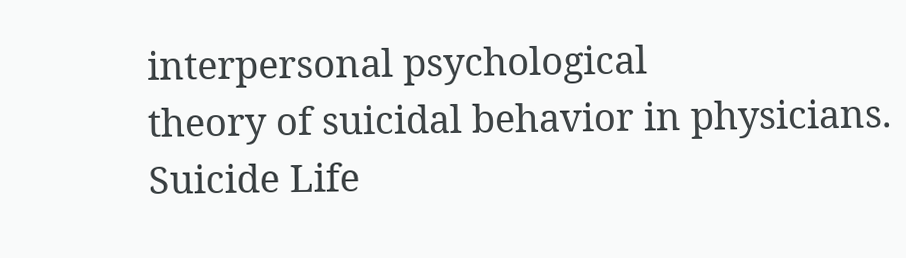interpersonal psychological
theory of suicidal behavior in physicians. Suicide Life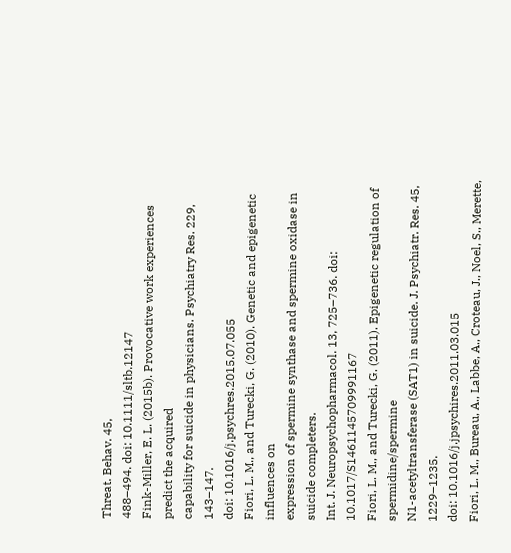Threat. Behav. 45,
488–494. doi: 10.1111/sltb.12147
Fink-Miller, E. L. (2015b). Provocative work experiences predict the acquired
capability for suicide in physicians. Psychiatry Res. 229, 143–147.
doi: 10.1016/j.psychres.2015.07.055
Fiori, L. M., and Turecki, G. (2010). Genetic and epigenetic influences on
expression of spermine synthase and spermine oxidase in suicide completers.
Int. J. Neuropsychopharmacol. 13, 725–736. doi: 10.1017/S1461145709991167
Fiori, L. M., and Turecki, G. (2011). Epigenetic regulation of spermidine/spermine
N1-acetyltransferase (SAT1) in suicide. J. Psychiatr. Res. 45, 1229–1235.
doi: 10.1016/j.jpsychires.2011.03.015
Fiori, L. M., Bureau, A., Labbe, A., Croteau, J., Noel, S., Merette,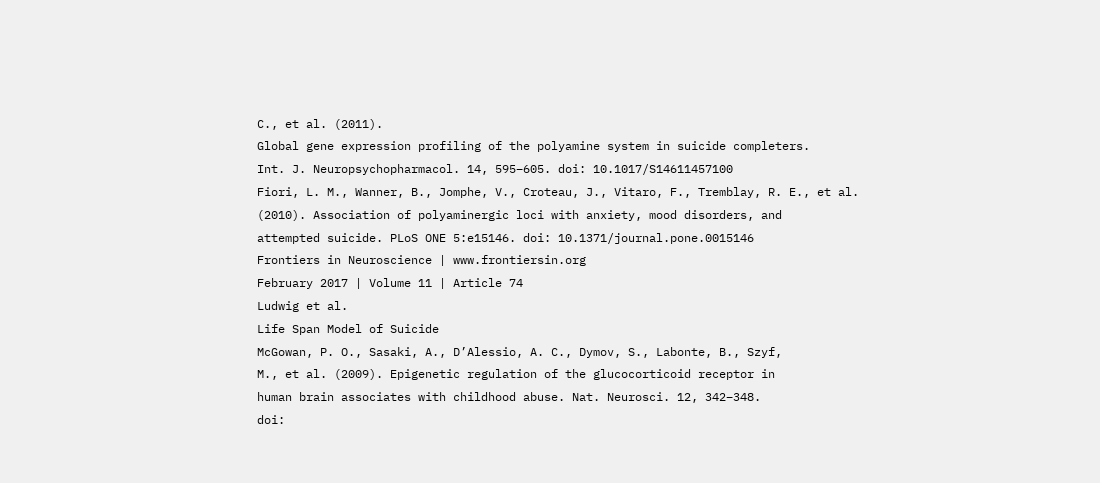C., et al. (2011).
Global gene expression profiling of the polyamine system in suicide completers.
Int. J. Neuropsychopharmacol. 14, 595–605. doi: 10.1017/S14611457100
Fiori, L. M., Wanner, B., Jomphe, V., Croteau, J., Vitaro, F., Tremblay, R. E., et al.
(2010). Association of polyaminergic loci with anxiety, mood disorders, and
attempted suicide. PLoS ONE 5:e15146. doi: 10.1371/journal.pone.0015146
Frontiers in Neuroscience | www.frontiersin.org
February 2017 | Volume 11 | Article 74
Ludwig et al.
Life Span Model of Suicide
McGowan, P. O., Sasaki, A., D’Alessio, A. C., Dymov, S., Labonte, B., Szyf,
M., et al. (2009). Epigenetic regulation of the glucocorticoid receptor in
human brain associates with childhood abuse. Nat. Neurosci. 12, 342–348.
doi: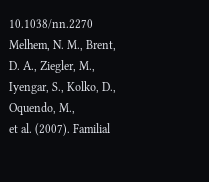10.1038/nn.2270
Melhem, N. M., Brent, D. A., Ziegler, M., Iyengar, S., Kolko, D., Oquendo, M.,
et al. (2007). Familial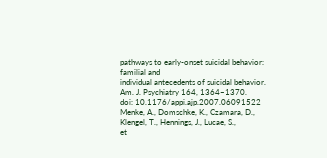pathways to early-onset suicidal behavior: familial and
individual antecedents of suicidal behavior. Am. J. Psychiatry 164, 1364–1370.
doi: 10.1176/appi.ajp.2007.06091522
Menke, A., Domschke, K., Czamara, D., Klengel, T., Hennings, J., Lucae, S.,
et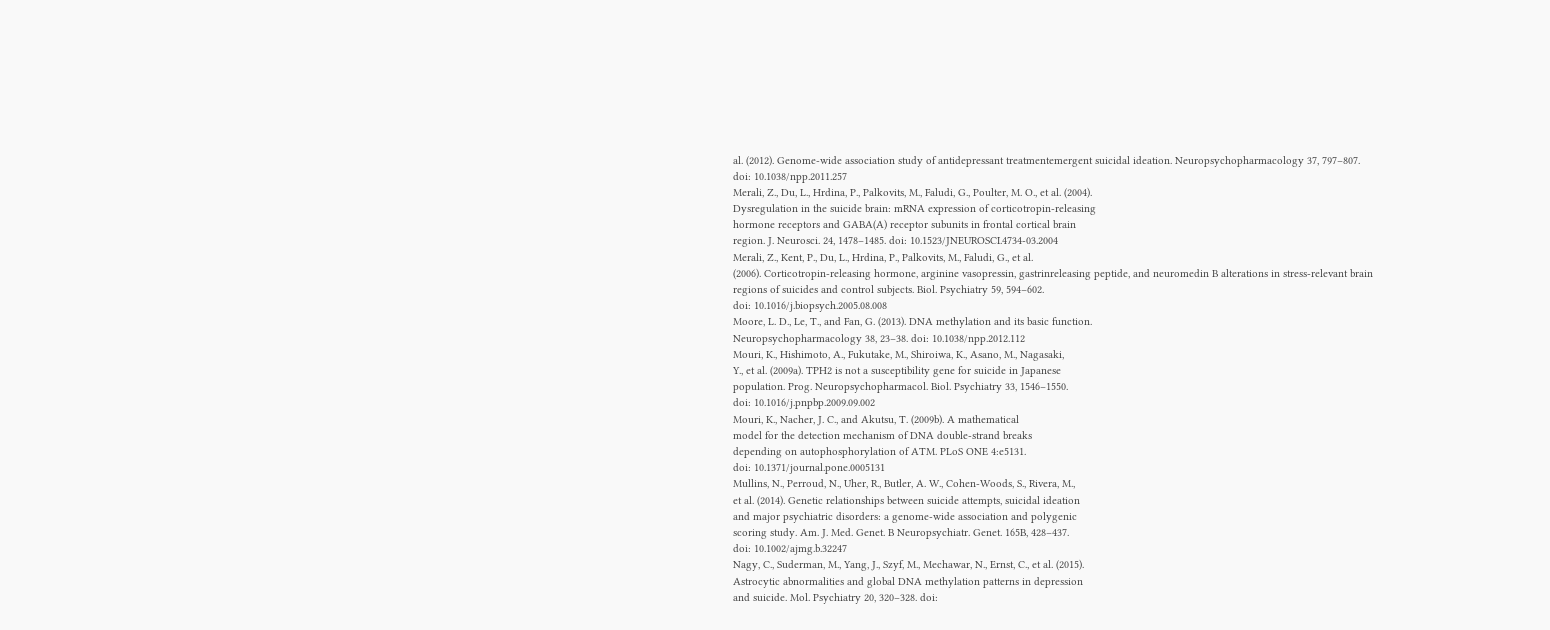al. (2012). Genome-wide association study of antidepressant treatmentemergent suicidal ideation. Neuropsychopharmacology 37, 797–807.
doi: 10.1038/npp.2011.257
Merali, Z., Du, L., Hrdina, P., Palkovits, M., Faludi, G., Poulter, M. O., et al. (2004).
Dysregulation in the suicide brain: mRNA expression of corticotropin-releasing
hormone receptors and GABA(A) receptor subunits in frontal cortical brain
region. J. Neurosci. 24, 1478–1485. doi: 10.1523/JNEUROSCI.4734-03.2004
Merali, Z., Kent, P., Du, L., Hrdina, P., Palkovits, M., Faludi, G., et al.
(2006). Corticotropin-releasing hormone, arginine vasopressin, gastrinreleasing peptide, and neuromedin B alterations in stress-relevant brain
regions of suicides and control subjects. Biol. Psychiatry 59, 594–602.
doi: 10.1016/j.biopsych.2005.08.008
Moore, L. D., Le, T., and Fan, G. (2013). DNA methylation and its basic function.
Neuropsychopharmacology 38, 23–38. doi: 10.1038/npp.2012.112
Mouri, K., Hishimoto, A., Fukutake, M., Shiroiwa, K., Asano, M., Nagasaki,
Y., et al. (2009a). TPH2 is not a susceptibility gene for suicide in Japanese
population. Prog. Neuropsychopharmacol. Biol. Psychiatry 33, 1546–1550.
doi: 10.1016/j.pnpbp.2009.09.002
Mouri, K., Nacher, J. C., and Akutsu, T. (2009b). A mathematical
model for the detection mechanism of DNA double-strand breaks
depending on autophosphorylation of ATM. PLoS ONE 4:e5131.
doi: 10.1371/journal.pone.0005131
Mullins, N., Perroud, N., Uher, R., Butler, A. W., Cohen-Woods, S., Rivera, M.,
et al. (2014). Genetic relationships between suicide attempts, suicidal ideation
and major psychiatric disorders: a genome-wide association and polygenic
scoring study. Am. J. Med. Genet. B Neuropsychiatr. Genet. 165B, 428–437.
doi: 10.1002/ajmg.b.32247
Nagy, C., Suderman, M., Yang, J., Szyf, M., Mechawar, N., Ernst, C., et al. (2015).
Astrocytic abnormalities and global DNA methylation patterns in depression
and suicide. Mol. Psychiatry 20, 320–328. doi: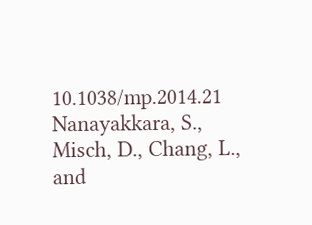10.1038/mp.2014.21
Nanayakkara, S., Misch, D., Chang, L., and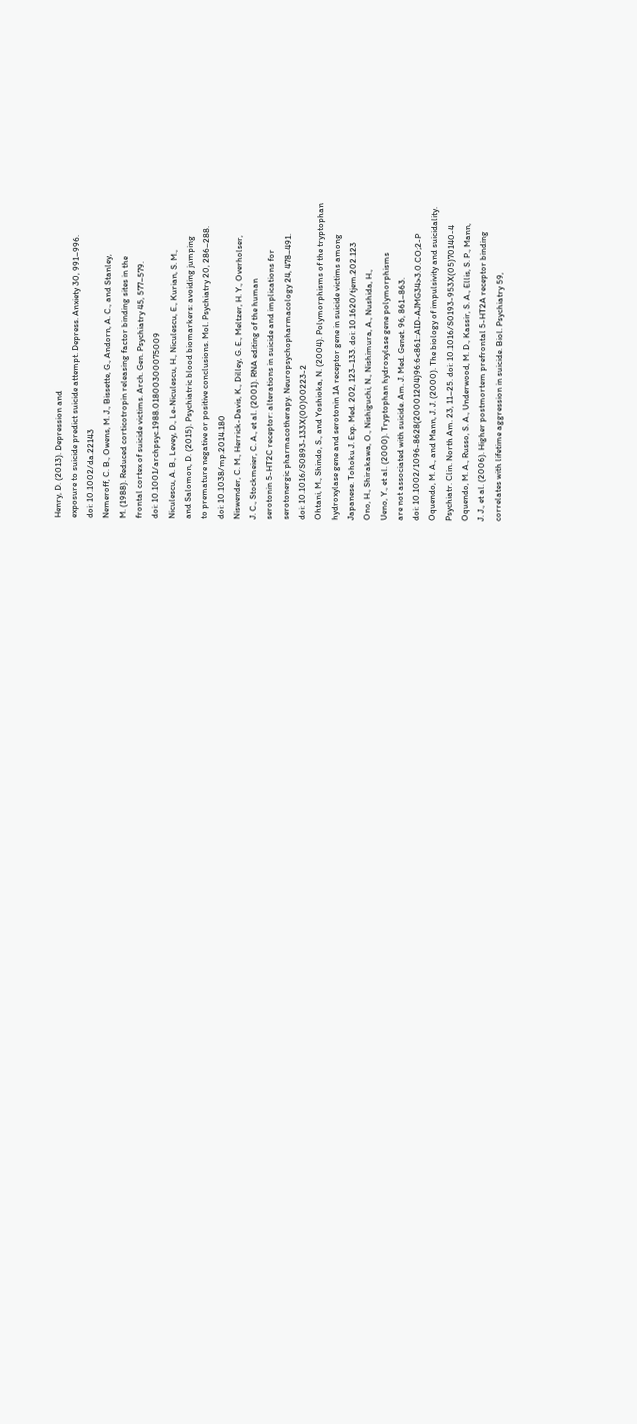Henry, D. (2013). Depression and
exposure to suicide predict suicide attempt. Depress. Anxiety 30, 991–996.
doi: 10.1002/da.22143
Nemeroff, C. B., Owens, M. J., Bissette, G., Andorn, A. C., and Stanley,
M. (1988). Reduced corticotropin releasing factor binding sites in the
frontal cortex of suicide victims. Arch. Gen. Psychiatry 45, 577–579.
doi: 10.1001/archpsyc.1988.01800300075009
Niculescu, A. B., Levey, D., Le-Niculescu, H., Niculescu, E., Kurian, S. M.,
and Salomon, D. (2015). Psychiatric blood biomarkers: avoiding jumping
to premature negative or positive conclusions. Mol. Psychiatry 20, 286–288.
doi: 10.1038/mp.2014.180
Niswender, C. M., Herrick-Davis, K., Dilley, G. E., Meltzer, H. Y., Overholser,
J. C., Stockmeier, C. A., et al. (2001). RNA editing of the human
serotonin 5-HT2C receptor: alterations in suicide and implications for
serotonergic pharmacotherapy. Neuropsychopharmacology 24, 478–491.
doi: 10.1016/S0893-133X(00)00223-2
Ohtani, M., Shindo, S., and Yoshioka, N. (2004). Polymorphisms of the tryptophan
hydroxylase gene and serotonin 1A receptor gene in suicide victims among
Japanese. Tohoku J. Exp. Med. 202, 123–133. doi: 10.1620/tjem.202.123
Ono, H., Shirakawa, O., Nishiguchi, N., Nishimura, A., Nushida, H.,
Ueno, Y., et al. (2000). Tryptophan hydroxylase gene polymorphisms
are not associated with suicide. Am. J. Med. Genet. 96, 861–863.
doi: 10.1002/1096-8628(20001204)96:6<861::AID-AJMG34>3.0.CO;2-P
Oquendo, M. A., and Mann, J. J. (2000). The biology of impulsivity and suicidality.
Psychiatr. Clin. North Am. 23, 11–25. doi: 10.1016/S0193-953X(05)70140-4
Oquendo, M. A., Russo, S. A., Underwood, M. D., Kassir, S. A., Ellis, S. P., Mann,
J. J., et al. (2006). Higher postmortem prefrontal 5-HT2A receptor binding
correlates with lifetime aggression in suicide. Biol. Psychiatry 59,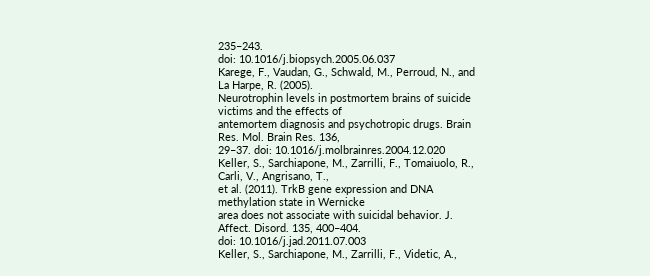235–243.
doi: 10.1016/j.biopsych.2005.06.037
Karege, F., Vaudan, G., Schwald, M., Perroud, N., and La Harpe, R. (2005).
Neurotrophin levels in postmortem brains of suicide victims and the effects of
antemortem diagnosis and psychotropic drugs. Brain Res. Mol. Brain Res. 136,
29–37. doi: 10.1016/j.molbrainres.2004.12.020
Keller, S., Sarchiapone, M., Zarrilli, F., Tomaiuolo, R., Carli, V., Angrisano, T.,
et al. (2011). TrkB gene expression and DNA methylation state in Wernicke
area does not associate with suicidal behavior. J. Affect. Disord. 135, 400–404.
doi: 10.1016/j.jad.2011.07.003
Keller, S., Sarchiapone, M., Zarrilli, F., Videtic, A.,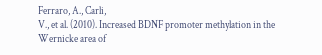Ferraro, A., Carli,
V., et al. (2010). Increased BDNF promoter methylation in the
Wernicke area of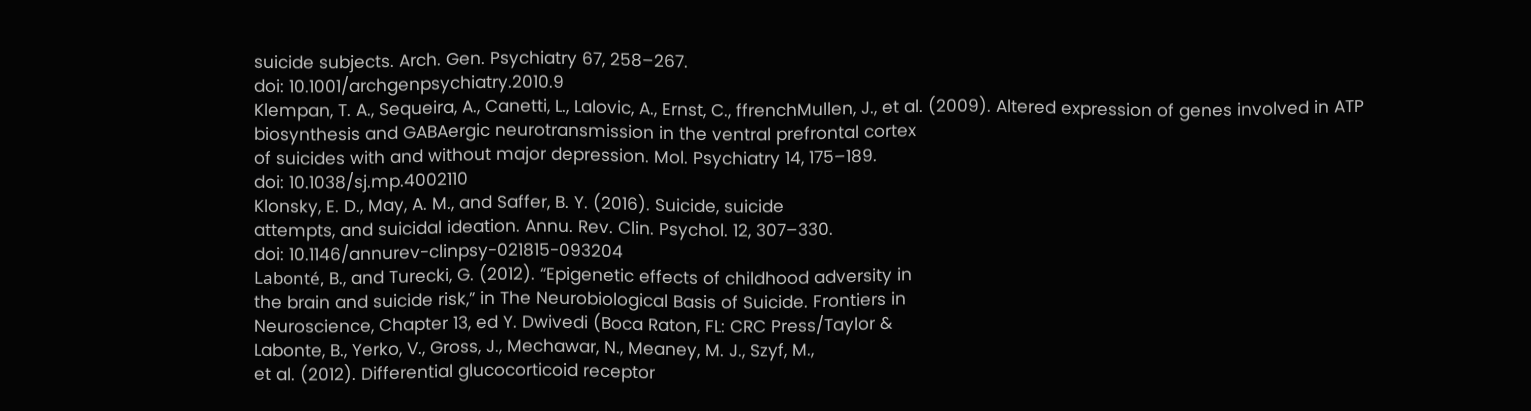suicide subjects. Arch. Gen. Psychiatry 67, 258–267.
doi: 10.1001/archgenpsychiatry.2010.9
Klempan, T. A., Sequeira, A., Canetti, L., Lalovic, A., Ernst, C., ffrenchMullen, J., et al. (2009). Altered expression of genes involved in ATP
biosynthesis and GABAergic neurotransmission in the ventral prefrontal cortex
of suicides with and without major depression. Mol. Psychiatry 14, 175–189.
doi: 10.1038/sj.mp.4002110
Klonsky, E. D., May, A. M., and Saffer, B. Y. (2016). Suicide, suicide
attempts, and suicidal ideation. Annu. Rev. Clin. Psychol. 12, 307–330.
doi: 10.1146/annurev-clinpsy-021815-093204
Labonté, B., and Turecki, G. (2012). “Epigenetic effects of childhood adversity in
the brain and suicide risk,” in The Neurobiological Basis of Suicide. Frontiers in
Neuroscience, Chapter 13, ed Y. Dwivedi (Boca Raton, FL: CRC Press/Taylor &
Labonte, B., Yerko, V., Gross, J., Mechawar, N., Meaney, M. J., Szyf, M.,
et al. (2012). Differential glucocorticoid receptor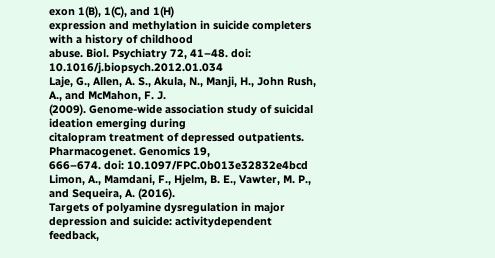exon 1(B), 1(C), and 1(H)
expression and methylation in suicide completers with a history of childhood
abuse. Biol. Psychiatry 72, 41–48. doi: 10.1016/j.biopsych.2012.01.034
Laje, G., Allen, A. S., Akula, N., Manji, H., John Rush, A., and McMahon, F. J.
(2009). Genome-wide association study of suicidal ideation emerging during
citalopram treatment of depressed outpatients. Pharmacogenet. Genomics 19,
666–674. doi: 10.1097/FPC.0b013e32832e4bcd
Limon, A., Mamdani, F., Hjelm, B. E., Vawter, M. P., and Sequeira, A. (2016).
Targets of polyamine dysregulation in major depression and suicide: activitydependent feedback,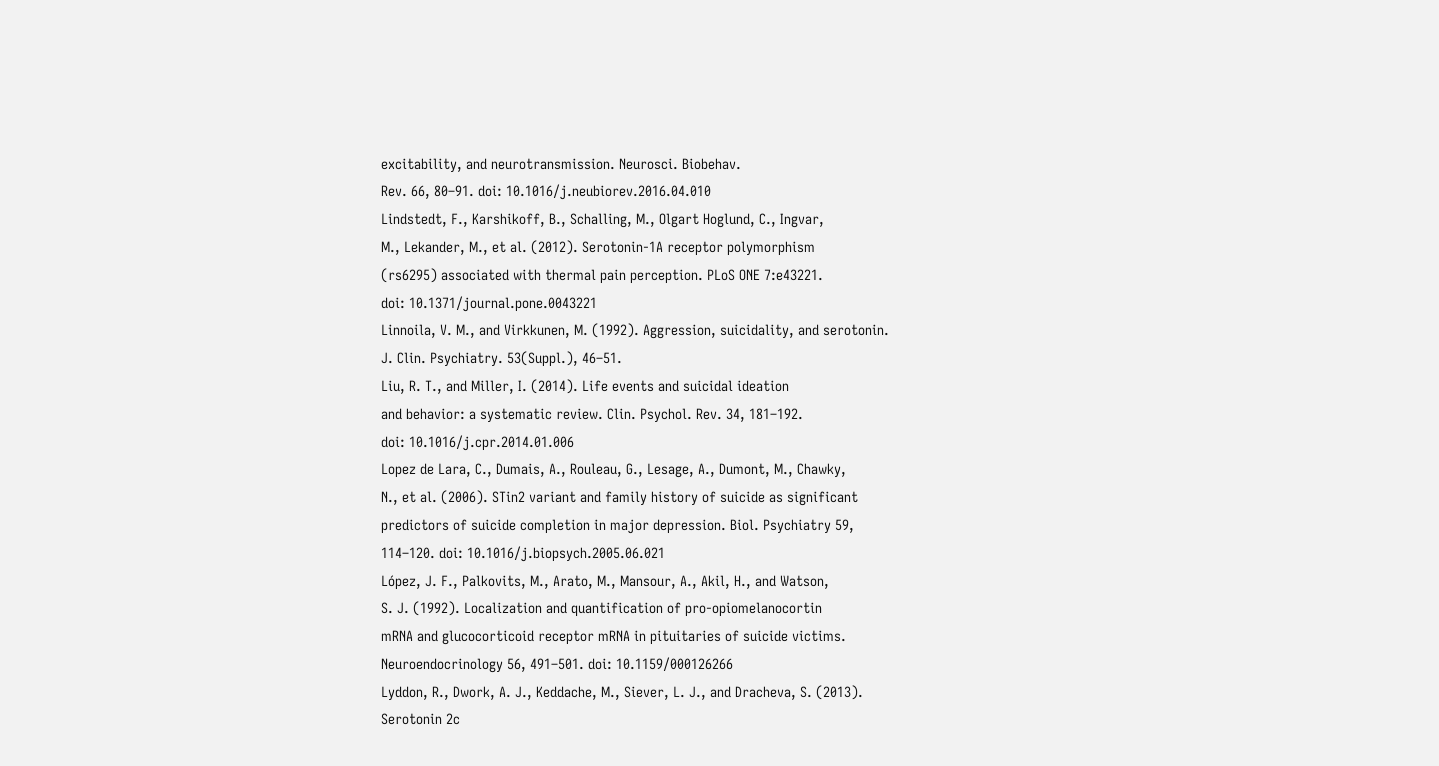excitability, and neurotransmission. Neurosci. Biobehav.
Rev. 66, 80–91. doi: 10.1016/j.neubiorev.2016.04.010
Lindstedt, F., Karshikoff, B., Schalling, M., Olgart Hoglund, C., Ingvar,
M., Lekander, M., et al. (2012). Serotonin-1A receptor polymorphism
(rs6295) associated with thermal pain perception. PLoS ONE 7:e43221.
doi: 10.1371/journal.pone.0043221
Linnoila, V. M., and Virkkunen, M. (1992). Aggression, suicidality, and serotonin.
J. Clin. Psychiatry. 53(Suppl.), 46–51.
Liu, R. T., and Miller, I. (2014). Life events and suicidal ideation
and behavior: a systematic review. Clin. Psychol. Rev. 34, 181–192.
doi: 10.1016/j.cpr.2014.01.006
Lopez de Lara, C., Dumais, A., Rouleau, G., Lesage, A., Dumont, M., Chawky,
N., et al. (2006). STin2 variant and family history of suicide as significant
predictors of suicide completion in major depression. Biol. Psychiatry 59,
114–120. doi: 10.1016/j.biopsych.2005.06.021
López, J. F., Palkovits, M., Arato, M., Mansour, A., Akil, H., and Watson,
S. J. (1992). Localization and quantification of pro-opiomelanocortin
mRNA and glucocorticoid receptor mRNA in pituitaries of suicide victims.
Neuroendocrinology 56, 491–501. doi: 10.1159/000126266
Lyddon, R., Dwork, A. J., Keddache, M., Siever, L. J., and Dracheva, S. (2013).
Serotonin 2c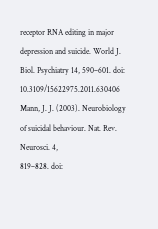receptor RNA editing in major depression and suicide. World J.
Biol. Psychiatry 14, 590–601. doi: 10.3109/15622975.2011.630406
Mann, J. J. (2003). Neurobiology of suicidal behaviour. Nat. Rev. Neurosci. 4,
819–828. doi: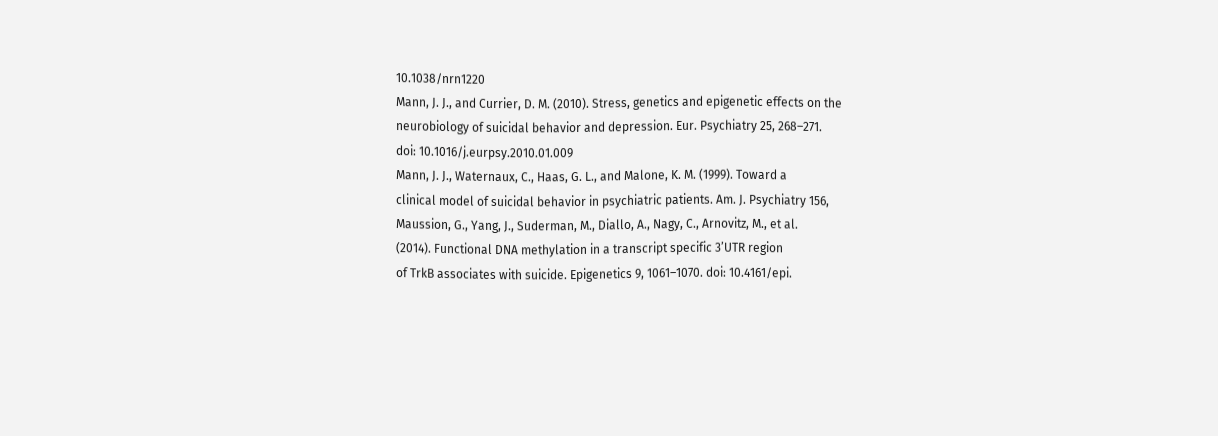10.1038/nrn1220
Mann, J. J., and Currier, D. M. (2010). Stress, genetics and epigenetic effects on the
neurobiology of suicidal behavior and depression. Eur. Psychiatry 25, 268–271.
doi: 10.1016/j.eurpsy.2010.01.009
Mann, J. J., Waternaux, C., Haas, G. L., and Malone, K. M. (1999). Toward a
clinical model of suicidal behavior in psychiatric patients. Am. J. Psychiatry 156,
Maussion, G., Yang, J., Suderman, M., Diallo, A., Nagy, C., Arnovitz, M., et al.
(2014). Functional DNA methylation in a transcript specific 3’UTR region
of TrkB associates with suicide. Epigenetics 9, 1061–1070. doi: 10.4161/epi.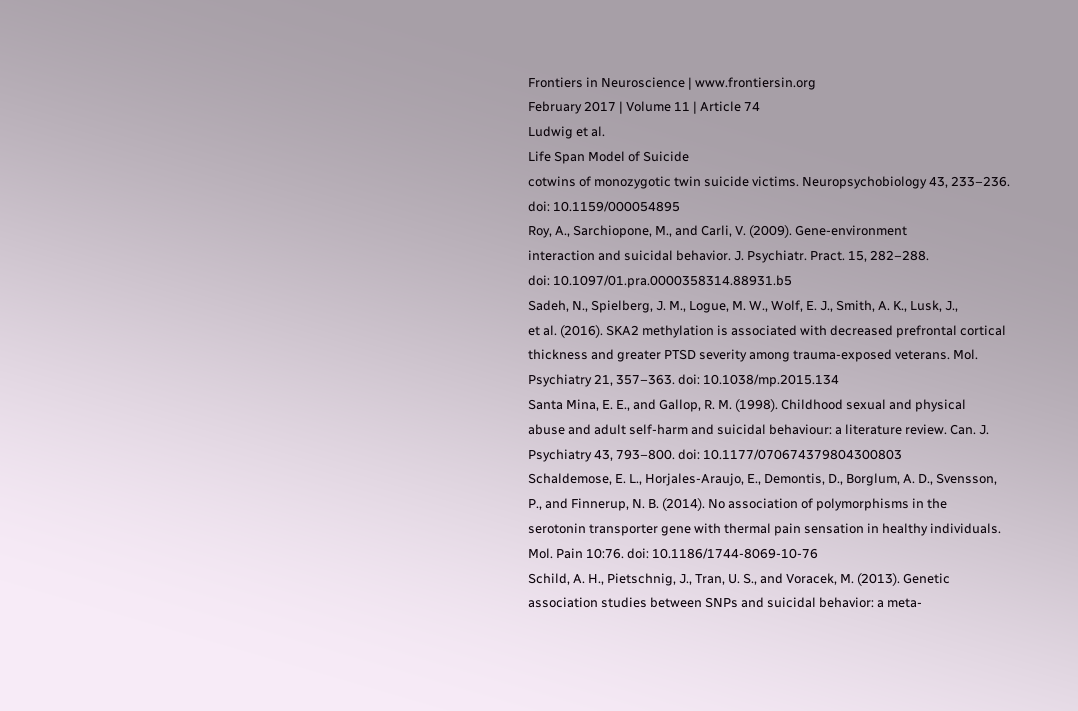Frontiers in Neuroscience | www.frontiersin.org
February 2017 | Volume 11 | Article 74
Ludwig et al.
Life Span Model of Suicide
cotwins of monozygotic twin suicide victims. Neuropsychobiology 43, 233–236.
doi: 10.1159/000054895
Roy, A., Sarchiopone, M., and Carli, V. (2009). Gene-environment
interaction and suicidal behavior. J. Psychiatr. Pract. 15, 282–288.
doi: 10.1097/01.pra.0000358314.88931.b5
Sadeh, N., Spielberg, J. M., Logue, M. W., Wolf, E. J., Smith, A. K., Lusk, J.,
et al. (2016). SKA2 methylation is associated with decreased prefrontal cortical
thickness and greater PTSD severity among trauma-exposed veterans. Mol.
Psychiatry 21, 357–363. doi: 10.1038/mp.2015.134
Santa Mina, E. E., and Gallop, R. M. (1998). Childhood sexual and physical
abuse and adult self-harm and suicidal behaviour: a literature review. Can. J.
Psychiatry 43, 793–800. doi: 10.1177/070674379804300803
Schaldemose, E. L., Horjales-Araujo, E., Demontis, D., Borglum, A. D., Svensson,
P., and Finnerup, N. B. (2014). No association of polymorphisms in the
serotonin transporter gene with thermal pain sensation in healthy individuals.
Mol. Pain 10:76. doi: 10.1186/1744-8069-10-76
Schild, A. H., Pietschnig, J., Tran, U. S., and Voracek, M. (2013). Genetic
association studies between SNPs and suicidal behavior: a meta-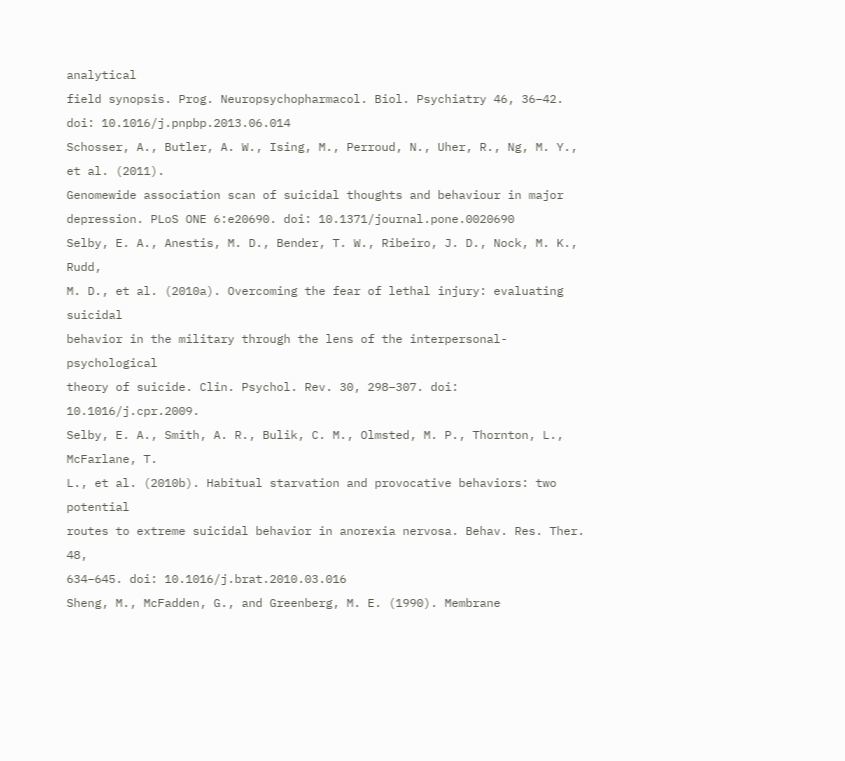analytical
field synopsis. Prog. Neuropsychopharmacol. Biol. Psychiatry 46, 36–42.
doi: 10.1016/j.pnpbp.2013.06.014
Schosser, A., Butler, A. W., Ising, M., Perroud, N., Uher, R., Ng, M. Y., et al. (2011).
Genomewide association scan of suicidal thoughts and behaviour in major
depression. PLoS ONE 6:e20690. doi: 10.1371/journal.pone.0020690
Selby, E. A., Anestis, M. D., Bender, T. W., Ribeiro, J. D., Nock, M. K., Rudd,
M. D., et al. (2010a). Overcoming the fear of lethal injury: evaluating suicidal
behavior in the military through the lens of the interpersonal-psychological
theory of suicide. Clin. Psychol. Rev. 30, 298–307. doi: 10.1016/j.cpr.2009.
Selby, E. A., Smith, A. R., Bulik, C. M., Olmsted, M. P., Thornton, L., McFarlane, T.
L., et al. (2010b). Habitual starvation and provocative behaviors: two potential
routes to extreme suicidal behavior in anorexia nervosa. Behav. Res. Ther. 48,
634–645. doi: 10.1016/j.brat.2010.03.016
Sheng, M., McFadden, G., and Greenberg, M. E. (1990). Membrane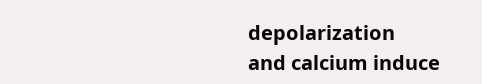depolarization
and calcium induce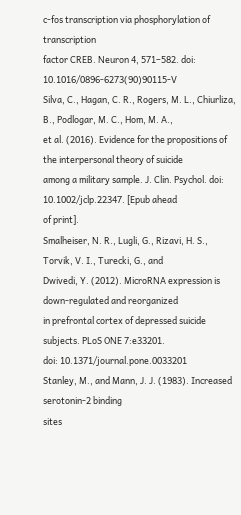c-fos transcription via phosphorylation of transcription
factor CREB. Neuron 4, 571–582. doi: 10.1016/0896-6273(90)90115-V
Silva, C., Hagan, C. R., Rogers, M. L., Chiurliza, B., Podlogar, M. C., Hom, M. A.,
et al. (2016). Evidence for the propositions of the interpersonal theory of suicide
among a military sample. J. Clin. Psychol. doi: 10.1002/jclp.22347. [Epub ahead
of print].
Smalheiser, N. R., Lugli, G., Rizavi, H. S., Torvik, V. I., Turecki, G., and
Dwivedi, Y. (2012). MicroRNA expression is down-regulated and reorganized
in prefrontal cortex of depressed suicide subjects. PLoS ONE 7:e33201.
doi: 10.1371/journal.pone.0033201
Stanley, M., and Mann, J. J. (1983). Increased serotonin-2 binding
sites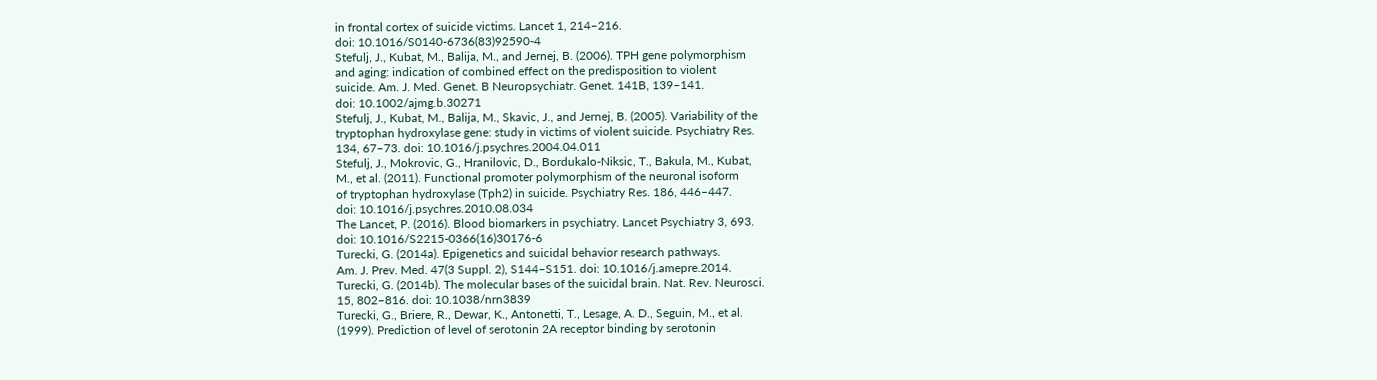in frontal cortex of suicide victims. Lancet 1, 214–216.
doi: 10.1016/S0140-6736(83)92590-4
Stefulj, J., Kubat, M., Balija, M., and Jernej, B. (2006). TPH gene polymorphism
and aging: indication of combined effect on the predisposition to violent
suicide. Am. J. Med. Genet. B Neuropsychiatr. Genet. 141B, 139–141.
doi: 10.1002/ajmg.b.30271
Stefulj, J., Kubat, M., Balija, M., Skavic, J., and Jernej, B. (2005). Variability of the
tryptophan hydroxylase gene: study in victims of violent suicide. Psychiatry Res.
134, 67–73. doi: 10.1016/j.psychres.2004.04.011
Stefulj, J., Mokrovic, G., Hranilovic, D., Bordukalo-Niksic, T., Bakula, M., Kubat,
M., et al. (2011). Functional promoter polymorphism of the neuronal isoform
of tryptophan hydroxylase (Tph2) in suicide. Psychiatry Res. 186, 446–447.
doi: 10.1016/j.psychres.2010.08.034
The Lancet, P. (2016). Blood biomarkers in psychiatry. Lancet Psychiatry 3, 693.
doi: 10.1016/S2215-0366(16)30176-6
Turecki, G. (2014a). Epigenetics and suicidal behavior research pathways.
Am. J. Prev. Med. 47(3 Suppl. 2), S144–S151. doi: 10.1016/j.amepre.2014.
Turecki, G. (2014b). The molecular bases of the suicidal brain. Nat. Rev. Neurosci.
15, 802–816. doi: 10.1038/nrn3839
Turecki, G., Briere, R., Dewar, K., Antonetti, T., Lesage, A. D., Seguin, M., et al.
(1999). Prediction of level of serotonin 2A receptor binding by serotonin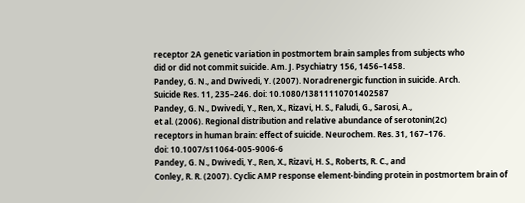receptor 2A genetic variation in postmortem brain samples from subjects who
did or did not commit suicide. Am. J. Psychiatry 156, 1456–1458.
Pandey, G. N., and Dwivedi, Y. (2007). Noradrenergic function in suicide. Arch.
Suicide Res. 11, 235–246. doi: 10.1080/13811110701402587
Pandey, G. N., Dwivedi, Y., Ren, X., Rizavi, H. S., Faludi, G., Sarosi, A.,
et al. (2006). Regional distribution and relative abundance of serotonin(2c)
receptors in human brain: effect of suicide. Neurochem. Res. 31, 167–176.
doi: 10.1007/s11064-005-9006-6
Pandey, G. N., Dwivedi, Y., Ren, X., Rizavi, H. S., Roberts, R. C., and
Conley, R. R. (2007). Cyclic AMP response element-binding protein in postmortem brain of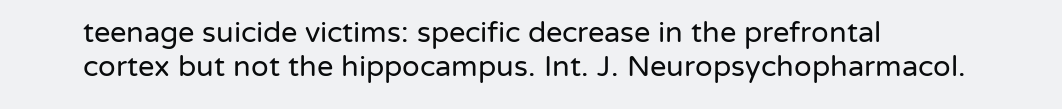teenage suicide victims: specific decrease in the prefrontal
cortex but not the hippocampus. Int. J. Neuropsychopharmacol.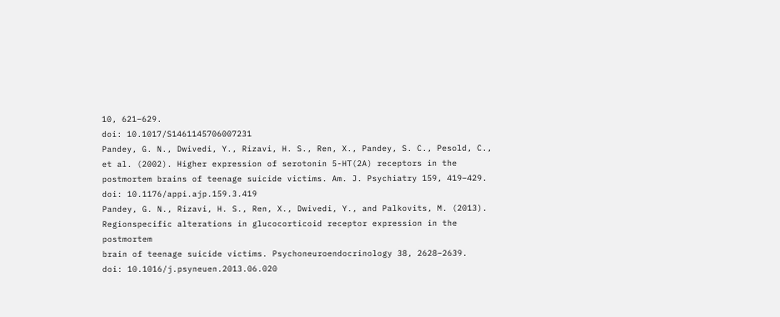10, 621–629.
doi: 10.1017/S1461145706007231
Pandey, G. N., Dwivedi, Y., Rizavi, H. S., Ren, X., Pandey, S. C., Pesold, C.,
et al. (2002). Higher expression of serotonin 5-HT(2A) receptors in the
postmortem brains of teenage suicide victims. Am. J. Psychiatry 159, 419–429.
doi: 10.1176/appi.ajp.159.3.419
Pandey, G. N., Rizavi, H. S., Ren, X., Dwivedi, Y., and Palkovits, M. (2013). Regionspecific alterations in glucocorticoid receptor expression in the postmortem
brain of teenage suicide victims. Psychoneuroendocrinology 38, 2628–2639.
doi: 10.1016/j.psyneuen.2013.06.020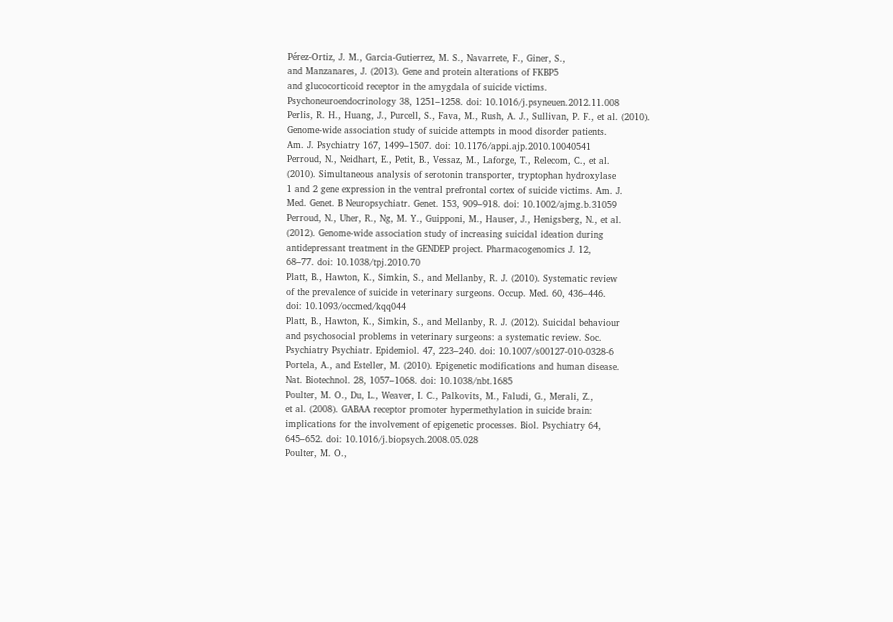Pérez-Ortiz, J. M., Garcia-Gutierrez, M. S., Navarrete, F., Giner, S.,
and Manzanares, J. (2013). Gene and protein alterations of FKBP5
and glucocorticoid receptor in the amygdala of suicide victims.
Psychoneuroendocrinology 38, 1251–1258. doi: 10.1016/j.psyneuen.2012.11.008
Perlis, R. H., Huang, J., Purcell, S., Fava, M., Rush, A. J., Sullivan, P. F., et al. (2010).
Genome-wide association study of suicide attempts in mood disorder patients.
Am. J. Psychiatry 167, 1499–1507. doi: 10.1176/appi.ajp.2010.10040541
Perroud, N., Neidhart, E., Petit, B., Vessaz, M., Laforge, T., Relecom, C., et al.
(2010). Simultaneous analysis of serotonin transporter, tryptophan hydroxylase
1 and 2 gene expression in the ventral prefrontal cortex of suicide victims. Am. J.
Med. Genet. B Neuropsychiatr. Genet. 153, 909–918. doi: 10.1002/ajmg.b.31059
Perroud, N., Uher, R., Ng, M. Y., Guipponi, M., Hauser, J., Henigsberg, N., et al.
(2012). Genome-wide association study of increasing suicidal ideation during
antidepressant treatment in the GENDEP project. Pharmacogenomics J. 12,
68–77. doi: 10.1038/tpj.2010.70
Platt, B., Hawton, K., Simkin, S., and Mellanby, R. J. (2010). Systematic review
of the prevalence of suicide in veterinary surgeons. Occup. Med. 60, 436–446.
doi: 10.1093/occmed/kqq044
Platt, B., Hawton, K., Simkin, S., and Mellanby, R. J. (2012). Suicidal behaviour
and psychosocial problems in veterinary surgeons: a systematic review. Soc.
Psychiatry Psychiatr. Epidemiol. 47, 223–240. doi: 10.1007/s00127-010-0328-6
Portela, A., and Esteller, M. (2010). Epigenetic modifications and human disease.
Nat. Biotechnol. 28, 1057–1068. doi: 10.1038/nbt.1685
Poulter, M. O., Du, L., Weaver, I. C., Palkovits, M., Faludi, G., Merali, Z.,
et al. (2008). GABAA receptor promoter hypermethylation in suicide brain:
implications for the involvement of epigenetic processes. Biol. Psychiatry 64,
645–652. doi: 10.1016/j.biopsych.2008.05.028
Poulter, M. O.,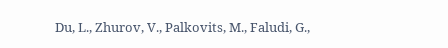Du, L., Zhurov, V., Palkovits, M., Faludi, G.,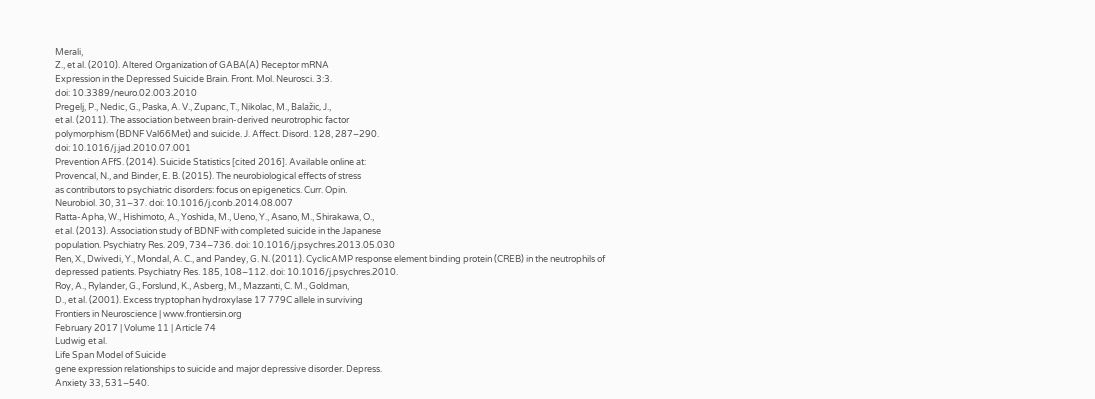Merali,
Z., et al. (2010). Altered Organization of GABA(A) Receptor mRNA
Expression in the Depressed Suicide Brain. Front. Mol. Neurosci. 3:3.
doi: 10.3389/neuro.02.003.2010
Pregelj, P., Nedic, G., Paska, A. V., Zupanc, T., Nikolac, M., Balažic, J.,
et al. (2011). The association between brain-derived neurotrophic factor
polymorphism (BDNF Val66Met) and suicide. J. Affect. Disord. 128, 287–290.
doi: 10.1016/j.jad.2010.07.001
Prevention AFfS. (2014). Suicide Statistics [cited 2016]. Available online at:
Provencal, N., and Binder, E. B. (2015). The neurobiological effects of stress
as contributors to psychiatric disorders: focus on epigenetics. Curr. Opin.
Neurobiol. 30, 31–37. doi: 10.1016/j.conb.2014.08.007
Ratta-Apha, W., Hishimoto, A., Yoshida, M., Ueno, Y., Asano, M., Shirakawa, O.,
et al. (2013). Association study of BDNF with completed suicide in the Japanese
population. Psychiatry Res. 209, 734–736. doi: 10.1016/j.psychres.2013.05.030
Ren, X., Dwivedi, Y., Mondal, A. C., and Pandey, G. N. (2011). CyclicAMP response element binding protein (CREB) in the neutrophils of
depressed patients. Psychiatry Res. 185, 108–112. doi: 10.1016/j.psychres.2010.
Roy, A., Rylander, G., Forslund, K., Asberg, M., Mazzanti, C. M., Goldman,
D., et al. (2001). Excess tryptophan hydroxylase 17 779C allele in surviving
Frontiers in Neuroscience | www.frontiersin.org
February 2017 | Volume 11 | Article 74
Ludwig et al.
Life Span Model of Suicide
gene expression relationships to suicide and major depressive disorder. Depress.
Anxiety 33, 531–540.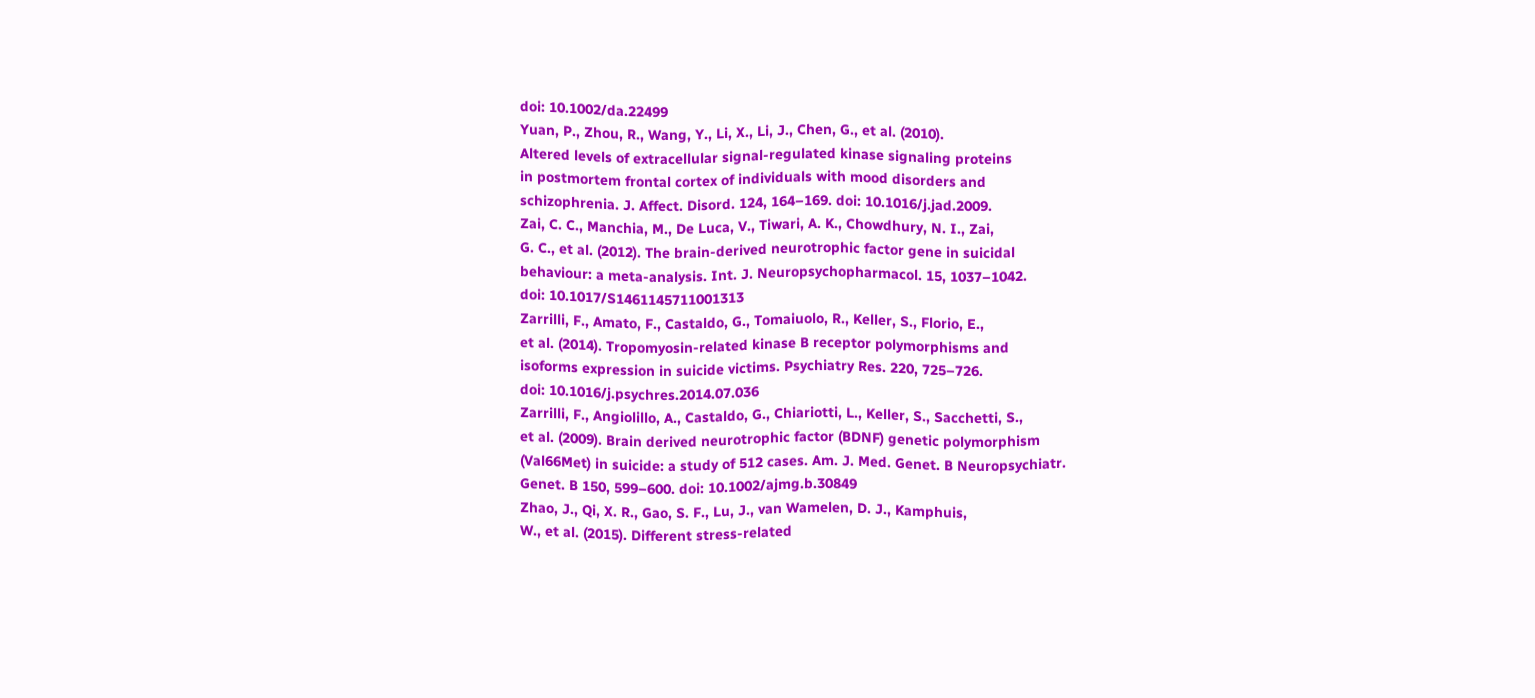doi: 10.1002/da.22499
Yuan, P., Zhou, R., Wang, Y., Li, X., Li, J., Chen, G., et al. (2010).
Altered levels of extracellular signal-regulated kinase signaling proteins
in postmortem frontal cortex of individuals with mood disorders and
schizophrenia. J. Affect. Disord. 124, 164–169. doi: 10.1016/j.jad.2009.
Zai, C. C., Manchia, M., De Luca, V., Tiwari, A. K., Chowdhury, N. I., Zai,
G. C., et al. (2012). The brain-derived neurotrophic factor gene in suicidal
behaviour: a meta-analysis. Int. J. Neuropsychopharmacol. 15, 1037–1042.
doi: 10.1017/S1461145711001313
Zarrilli, F., Amato, F., Castaldo, G., Tomaiuolo, R., Keller, S., Florio, E.,
et al. (2014). Tropomyosin-related kinase B receptor polymorphisms and
isoforms expression in suicide victims. Psychiatry Res. 220, 725–726.
doi: 10.1016/j.psychres.2014.07.036
Zarrilli, F., Angiolillo, A., Castaldo, G., Chiariotti, L., Keller, S., Sacchetti, S.,
et al. (2009). Brain derived neurotrophic factor (BDNF) genetic polymorphism
(Val66Met) in suicide: a study of 512 cases. Am. J. Med. Genet. B Neuropsychiatr.
Genet. B 150, 599–600. doi: 10.1002/ajmg.b.30849
Zhao, J., Qi, X. R., Gao, S. F., Lu, J., van Wamelen, D. J., Kamphuis,
W., et al. (2015). Different stress-related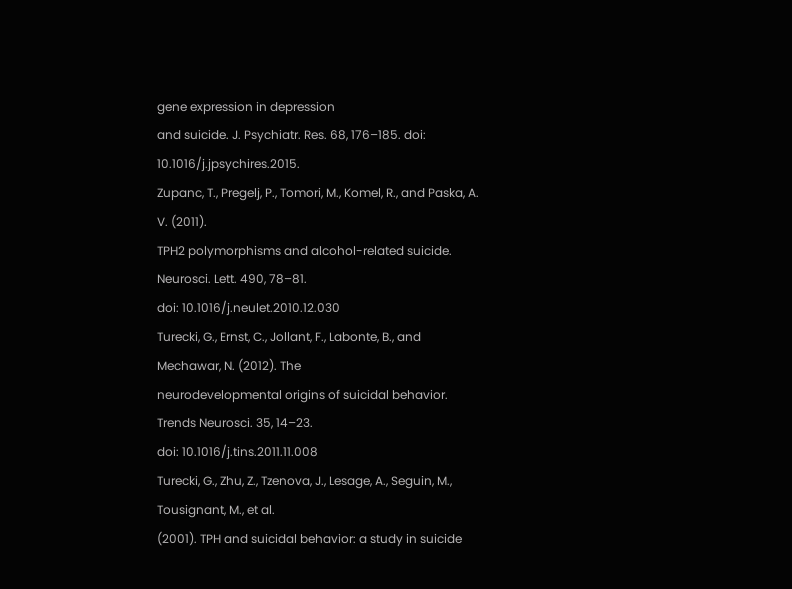gene expression in depression
and suicide. J. Psychiatr. Res. 68, 176–185. doi: 10.1016/j.jpsychires.2015.
Zupanc, T., Pregelj, P., Tomori, M., Komel, R., and Paska, A. V. (2011).
TPH2 polymorphisms and alcohol-related suicide. Neurosci. Lett. 490, 78–81.
doi: 10.1016/j.neulet.2010.12.030
Turecki, G., Ernst, C., Jollant, F., Labonte, B., and Mechawar, N. (2012). The
neurodevelopmental origins of suicidal behavior. Trends Neurosci. 35, 14–23.
doi: 10.1016/j.tins.2011.11.008
Turecki, G., Zhu, Z., Tzenova, J., Lesage, A., Seguin, M., Tousignant, M., et al.
(2001). TPH and suicidal behavior: a study in suicide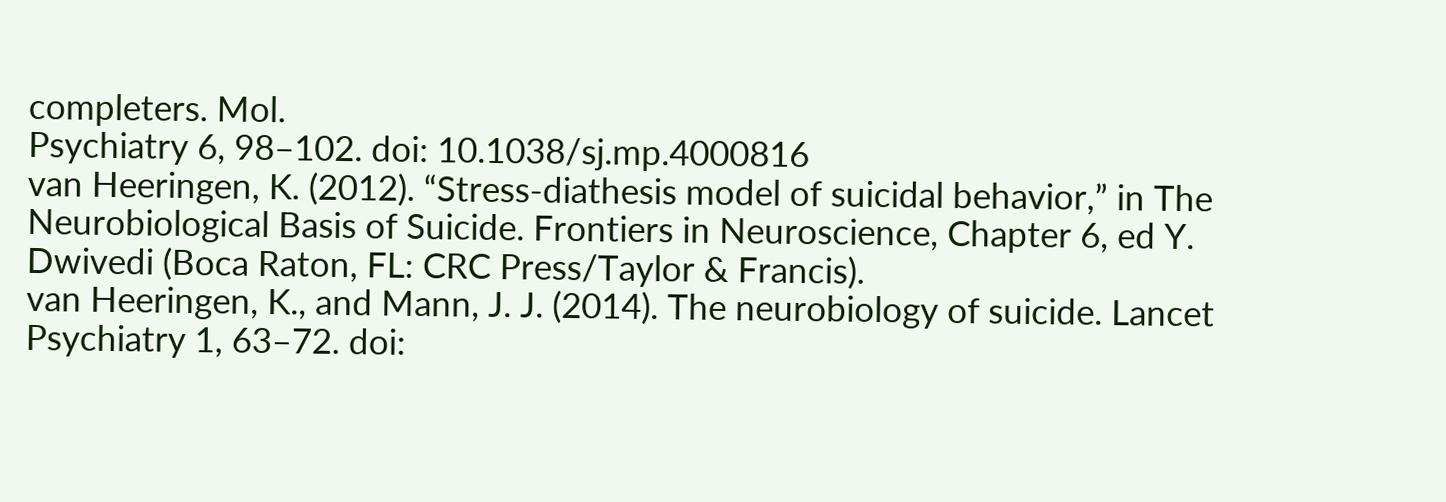completers. Mol.
Psychiatry 6, 98–102. doi: 10.1038/sj.mp.4000816
van Heeringen, K. (2012). “Stress-diathesis model of suicidal behavior,” in The
Neurobiological Basis of Suicide. Frontiers in Neuroscience, Chapter 6, ed Y.
Dwivedi (Boca Raton, FL: CRC Press/Taylor & Francis).
van Heeringen, K., and Mann, J. J. (2014). The neurobiology of suicide. Lancet
Psychiatry 1, 63–72. doi: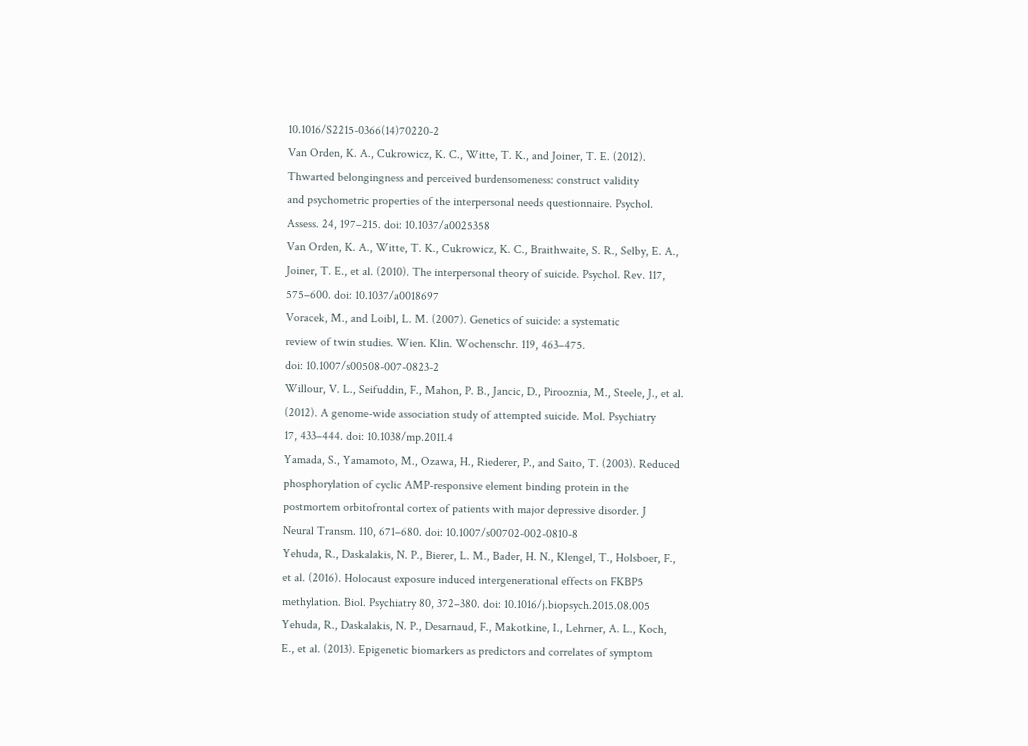10.1016/S2215-0366(14)70220-2
Van Orden, K. A., Cukrowicz, K. C., Witte, T. K., and Joiner, T. E. (2012).
Thwarted belongingness and perceived burdensomeness: construct validity
and psychometric properties of the interpersonal needs questionnaire. Psychol.
Assess. 24, 197–215. doi: 10.1037/a0025358
Van Orden, K. A., Witte, T. K., Cukrowicz, K. C., Braithwaite, S. R., Selby, E. A.,
Joiner, T. E., et al. (2010). The interpersonal theory of suicide. Psychol. Rev. 117,
575–600. doi: 10.1037/a0018697
Voracek, M., and Loibl, L. M. (2007). Genetics of suicide: a systematic
review of twin studies. Wien. Klin. Wochenschr. 119, 463–475.
doi: 10.1007/s00508-007-0823-2
Willour, V. L., Seifuddin, F., Mahon, P. B., Jancic, D., Pirooznia, M., Steele, J., et al.
(2012). A genome-wide association study of attempted suicide. Mol. Psychiatry
17, 433–444. doi: 10.1038/mp.2011.4
Yamada, S., Yamamoto, M., Ozawa, H., Riederer, P., and Saito, T. (2003). Reduced
phosphorylation of cyclic AMP-responsive element binding protein in the
postmortem orbitofrontal cortex of patients with major depressive disorder. J
Neural Transm. 110, 671–680. doi: 10.1007/s00702-002-0810-8
Yehuda, R., Daskalakis, N. P., Bierer, L. M., Bader, H. N., Klengel, T., Holsboer, F.,
et al. (2016). Holocaust exposure induced intergenerational effects on FKBP5
methylation. Biol. Psychiatry 80, 372–380. doi: 10.1016/j.biopsych.2015.08.005
Yehuda, R., Daskalakis, N. P., Desarnaud, F., Makotkine, I., Lehrner, A. L., Koch,
E., et al. (2013). Epigenetic biomarkers as predictors and correlates of symptom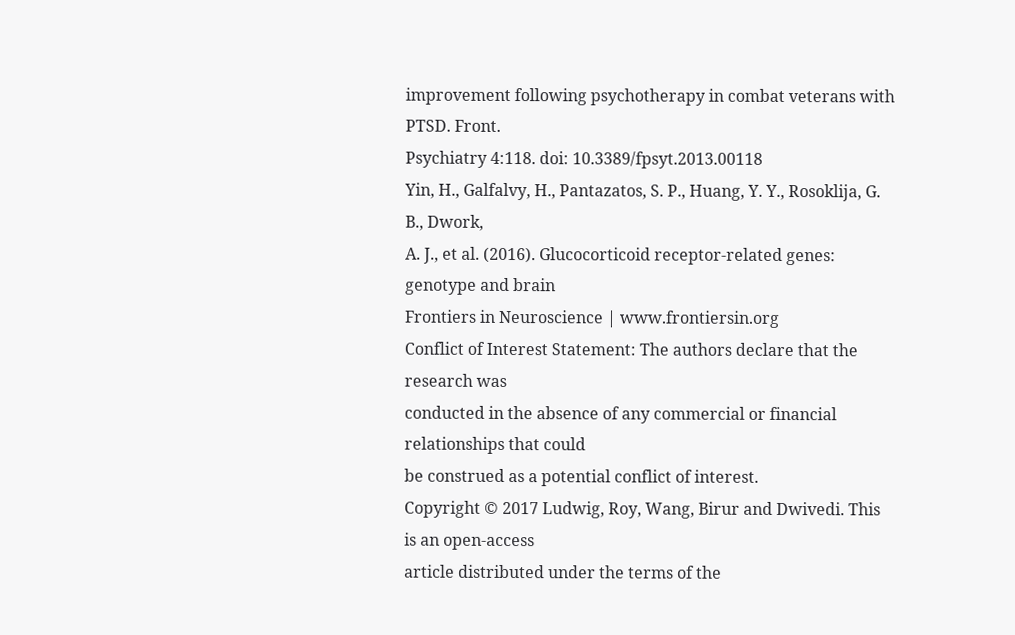improvement following psychotherapy in combat veterans with PTSD. Front.
Psychiatry 4:118. doi: 10.3389/fpsyt.2013.00118
Yin, H., Galfalvy, H., Pantazatos, S. P., Huang, Y. Y., Rosoklija, G. B., Dwork,
A. J., et al. (2016). Glucocorticoid receptor-related genes: genotype and brain
Frontiers in Neuroscience | www.frontiersin.org
Conflict of Interest Statement: The authors declare that the research was
conducted in the absence of any commercial or financial relationships that could
be construed as a potential conflict of interest.
Copyright © 2017 Ludwig, Roy, Wang, Birur and Dwivedi. This is an open-access
article distributed under the terms of the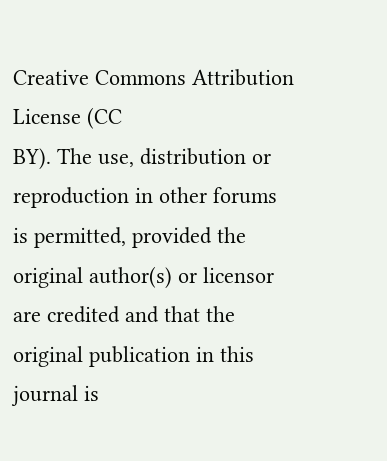Creative Commons Attribution License (CC
BY). The use, distribution or reproduction in other forums is permitted, provided the
original author(s) or licensor are credited and that the original publication in this
journal is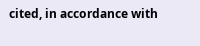cited, in accordance with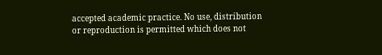accepted academic practice. No use, distribution
or reproduction is permitted which does not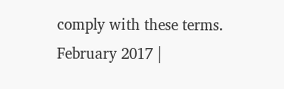comply with these terms.
February 2017 |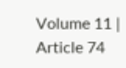Volume 11 | Article 74